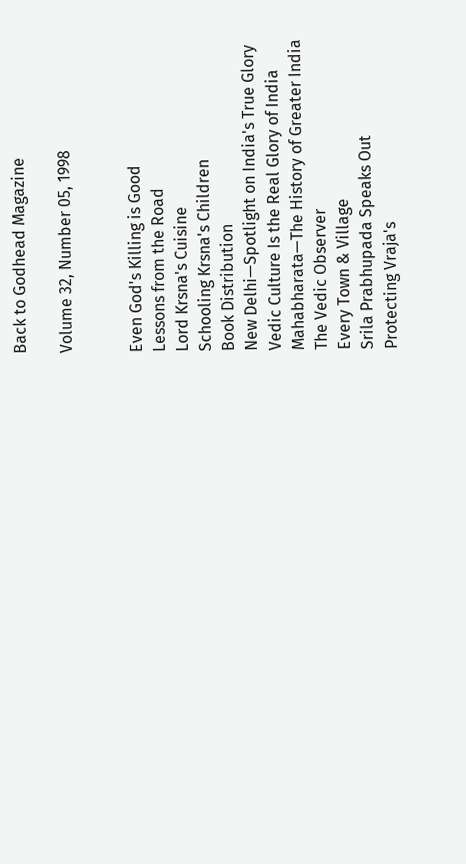Back to Godhead Magazine

Volume 32, Number 05, 1998


Even God's Killing is Good
Lessons from the Road
Lord Krsna's Cuisine
Schooling Krsna's Children
Book Distribution
New Delhi—Spotlight on India's True Glory
Vedic Culture Is the Real Glory of India
Mahabharata—The History of Greater India
The Vedic Observer
Every Town & Village
Srila Prabhupada Speaks Out
Protecting Vraja's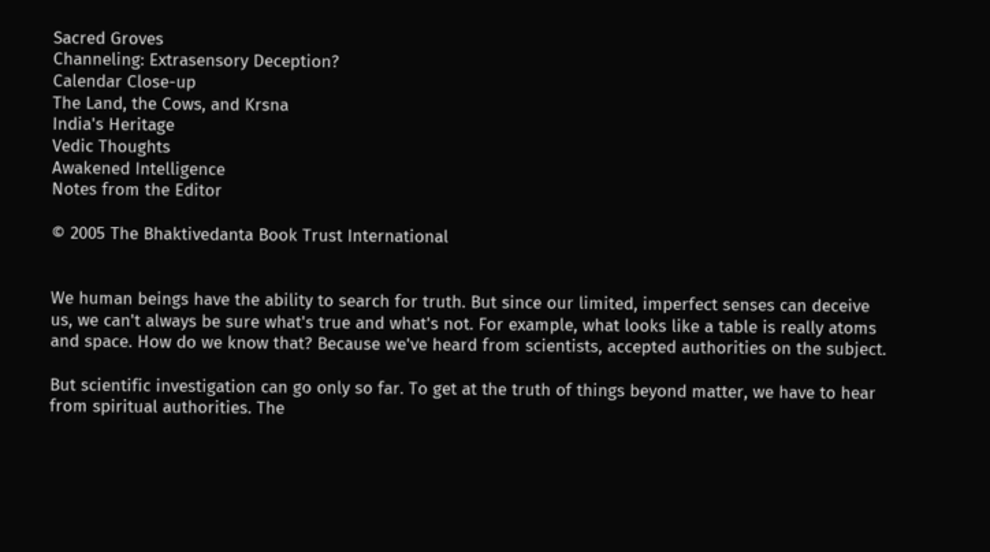Sacred Groves
Channeling: Extrasensory Deception?
Calendar Close-up
The Land, the Cows, and Krsna
India's Heritage
Vedic Thoughts
Awakened Intelligence
Notes from the Editor

© 2005 The Bhaktivedanta Book Trust International


We human beings have the ability to search for truth. But since our limited, imperfect senses can deceive us, we can't always be sure what's true and what's not. For example, what looks like a table is really atoms and space. How do we know that? Because we've heard from scientists, accepted authorities on the subject.

But scientific investigation can go only so far. To get at the truth of things beyond matter, we have to hear from spiritual authorities. The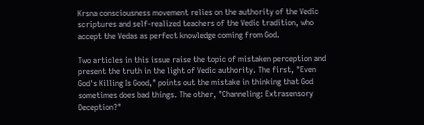Krsna consciousness movement relies on the authority of the Vedic scriptures and self-realized teachers of the Vedic tradition, who accept the Vedas as perfect knowledge coming from God.

Two articles in this issue raise the topic of mistaken perception and present the truth in the light of Vedic authority. The first, "Even God's Killing Is Good," points out the mistake in thinking that God sometimes does bad things. The other, "Channeling: Extrasensory Deception?"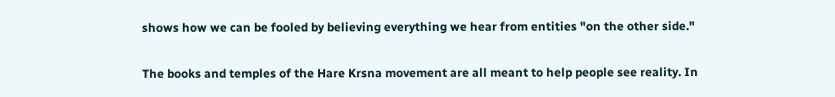shows how we can be fooled by believing everything we hear from entities "on the other side."

The books and temples of the Hare Krsna movement are all meant to help people see reality. In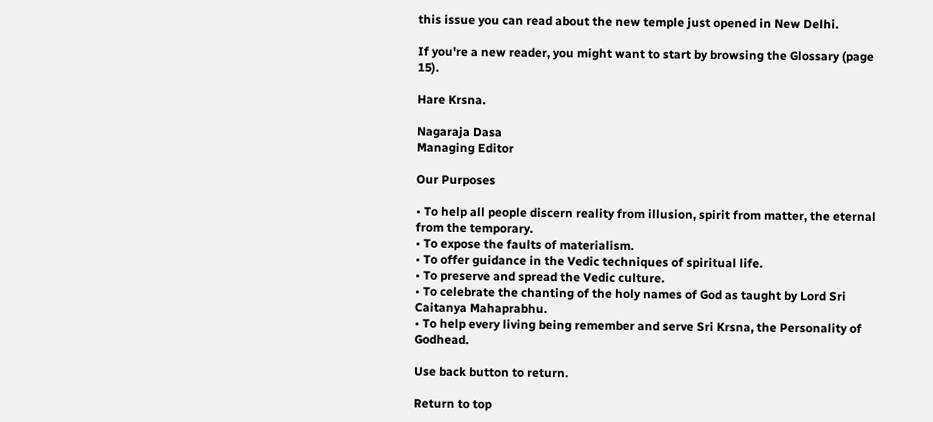this issue you can read about the new temple just opened in New Delhi.

If you're a new reader, you might want to start by browsing the Glossary (page 15).

Hare Krsna.

Nagaraja Dasa
Managing Editor

Our Purposes

• To help all people discern reality from illusion, spirit from matter, the eternal from the temporary.
• To expose the faults of materialism.
• To offer guidance in the Vedic techniques of spiritual life.
• To preserve and spread the Vedic culture.
• To celebrate the chanting of the holy names of God as taught by Lord Sri Caitanya Mahaprabhu.
• To help every living being remember and serve Sri Krsna, the Personality of Godhead.

Use back button to return.

Return to top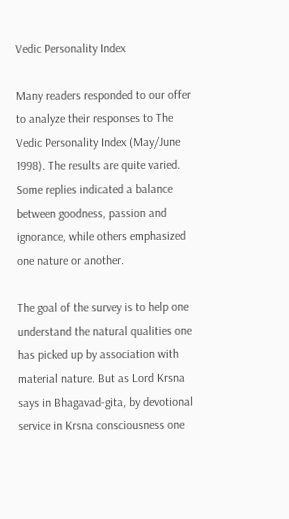Vedic Personality Index

Many readers responded to our offer to analyze their responses to The Vedic Personality Index (May/June 1998). The results are quite varied. Some replies indicated a balance between goodness, passion and ignorance, while others emphasized one nature or another.

The goal of the survey is to help one understand the natural qualities one has picked up by association with material nature. But as Lord Krsna says in Bhagavad-gita, by devotional service in Krsna consciousness one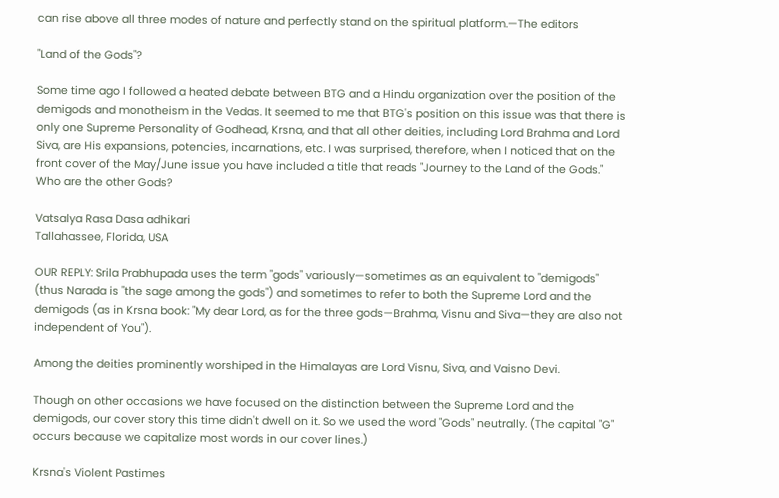can rise above all three modes of nature and perfectly stand on the spiritual platform.—The editors

"Land of the Gods"?

Some time ago I followed a heated debate between BTG and a Hindu organization over the position of the demigods and monotheism in the Vedas. It seemed to me that BTG's position on this issue was that there is only one Supreme Personality of Godhead, Krsna, and that all other deities, including Lord Brahma and Lord Siva, are His expansions, potencies, incarnations, etc. I was surprised, therefore, when I noticed that on the front cover of the May/June issue you have included a title that reads "Journey to the Land of the Gods." Who are the other Gods?

Vatsalya Rasa Dasa adhikari
Tallahassee, Florida, USA

OUR REPLY: Srila Prabhupada uses the term "gods" variously—sometimes as an equivalent to "demigods" (thus Narada is "the sage among the gods") and sometimes to refer to both the Supreme Lord and the demigods (as in Krsna book: "My dear Lord, as for the three gods—Brahma, Visnu and Siva—they are also not independent of You").

Among the deities prominently worshiped in the Himalayas are Lord Visnu, Siva, and Vaisno Devi.

Though on other occasions we have focused on the distinction between the Supreme Lord and the demigods, our cover story this time didn't dwell on it. So we used the word "Gods" neutrally. (The capital "G" occurs because we capitalize most words in our cover lines.)

Krsna's Violent Pastimes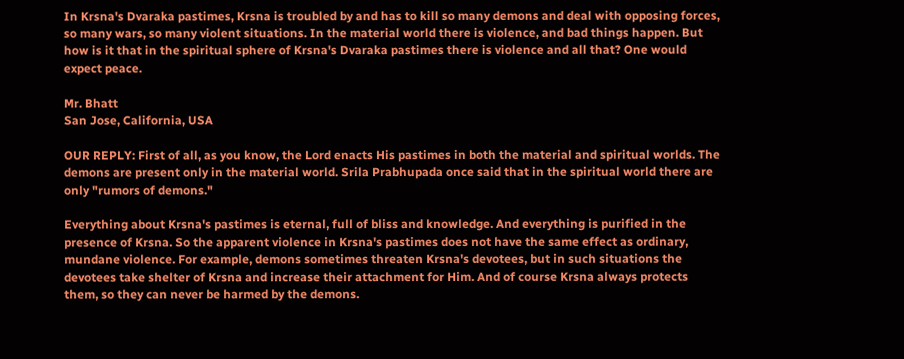In Krsna's Dvaraka pastimes, Krsna is troubled by and has to kill so many demons and deal with opposing forces, so many wars, so many violent situations. In the material world there is violence, and bad things happen. But how is it that in the spiritual sphere of Krsna's Dvaraka pastimes there is violence and all that? One would expect peace.

Mr. Bhatt
San Jose, California, USA

OUR REPLY: First of all, as you know, the Lord enacts His pastimes in both the material and spiritual worlds. The demons are present only in the material world. Srila Prabhupada once said that in the spiritual world there are only "rumors of demons."

Everything about Krsna's pastimes is eternal, full of bliss and knowledge. And everything is purified in the presence of Krsna. So the apparent violence in Krsna's pastimes does not have the same effect as ordinary, mundane violence. For example, demons sometimes threaten Krsna's devotees, but in such situations the devotees take shelter of Krsna and increase their attachment for Him. And of course Krsna always protects them, so they can never be harmed by the demons.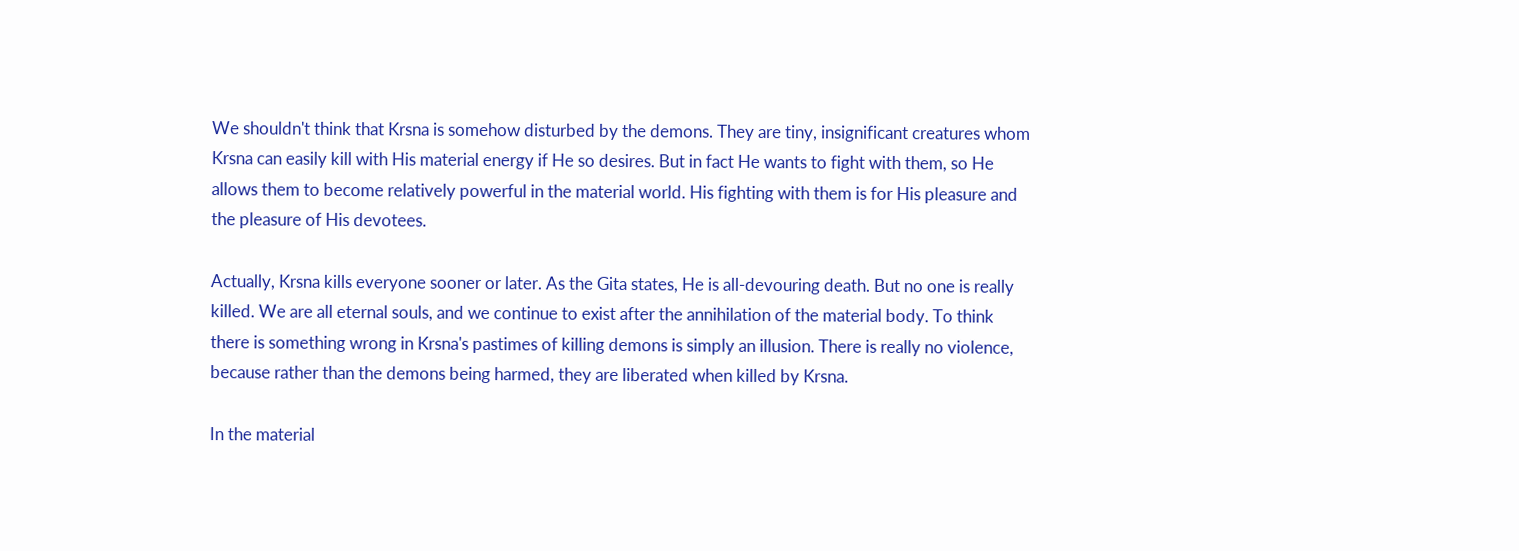We shouldn't think that Krsna is somehow disturbed by the demons. They are tiny, insignificant creatures whom Krsna can easily kill with His material energy if He so desires. But in fact He wants to fight with them, so He allows them to become relatively powerful in the material world. His fighting with them is for His pleasure and the pleasure of His devotees.

Actually, Krsna kills everyone sooner or later. As the Gita states, He is all-devouring death. But no one is really killed. We are all eternal souls, and we continue to exist after the annihilation of the material body. To think there is something wrong in Krsna's pastimes of killing demons is simply an illusion. There is really no violence, because rather than the demons being harmed, they are liberated when killed by Krsna.

In the material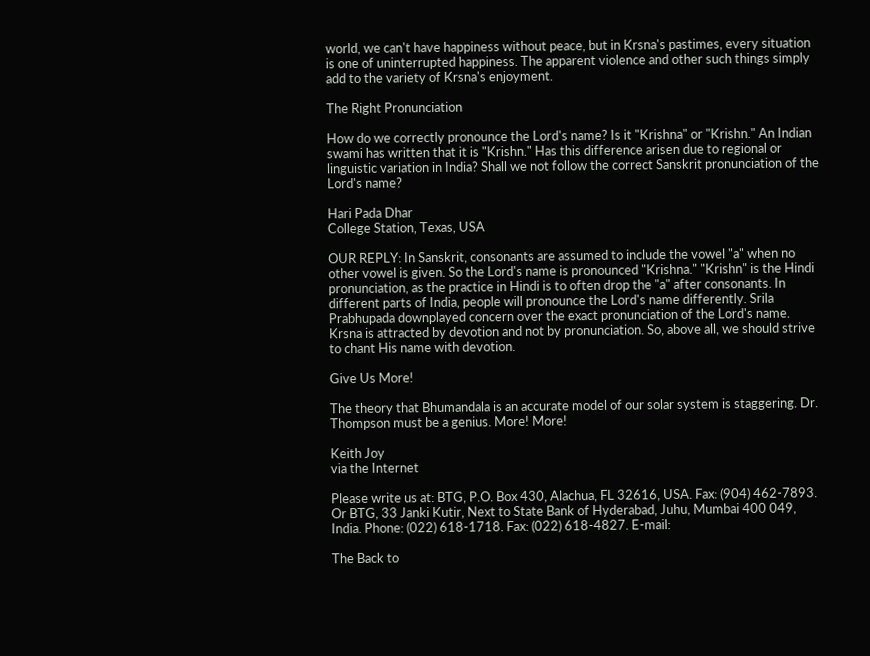world, we can't have happiness without peace, but in Krsna's pastimes, every situation is one of uninterrupted happiness. The apparent violence and other such things simply add to the variety of Krsna's enjoyment.

The Right Pronunciation

How do we correctly pronounce the Lord's name? Is it "Krishna" or "Krishn." An Indian swami has written that it is "Krishn." Has this difference arisen due to regional or linguistic variation in India? Shall we not follow the correct Sanskrit pronunciation of the Lord's name?

Hari Pada Dhar
College Station, Texas, USA

OUR REPLY: In Sanskrit, consonants are assumed to include the vowel "a" when no other vowel is given. So the Lord's name is pronounced "Krishna." "Krishn" is the Hindi pronunciation, as the practice in Hindi is to often drop the "a" after consonants. In different parts of India, people will pronounce the Lord's name differently. Srila Prabhupada downplayed concern over the exact pronunciation of the Lord's name. Krsna is attracted by devotion and not by pronunciation. So, above all, we should strive to chant His name with devotion.

Give Us More!

The theory that Bhumandala is an accurate model of our solar system is staggering. Dr. Thompson must be a genius. More! More!

Keith Joy
via the Internet

Please write us at: BTG, P.O. Box 430, Alachua, FL 32616, USA. Fax: (904) 462-7893. Or BTG, 33 Janki Kutir, Next to State Bank of Hyderabad, Juhu, Mumbai 400 049, India. Phone: (022) 618-1718. Fax: (022) 618-4827. E-mail:

The Back to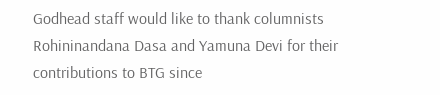Godhead staff would like to thank columnists Rohininandana Dasa and Yamuna Devi for their contributions to BTG since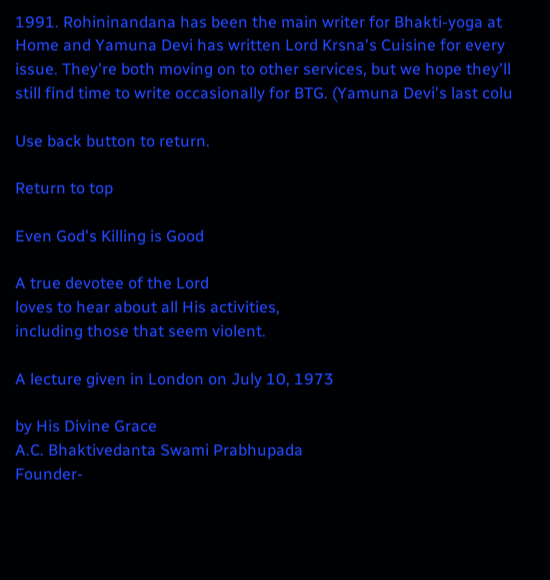1991. Rohininandana has been the main writer for Bhakti-yoga at Home and Yamuna Devi has written Lord Krsna's Cuisine for every issue. They're both moving on to other services, but we hope they'll still find time to write occasionally for BTG. (Yamuna Devi's last colu

Use back button to return.

Return to top

Even God's Killing is Good

A true devotee of the Lord
loves to hear about all His activities,
including those that seem violent.

A lecture given in London on July 10, 1973

by His Divine Grace
A.C. Bhaktivedanta Swami Prabhupada
Founder-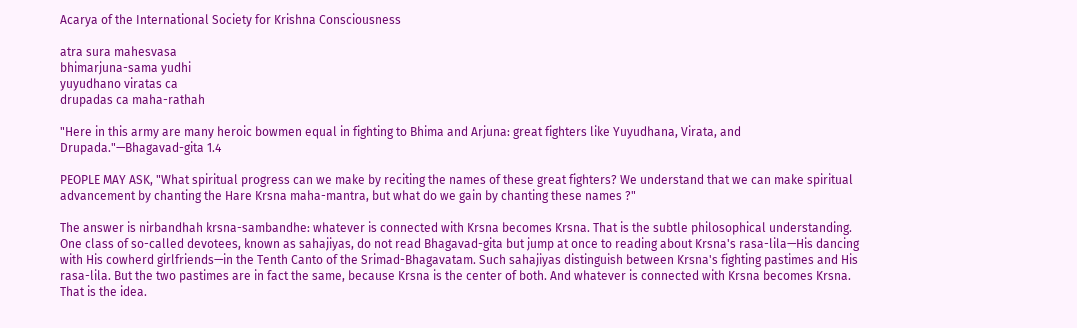Acarya of the International Society for Krishna Consciousness

atra sura mahesvasa
bhimarjuna-sama yudhi
yuyudhano viratas ca
drupadas ca maha-rathah

"Here in this army are many heroic bowmen equal in fighting to Bhima and Arjuna: great fighters like Yuyudhana, Virata, and Drupada."—Bhagavad-gita 1.4

PEOPLE MAY ASK, "What spiritual progress can we make by reciting the names of these great fighters? We understand that we can make spiritual advancement by chanting the Hare Krsna maha-mantra, but what do we gain by chanting these names ?"

The answer is nirbandhah krsna-sambandhe: whatever is connected with Krsna becomes Krsna. That is the subtle philosophical understanding. One class of so-called devotees, known as sahajiyas, do not read Bhagavad-gita but jump at once to reading about Krsna's rasa-lila—His dancing with His cowherd girlfriends—in the Tenth Canto of the Srimad-Bhagavatam. Such sahajiyas distinguish between Krsna's fighting pastimes and His rasa-lila. But the two pastimes are in fact the same, because Krsna is the center of both. And whatever is connected with Krsna becomes Krsna. That is the idea.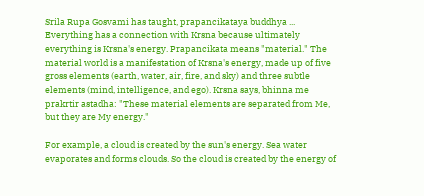Srila Rupa Gosvami has taught, prapancikataya buddhya ... Everything has a connection with Krsna because ultimately everything is Krsna's energy. Prapancikata means "material." The material world is a manifestation of Krsna's energy, made up of five gross elements (earth, water, air, fire, and sky) and three subtle elements (mind, intelligence, and ego). Krsna says, bhinna me prakrtir astadha: "These material elements are separated from Me, but they are My energy."

For example, a cloud is created by the sun's energy. Sea water evaporates and forms clouds. So the cloud is created by the energy of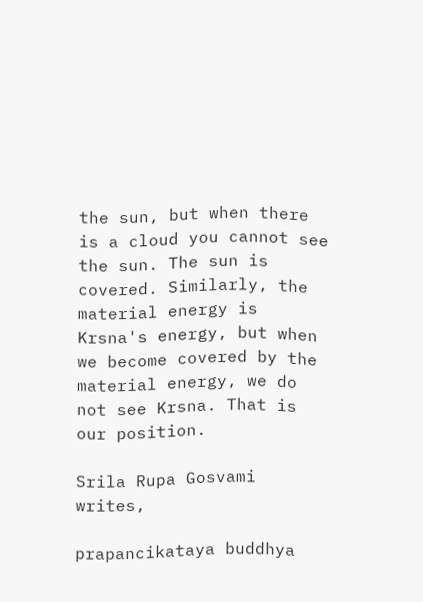the sun, but when there is a cloud you cannot see the sun. The sun is covered. Similarly, the material energy is Krsna's energy, but when we become covered by the material energy, we do not see Krsna. That is our position.

Srila Rupa Gosvami writes,

prapancikataya buddhya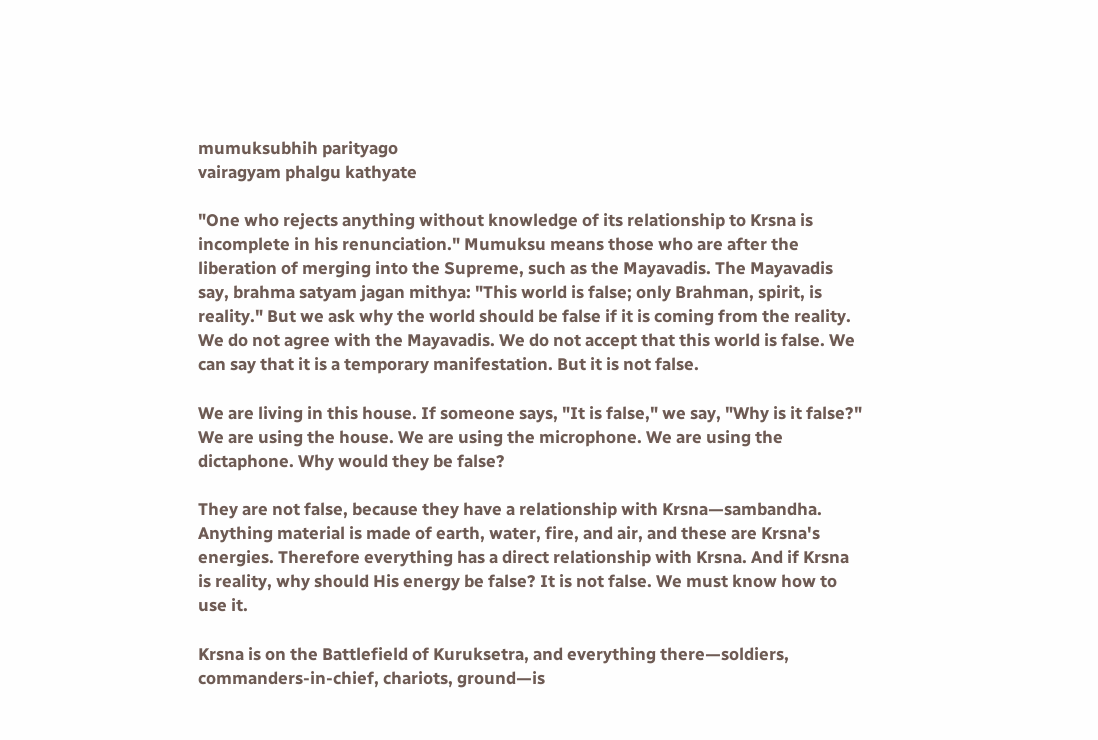mumuksubhih parityago
vairagyam phalgu kathyate

"One who rejects anything without knowledge of its relationship to Krsna is incomplete in his renunciation." Mumuksu means those who are after the liberation of merging into the Supreme, such as the Mayavadis. The Mayavadis say, brahma satyam jagan mithya: "This world is false; only Brahman, spirit, is reality." But we ask why the world should be false if it is coming from the reality. We do not agree with the Mayavadis. We do not accept that this world is false. We can say that it is a temporary manifestation. But it is not false.

We are living in this house. If someone says, "It is false," we say, "Why is it false?" We are using the house. We are using the microphone. We are using the dictaphone. Why would they be false?

They are not false, because they have a relationship with Krsna—sambandha. Anything material is made of earth, water, fire, and air, and these are Krsna's energies. Therefore everything has a direct relationship with Krsna. And if Krsna is reality, why should His energy be false? It is not false. We must know how to use it.

Krsna is on the Battlefield of Kuruksetra, and everything there—soldiers, commanders-in-chief, chariots, ground—is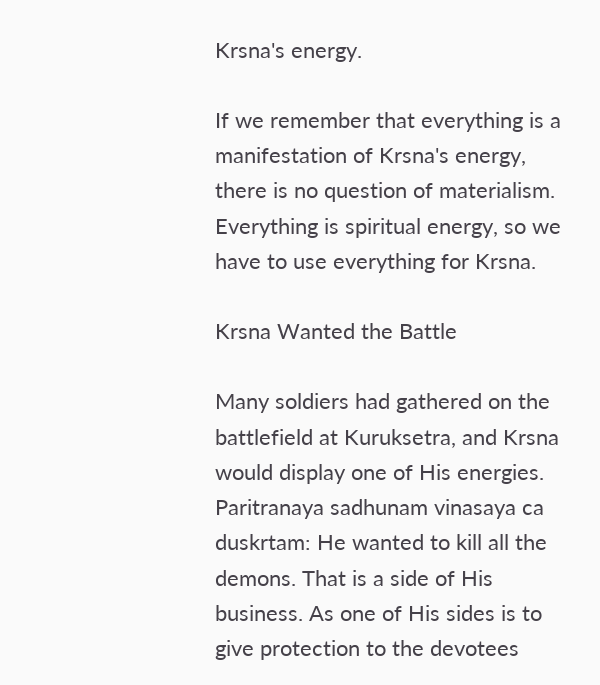Krsna's energy.

If we remember that everything is a manifestation of Krsna's energy, there is no question of materialism. Everything is spiritual energy, so we have to use everything for Krsna.

Krsna Wanted the Battle

Many soldiers had gathered on the battlefield at Kuruksetra, and Krsna would display one of His energies. Paritranaya sadhunam vinasaya ca duskrtam: He wanted to kill all the demons. That is a side of His business. As one of His sides is to give protection to the devotees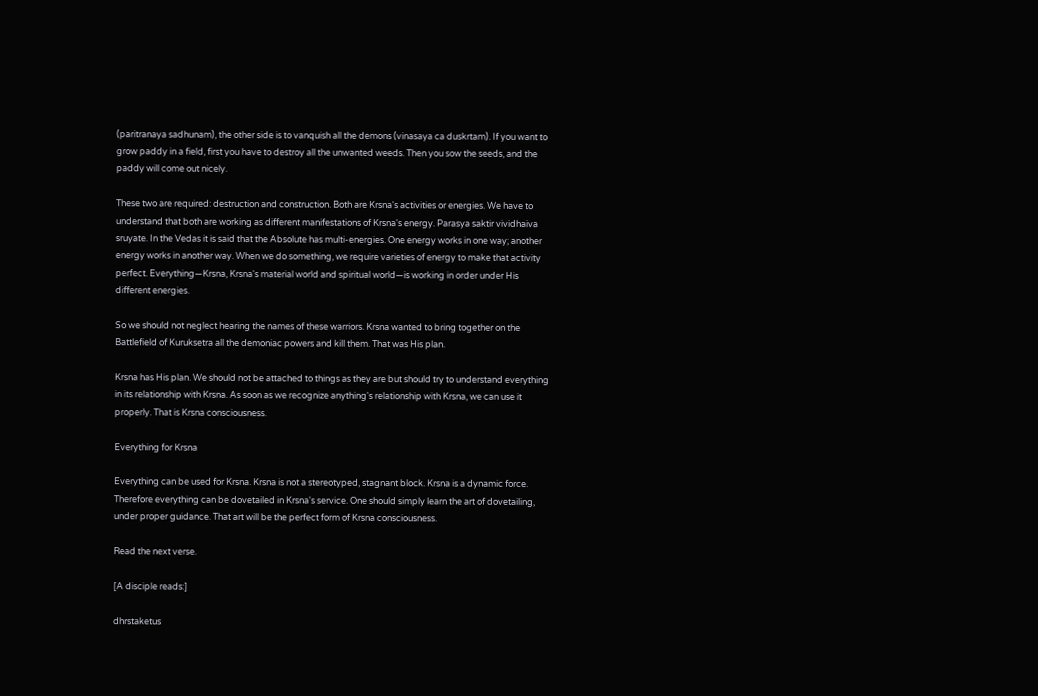(paritranaya sadhunam), the other side is to vanquish all the demons (vinasaya ca duskrtam). If you want to grow paddy in a field, first you have to destroy all the unwanted weeds. Then you sow the seeds, and the paddy will come out nicely.

These two are required: destruction and construction. Both are Krsna's activities or energies. We have to understand that both are working as different manifestations of Krsna's energy. Parasya saktir vividhaiva sruyate. In the Vedas it is said that the Absolute has multi-energies. One energy works in one way; another energy works in another way. When we do something, we require varieties of energy to make that activity perfect. Everything—Krsna, Krsna's material world and spiritual world—is working in order under His different energies.

So we should not neglect hearing the names of these warriors. Krsna wanted to bring together on the Battlefield of Kuruksetra all the demoniac powers and kill them. That was His plan.

Krsna has His plan. We should not be attached to things as they are but should try to understand everything in its relationship with Krsna. As soon as we recognize anything's relationship with Krsna, we can use it properly. That is Krsna consciousness.

Everything for Krsna

Everything can be used for Krsna. Krsna is not a stereotyped, stagnant block. Krsna is a dynamic force. Therefore everything can be dovetailed in Krsna's service. One should simply learn the art of dovetailing, under proper guidance. That art will be the perfect form of Krsna consciousness.

Read the next verse.

[A disciple reads:]

dhrstaketus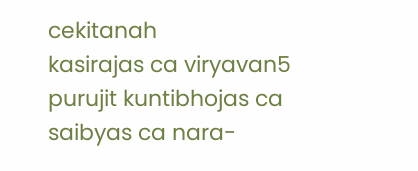cekitanah
kasirajas ca viryavan5
purujit kuntibhojas ca
saibyas ca nara-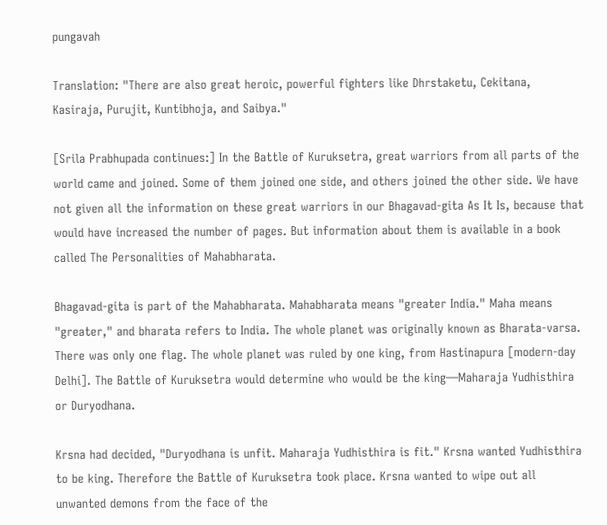pungavah

Translation: "There are also great heroic, powerful fighters like Dhrstaketu, Cekitana, Kasiraja, Purujit, Kuntibhoja, and Saibya."

[Srila Prabhupada continues:] In the Battle of Kuruksetra, great warriors from all parts of the world came and joined. Some of them joined one side, and others joined the other side. We have not given all the information on these great warriors in our Bhagavad-gita As It Is, because that would have increased the number of pages. But information about them is available in a book called The Personalities of Mahabharata.

Bhagavad-gita is part of the Mahabharata. Mahabharata means "greater India." Maha means "greater," and bharata refers to India. The whole planet was originally known as Bharata-varsa. There was only one flag. The whole planet was ruled by one king, from Hastinapura [modern-day Delhi]. The Battle of Kuruksetra would determine who would be the king—Maharaja Yudhisthira or Duryodhana.

Krsna had decided, "Duryodhana is unfit. Maharaja Yudhisthira is fit." Krsna wanted Yudhisthira to be king. Therefore the Battle of Kuruksetra took place. Krsna wanted to wipe out all unwanted demons from the face of the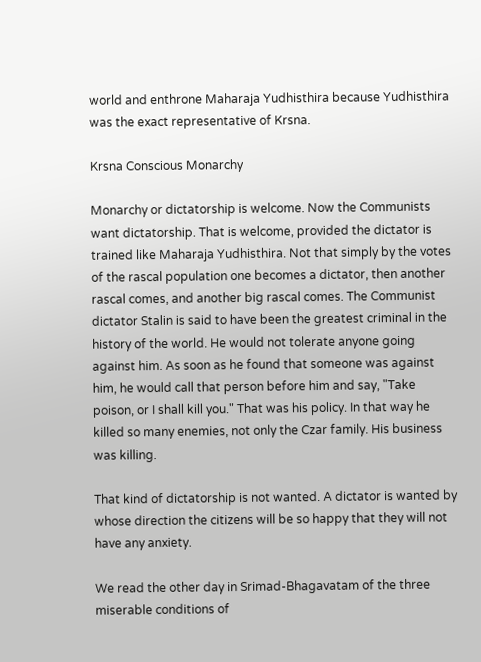world and enthrone Maharaja Yudhisthira because Yudhisthira was the exact representative of Krsna.

Krsna Conscious Monarchy

Monarchy or dictatorship is welcome. Now the Communists want dictatorship. That is welcome, provided the dictator is trained like Maharaja Yudhisthira. Not that simply by the votes of the rascal population one becomes a dictator, then another rascal comes, and another big rascal comes. The Communist dictator Stalin is said to have been the greatest criminal in the history of the world. He would not tolerate anyone going against him. As soon as he found that someone was against him, he would call that person before him and say, "Take poison, or I shall kill you." That was his policy. In that way he killed so many enemies, not only the Czar family. His business was killing.

That kind of dictatorship is not wanted. A dictator is wanted by whose direction the citizens will be so happy that they will not have any anxiety.

We read the other day in Srimad-Bhagavatam of the three miserable conditions of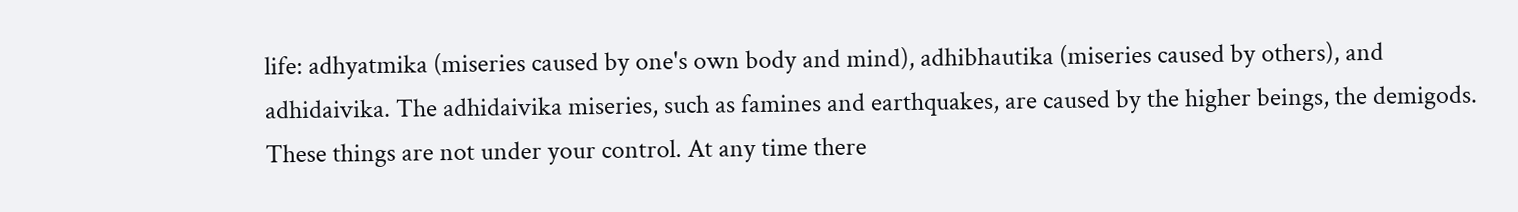life: adhyatmika (miseries caused by one's own body and mind), adhibhautika (miseries caused by others), and adhidaivika. The adhidaivika miseries, such as famines and earthquakes, are caused by the higher beings, the demigods. These things are not under your control. At any time there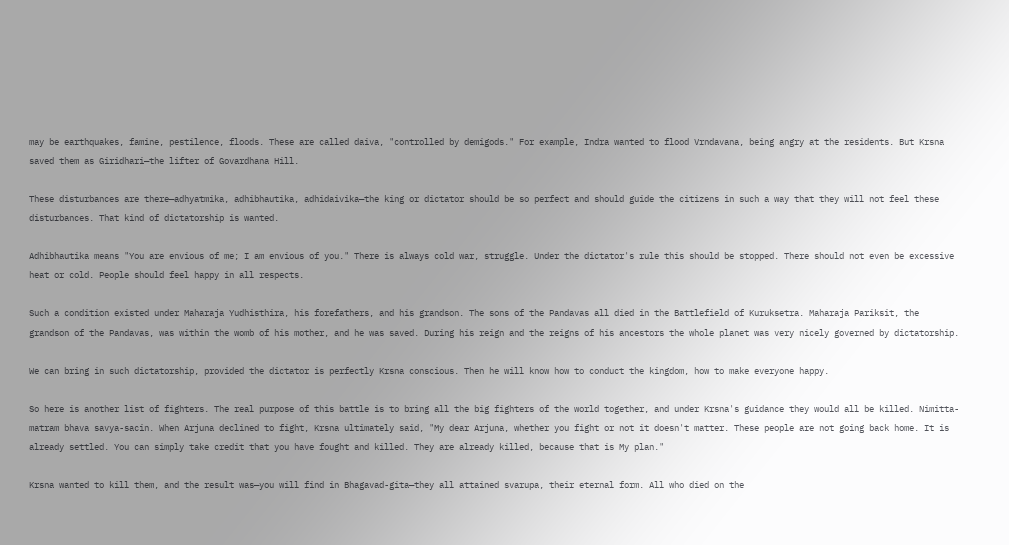may be earthquakes, famine, pestilence, floods. These are called daiva, "controlled by demigods." For example, Indra wanted to flood Vrndavana, being angry at the residents. But Krsna saved them as Giridhari—the lifter of Govardhana Hill.

These disturbances are there—adhyatmika, adhibhautika, adhidaivika—the king or dictator should be so perfect and should guide the citizens in such a way that they will not feel these disturbances. That kind of dictatorship is wanted.

Adhibhautika means "You are envious of me; I am envious of you." There is always cold war, struggle. Under the dictator's rule this should be stopped. There should not even be excessive heat or cold. People should feel happy in all respects.

Such a condition existed under Maharaja Yudhisthira, his forefathers, and his grandson. The sons of the Pandavas all died in the Battlefield of Kuruksetra. Maharaja Pariksit, the grandson of the Pandavas, was within the womb of his mother, and he was saved. During his reign and the reigns of his ancestors the whole planet was very nicely governed by dictatorship.

We can bring in such dictatorship, provided the dictator is perfectly Krsna conscious. Then he will know how to conduct the kingdom, how to make everyone happy.

So here is another list of fighters. The real purpose of this battle is to bring all the big fighters of the world together, and under Krsna's guidance they would all be killed. Nimitta-matram bhava savya-sacin. When Arjuna declined to fight, Krsna ultimately said, "My dear Arjuna, whether you fight or not it doesn't matter. These people are not going back home. It is already settled. You can simply take credit that you have fought and killed. They are already killed, because that is My plan."

Krsna wanted to kill them, and the result was—you will find in Bhagavad-gita—they all attained svarupa, their eternal form. All who died on the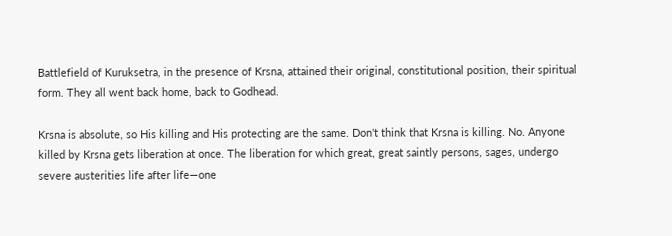Battlefield of Kuruksetra, in the presence of Krsna, attained their original, constitutional position, their spiritual form. They all went back home, back to Godhead.

Krsna is absolute, so His killing and His protecting are the same. Don't think that Krsna is killing. No. Anyone killed by Krsna gets liberation at once. The liberation for which great, great saintly persons, sages, undergo severe austerities life after life—one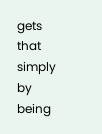gets that simply by being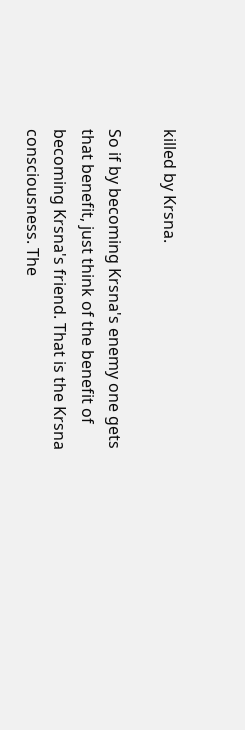killed by Krsna.

So if by becoming Krsna's enemy one gets that benefit, just think of the benefit of becoming Krsna's friend. That is the Krsna consciousness. The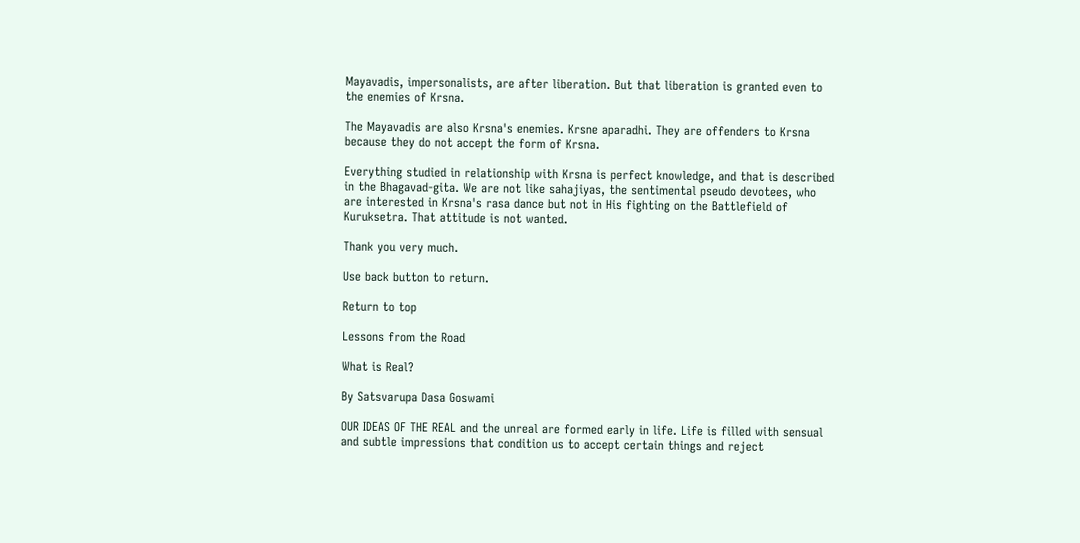Mayavadis, impersonalists, are after liberation. But that liberation is granted even to the enemies of Krsna.

The Mayavadis are also Krsna's enemies. Krsne aparadhi. They are offenders to Krsna because they do not accept the form of Krsna.

Everything studied in relationship with Krsna is perfect knowledge, and that is described in the Bhagavad-gita. We are not like sahajiyas, the sentimental pseudo devotees, who are interested in Krsna's rasa dance but not in His fighting on the Battlefield of Kuruksetra. That attitude is not wanted.

Thank you very much.

Use back button to return.

Return to top

Lessons from the Road

What is Real?

By Satsvarupa Dasa Goswami

OUR IDEAS OF THE REAL and the unreal are formed early in life. Life is filled with sensual and subtle impressions that condition us to accept certain things and reject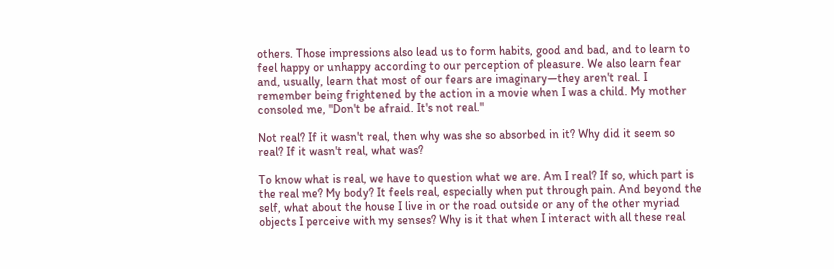others. Those impressions also lead us to form habits, good and bad, and to learn to feel happy or unhappy according to our perception of pleasure. We also learn fear and, usually, learn that most of our fears are imaginary—they aren't real. I remember being frightened by the action in a movie when I was a child. My mother consoled me, "Don't be afraid. It's not real."

Not real? If it wasn't real, then why was she so absorbed in it? Why did it seem so real? If it wasn't real, what was?

To know what is real, we have to question what we are. Am I real? If so, which part is the real me? My body? It feels real, especially when put through pain. And beyond the self, what about the house I live in or the road outside or any of the other myriad objects I perceive with my senses? Why is it that when I interact with all these real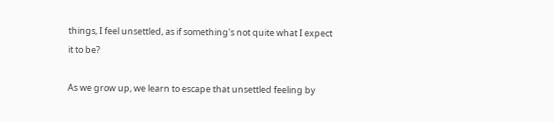things, I feel unsettled, as if something's not quite what I expect it to be?

As we grow up, we learn to escape that unsettled feeling by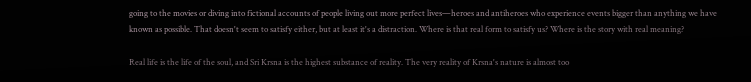going to the movies or diving into fictional accounts of people living out more perfect lives—heroes and antiheroes who experience events bigger than anything we have known as possible. That doesn't seem to satisfy either, but at least it's a distraction. Where is that real form to satisfy us? Where is the story with real meaning?

Real life is the life of the soul, and Sri Krsna is the highest substance of reality. The very reality of Krsna's nature is almost too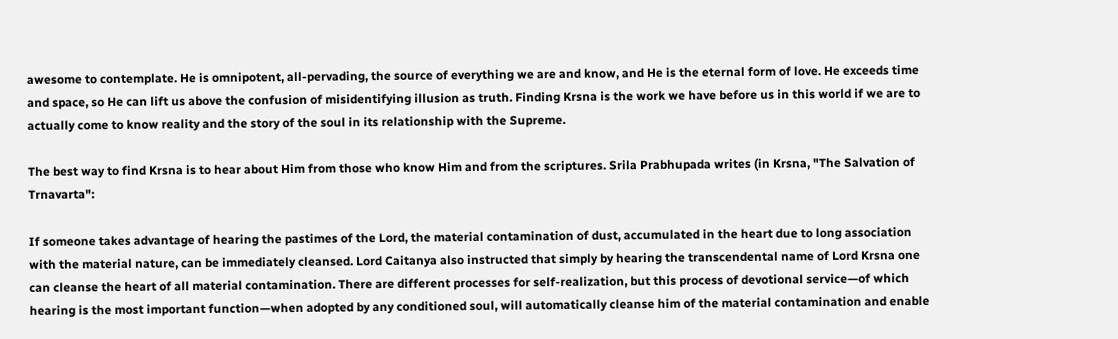awesome to contemplate. He is omnipotent, all-pervading, the source of everything we are and know, and He is the eternal form of love. He exceeds time and space, so He can lift us above the confusion of misidentifying illusion as truth. Finding Krsna is the work we have before us in this world if we are to actually come to know reality and the story of the soul in its relationship with the Supreme.

The best way to find Krsna is to hear about Him from those who know Him and from the scriptures. Srila Prabhupada writes (in Krsna, "The Salvation of Trnavarta":

If someone takes advantage of hearing the pastimes of the Lord, the material contamination of dust, accumulated in the heart due to long association with the material nature, can be immediately cleansed. Lord Caitanya also instructed that simply by hearing the transcendental name of Lord Krsna one can cleanse the heart of all material contamination. There are different processes for self-realization, but this process of devotional service—of which hearing is the most important function—when adopted by any conditioned soul, will automatically cleanse him of the material contamination and enable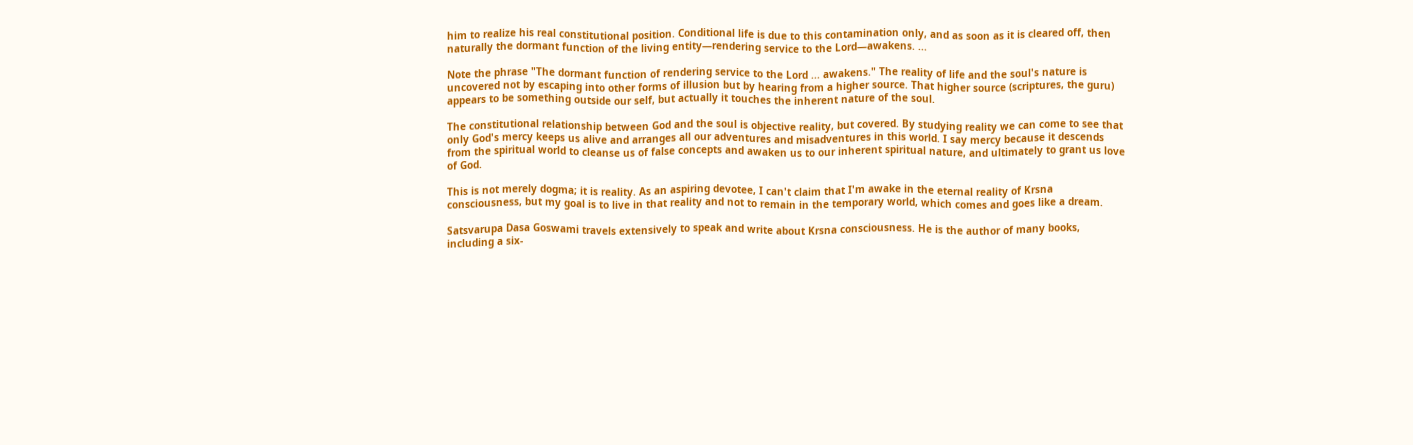him to realize his real constitutional position. Conditional life is due to this contamination only, and as soon as it is cleared off, then naturally the dormant function of the living entity—rendering service to the Lord—awakens. ...

Note the phrase "The dormant function of rendering service to the Lord ... awakens." The reality of life and the soul's nature is uncovered not by escaping into other forms of illusion but by hearing from a higher source. That higher source (scriptures, the guru) appears to be something outside our self, but actually it touches the inherent nature of the soul.

The constitutional relationship between God and the soul is objective reality, but covered. By studying reality we can come to see that only God's mercy keeps us alive and arranges all our adventures and misadventures in this world. I say mercy because it descends from the spiritual world to cleanse us of false concepts and awaken us to our inherent spiritual nature, and ultimately to grant us love of God.

This is not merely dogma; it is reality. As an aspiring devotee, I can't claim that I'm awake in the eternal reality of Krsna consciousness, but my goal is to live in that reality and not to remain in the temporary world, which comes and goes like a dream.

Satsvarupa Dasa Goswami travels extensively to speak and write about Krsna consciousness. He is the author of many books, including a six-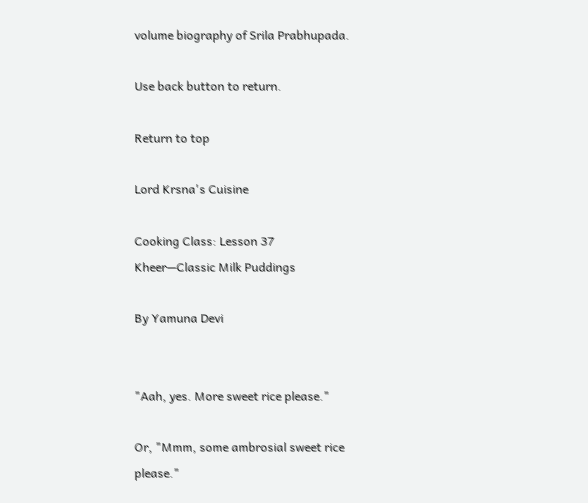volume biography of Srila Prabhupada.

Use back button to return.

Return to top

Lord Krsna's Cuisine

Cooking Class: Lesson 37
Kheer—Classic Milk Puddings

By Yamuna Devi


"Aah, yes. More sweet rice please."

Or, "Mmm, some ambrosial sweet rice please."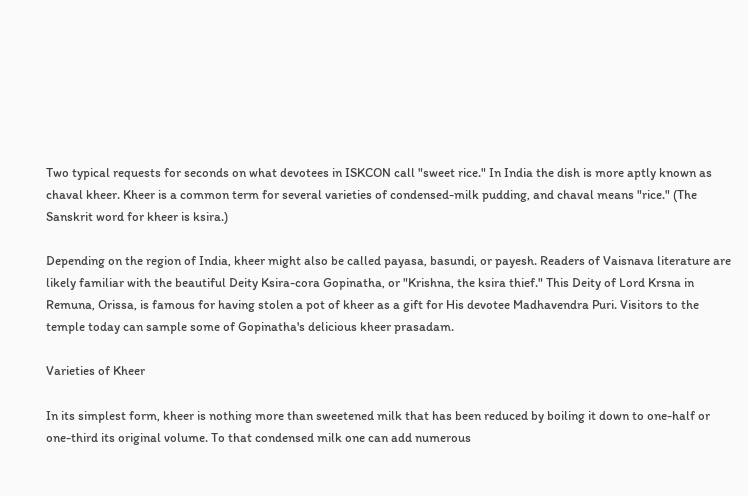Two typical requests for seconds on what devotees in ISKCON call "sweet rice." In India the dish is more aptly known as chaval kheer. Kheer is a common term for several varieties of condensed-milk pudding, and chaval means "rice." (The Sanskrit word for kheer is ksira.)

Depending on the region of India, kheer might also be called payasa, basundi, or payesh. Readers of Vaisnava literature are likely familiar with the beautiful Deity Ksira-cora Gopinatha, or "Krishna, the ksira thief." This Deity of Lord Krsna in Remuna, Orissa, is famous for having stolen a pot of kheer as a gift for His devotee Madhavendra Puri. Visitors to the temple today can sample some of Gopinatha's delicious kheer prasadam.

Varieties of Kheer

In its simplest form, kheer is nothing more than sweetened milk that has been reduced by boiling it down to one-half or one-third its original volume. To that condensed milk one can add numerous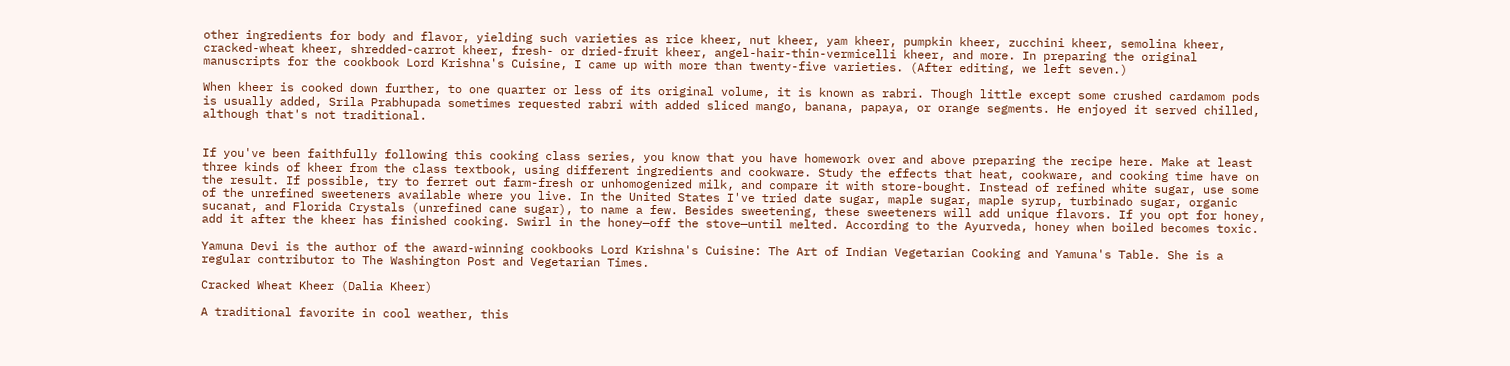other ingredients for body and flavor, yielding such varieties as rice kheer, nut kheer, yam kheer, pumpkin kheer, zucchini kheer, semolina kheer, cracked-wheat kheer, shredded-carrot kheer, fresh- or dried-fruit kheer, angel-hair-thin-vermicelli kheer, and more. In preparing the original manuscripts for the cookbook Lord Krishna's Cuisine, I came up with more than twenty-five varieties. (After editing, we left seven.)

When kheer is cooked down further, to one quarter or less of its original volume, it is known as rabri. Though little except some crushed cardamom pods is usually added, Srila Prabhupada sometimes requested rabri with added sliced mango, banana, papaya, or orange segments. He enjoyed it served chilled, although that's not traditional.


If you've been faithfully following this cooking class series, you know that you have homework over and above preparing the recipe here. Make at least three kinds of kheer from the class textbook, using different ingredients and cookware. Study the effects that heat, cookware, and cooking time have on the result. If possible, try to ferret out farm-fresh or unhomogenized milk, and compare it with store-bought. Instead of refined white sugar, use some of the unrefined sweeteners available where you live. In the United States I've tried date sugar, maple sugar, maple syrup, turbinado sugar, organic sucanat, and Florida Crystals (unrefined cane sugar), to name a few. Besides sweetening, these sweeteners will add unique flavors. If you opt for honey, add it after the kheer has finished cooking. Swirl in the honey—off the stove—until melted. According to the Ayurveda, honey when boiled becomes toxic.

Yamuna Devi is the author of the award-winning cookbooks Lord Krishna's Cuisine: The Art of Indian Vegetarian Cooking and Yamuna's Table. She is a regular contributor to The Washington Post and Vegetarian Times.

Cracked Wheat Kheer (Dalia Kheer)

A traditional favorite in cool weather, this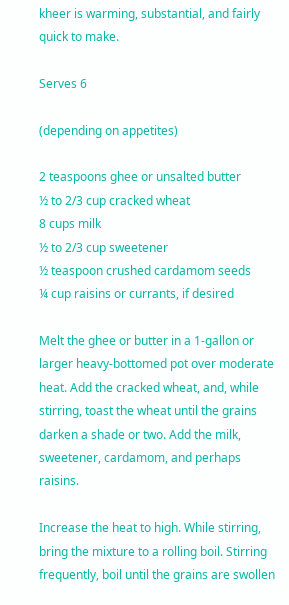kheer is warming, substantial, and fairly quick to make.

Serves 6

(depending on appetites)

2 teaspoons ghee or unsalted butter
½ to 2/3 cup cracked wheat
8 cups milk
½ to 2/3 cup sweetener
½ teaspoon crushed cardamom seeds
¼ cup raisins or currants, if desired

Melt the ghee or butter in a 1-gallon or larger heavy-bottomed pot over moderate heat. Add the cracked wheat, and, while stirring, toast the wheat until the grains darken a shade or two. Add the milk, sweetener, cardamom, and perhaps raisins.

Increase the heat to high. While stirring, bring the mixture to a rolling boil. Stirring frequently, boil until the grains are swollen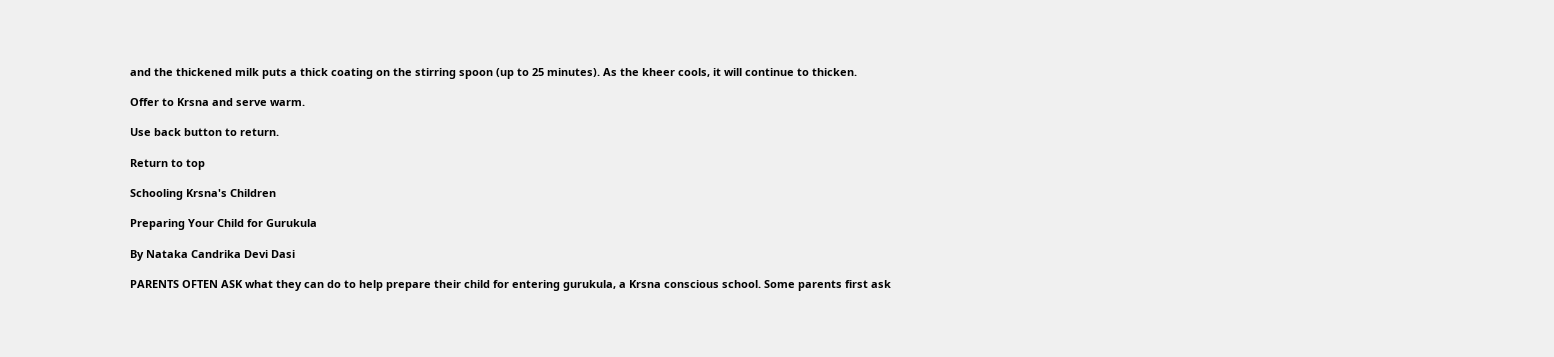and the thickened milk puts a thick coating on the stirring spoon (up to 25 minutes). As the kheer cools, it will continue to thicken.

Offer to Krsna and serve warm.

Use back button to return.

Return to top

Schooling Krsna's Children

Preparing Your Child for Gurukula

By Nataka Candrika Devi Dasi

PARENTS OFTEN ASK what they can do to help prepare their child for entering gurukula, a Krsna conscious school. Some parents first ask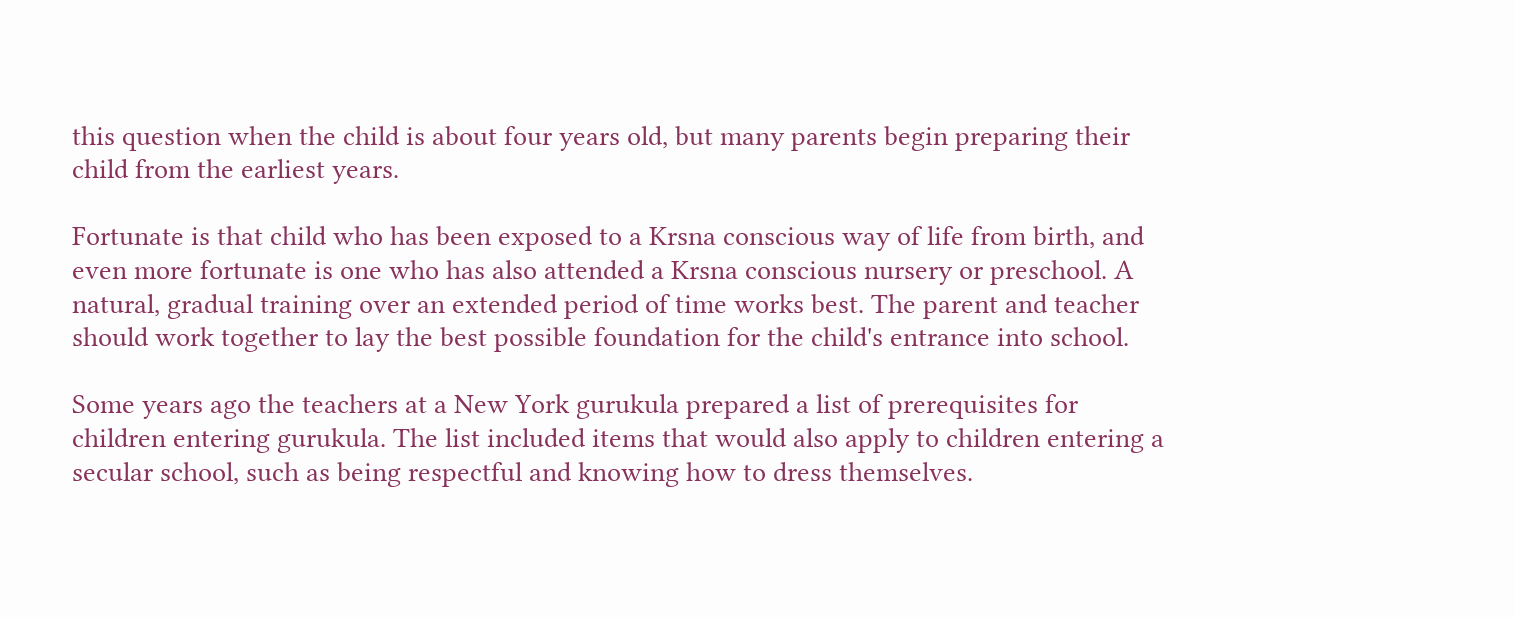this question when the child is about four years old, but many parents begin preparing their child from the earliest years.

Fortunate is that child who has been exposed to a Krsna conscious way of life from birth, and even more fortunate is one who has also attended a Krsna conscious nursery or preschool. A natural, gradual training over an extended period of time works best. The parent and teacher should work together to lay the best possible foundation for the child's entrance into school.

Some years ago the teachers at a New York gurukula prepared a list of prerequisites for children entering gurukula. The list included items that would also apply to children entering a secular school, such as being respectful and knowing how to dress themselves.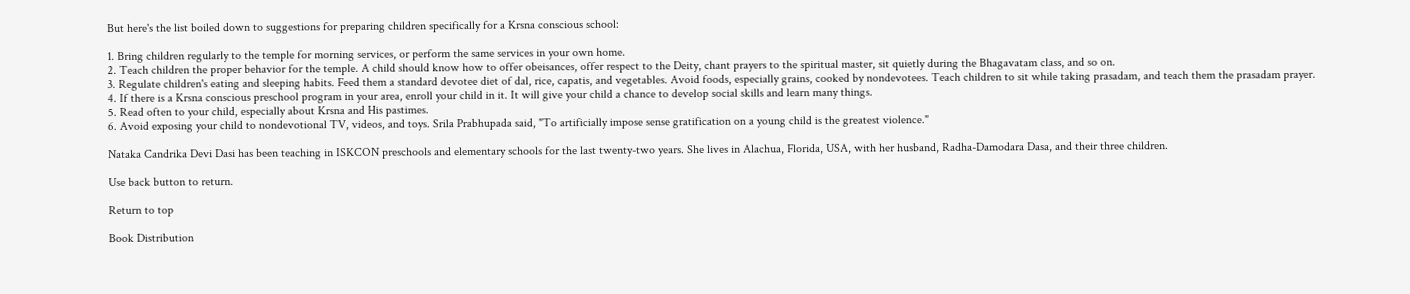But here's the list boiled down to suggestions for preparing children specifically for a Krsna conscious school:

1. Bring children regularly to the temple for morning services, or perform the same services in your own home.
2. Teach children the proper behavior for the temple. A child should know how to offer obeisances, offer respect to the Deity, chant prayers to the spiritual master, sit quietly during the Bhagavatam class, and so on.
3. Regulate children's eating and sleeping habits. Feed them a standard devotee diet of dal, rice, capatis, and vegetables. Avoid foods, especially grains, cooked by nondevotees. Teach children to sit while taking prasadam, and teach them the prasadam prayer.
4. If there is a Krsna conscious preschool program in your area, enroll your child in it. It will give your child a chance to develop social skills and learn many things.
5. Read often to your child, especially about Krsna and His pastimes.
6. Avoid exposing your child to nondevotional TV, videos, and toys. Srila Prabhupada said, "To artificially impose sense gratification on a young child is the greatest violence."

Nataka Candrika Devi Dasi has been teaching in ISKCON preschools and elementary schools for the last twenty-two years. She lives in Alachua, Florida, USA, with her husband, Radha-Damodara Dasa, and their three children.

Use back button to return.

Return to top

Book Distribution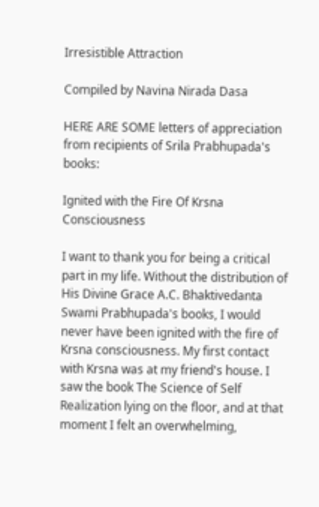Irresistible Attraction

Compiled by Navina Nirada Dasa

HERE ARE SOME letters of appreciation from recipients of Srila Prabhupada's books:

Ignited with the Fire Of Krsna Consciousness

I want to thank you for being a critical part in my life. Without the distribution of His Divine Grace A.C. Bhaktivedanta Swami Prabhupada's books, I would never have been ignited with the fire of Krsna consciousness. My first contact with Krsna was at my friend's house. I saw the book The Science of Self Realization lying on the floor, and at that moment I felt an overwhelming,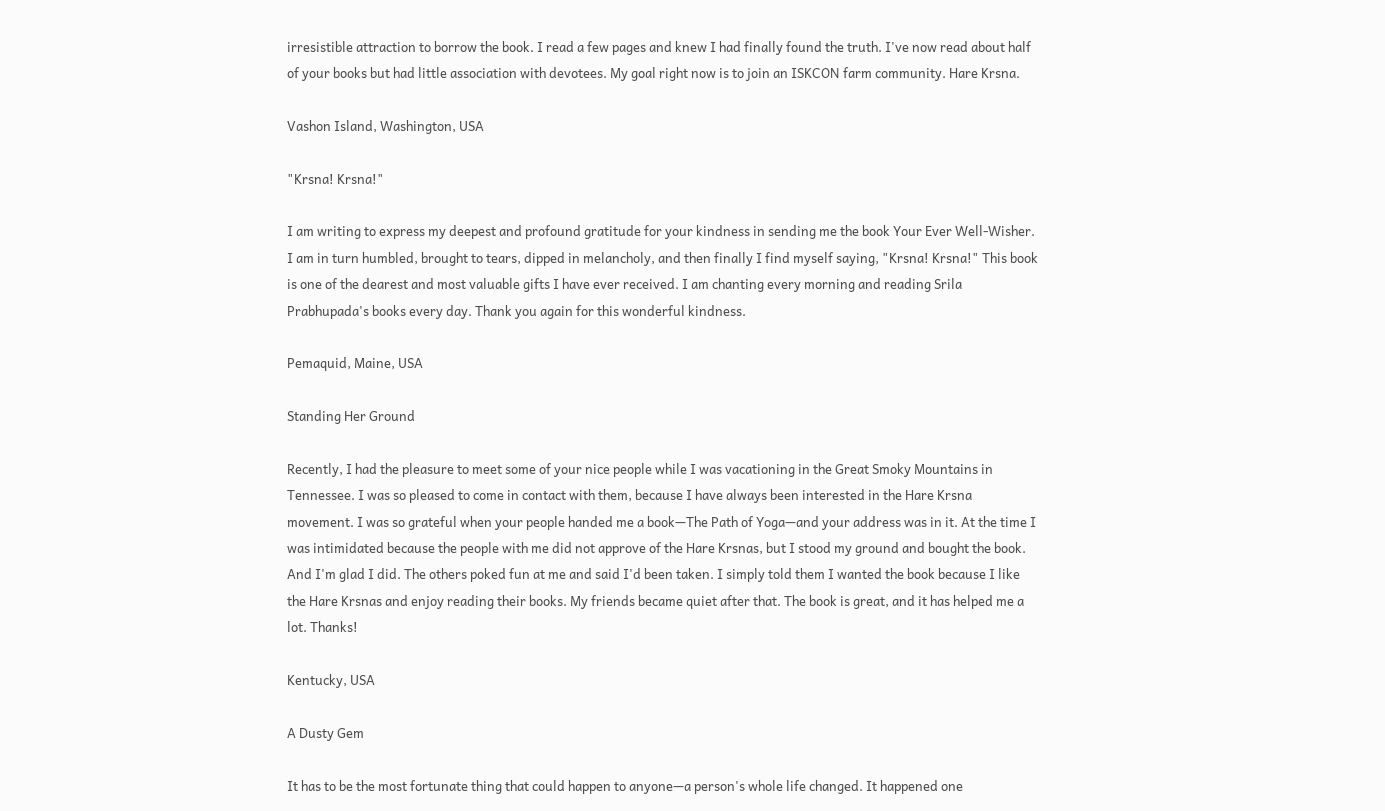irresistible attraction to borrow the book. I read a few pages and knew I had finally found the truth. I've now read about half of your books but had little association with devotees. My goal right now is to join an ISKCON farm community. Hare Krsna.

Vashon Island, Washington, USA

"Krsna! Krsna!"

I am writing to express my deepest and profound gratitude for your kindness in sending me the book Your Ever Well-Wisher. I am in turn humbled, brought to tears, dipped in melancholy, and then finally I find myself saying, "Krsna! Krsna!" This book is one of the dearest and most valuable gifts I have ever received. I am chanting every morning and reading Srila Prabhupada's books every day. Thank you again for this wonderful kindness.

Pemaquid, Maine, USA

Standing Her Ground

Recently, I had the pleasure to meet some of your nice people while I was vacationing in the Great Smoky Mountains in Tennessee. I was so pleased to come in contact with them, because I have always been interested in the Hare Krsna movement. I was so grateful when your people handed me a book—The Path of Yoga—and your address was in it. At the time I was intimidated because the people with me did not approve of the Hare Krsnas, but I stood my ground and bought the book. And I'm glad I did. The others poked fun at me and said I'd been taken. I simply told them I wanted the book because I like the Hare Krsnas and enjoy reading their books. My friends became quiet after that. The book is great, and it has helped me a lot. Thanks!

Kentucky, USA

A Dusty Gem

It has to be the most fortunate thing that could happen to anyone—a person's whole life changed. It happened one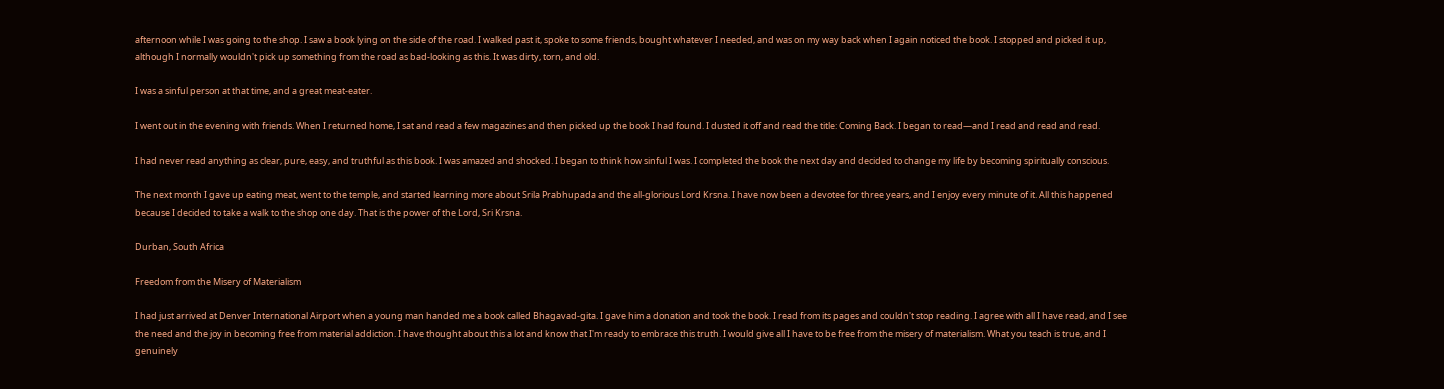afternoon while I was going to the shop. I saw a book lying on the side of the road. I walked past it, spoke to some friends, bought whatever I needed, and was on my way back when I again noticed the book. I stopped and picked it up, although I normally wouldn't pick up something from the road as bad-looking as this. It was dirty, torn, and old.

I was a sinful person at that time, and a great meat-eater.

I went out in the evening with friends. When I returned home, I sat and read a few magazines and then picked up the book I had found. I dusted it off and read the title: Coming Back. I began to read—and I read and read and read.

I had never read anything as clear, pure, easy, and truthful as this book. I was amazed and shocked. I began to think how sinful I was. I completed the book the next day and decided to change my life by becoming spiritually conscious.

The next month I gave up eating meat, went to the temple, and started learning more about Srila Prabhupada and the all-glorious Lord Krsna. I have now been a devotee for three years, and I enjoy every minute of it. All this happened because I decided to take a walk to the shop one day. That is the power of the Lord, Sri Krsna.

Durban, South Africa

Freedom from the Misery of Materialism

I had just arrived at Denver International Airport when a young man handed me a book called Bhagavad-gita. I gave him a donation and took the book. I read from its pages and couldn't stop reading. I agree with all I have read, and I see the need and the joy in becoming free from material addiction. I have thought about this a lot and know that I'm ready to embrace this truth. I would give all I have to be free from the misery of materialism. What you teach is true, and I genuinely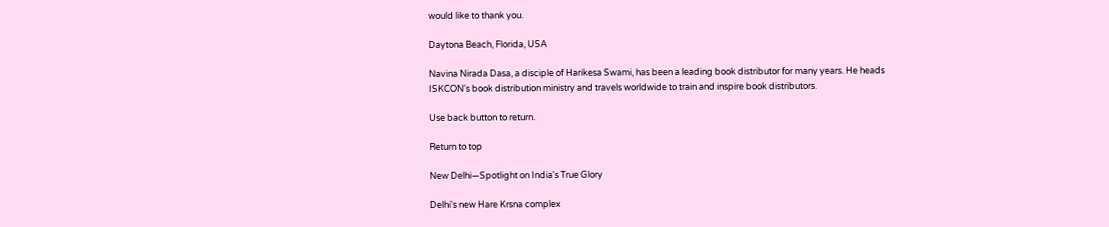would like to thank you.

Daytona Beach, Florida, USA

Navina Nirada Dasa, a disciple of Harikesa Swami, has been a leading book distributor for many years. He heads ISKCON's book distribution ministry and travels worldwide to train and inspire book distributors.

Use back button to return.

Return to top

New Delhi—Spotlight on India's True Glory

Delhi's new Hare Krsna complex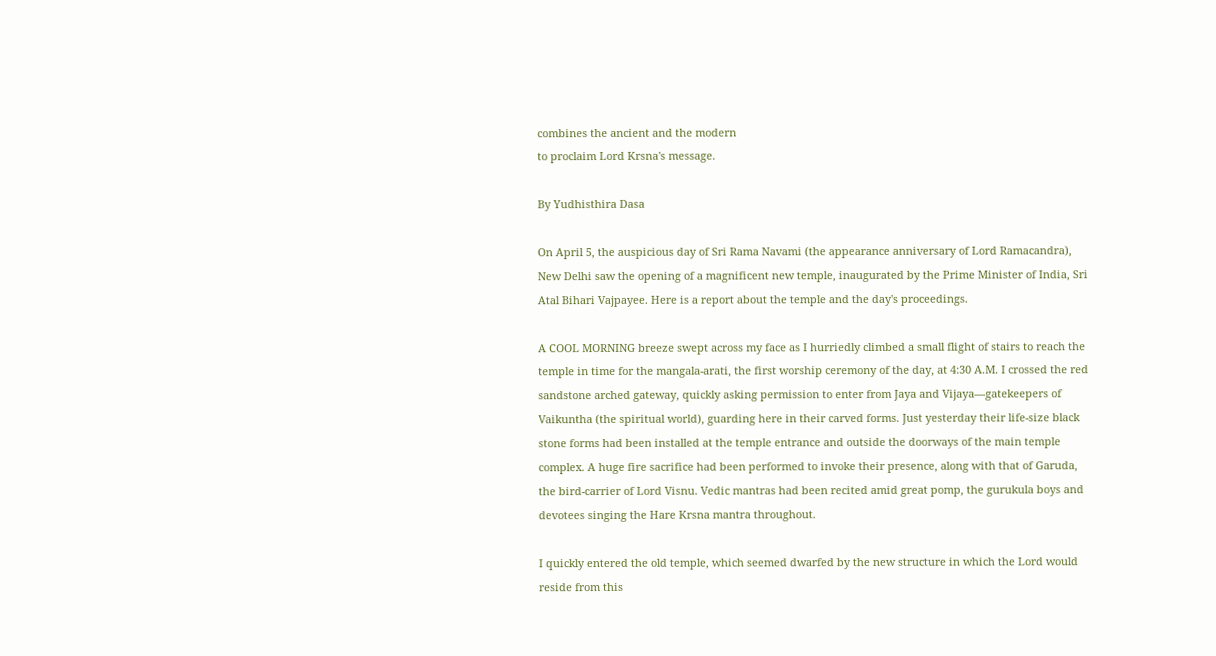combines the ancient and the modern
to proclaim Lord Krsna's message.

By Yudhisthira Dasa

On April 5, the auspicious day of Sri Rama Navami (the appearance anniversary of Lord Ramacandra), New Delhi saw the opening of a magnificent new temple, inaugurated by the Prime Minister of India, Sri Atal Bihari Vajpayee. Here is a report about the temple and the day's proceedings.

A COOL MORNING breeze swept across my face as I hurriedly climbed a small flight of stairs to reach the temple in time for the mangala-arati, the first worship ceremony of the day, at 4:30 A.M. I crossed the red sandstone arched gateway, quickly asking permission to enter from Jaya and Vijaya—gatekeepers of Vaikuntha (the spiritual world), guarding here in their carved forms. Just yesterday their life-size black stone forms had been installed at the temple entrance and outside the doorways of the main temple complex. A huge fire sacrifice had been performed to invoke their presence, along with that of Garuda, the bird-carrier of Lord Visnu. Vedic mantras had been recited amid great pomp, the gurukula boys and devotees singing the Hare Krsna mantra throughout.

I quickly entered the old temple, which seemed dwarfed by the new structure in which the Lord would reside from this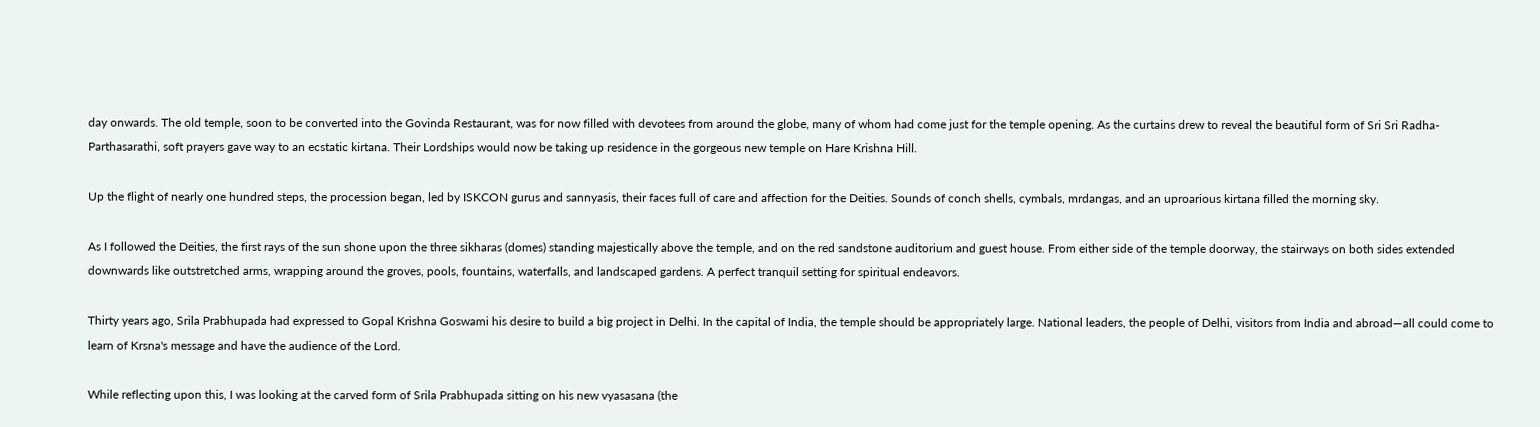day onwards. The old temple, soon to be converted into the Govinda Restaurant, was for now filled with devotees from around the globe, many of whom had come just for the temple opening. As the curtains drew to reveal the beautiful form of Sri Sri Radha-Parthasarathi, soft prayers gave way to an ecstatic kirtana. Their Lordships would now be taking up residence in the gorgeous new temple on Hare Krishna Hill.

Up the flight of nearly one hundred steps, the procession began, led by ISKCON gurus and sannyasis, their faces full of care and affection for the Deities. Sounds of conch shells, cymbals, mrdangas, and an uproarious kirtana filled the morning sky.

As I followed the Deities, the first rays of the sun shone upon the three sikharas (domes) standing majestically above the temple, and on the red sandstone auditorium and guest house. From either side of the temple doorway, the stairways on both sides extended downwards like outstretched arms, wrapping around the groves, pools, fountains, waterfalls, and landscaped gardens. A perfect tranquil setting for spiritual endeavors.

Thirty years ago, Srila Prabhupada had expressed to Gopal Krishna Goswami his desire to build a big project in Delhi. In the capital of India, the temple should be appropriately large. National leaders, the people of Delhi, visitors from India and abroad—all could come to learn of Krsna's message and have the audience of the Lord.

While reflecting upon this, I was looking at the carved form of Srila Prabhupada sitting on his new vyasasana (the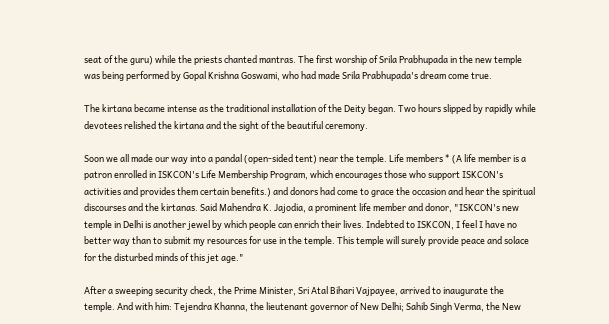seat of the guru) while the priests chanted mantras. The first worship of Srila Prabhupada in the new temple was being performed by Gopal Krishna Goswami, who had made Srila Prabhupada's dream come true.

The kirtana became intense as the traditional installation of the Deity began. Two hours slipped by rapidly while devotees relished the kirtana and the sight of the beautiful ceremony.

Soon we all made our way into a pandal (open-sided tent) near the temple. Life members * (A life member is a patron enrolled in ISKCON's Life Membership Program, which encourages those who support ISKCON's activities and provides them certain benefits.) and donors had come to grace the occasion and hear the spiritual discourses and the kirtanas. Said Mahendra K. Jajodia, a prominent life member and donor, "ISKCON's new temple in Delhi is another jewel by which people can enrich their lives. Indebted to ISKCON, I feel I have no better way than to submit my resources for use in the temple. This temple will surely provide peace and solace for the disturbed minds of this jet age."

After a sweeping security check, the Prime Minister, Sri Atal Bihari Vajpayee, arrived to inaugurate the temple. And with him: Tejendra Khanna, the lieutenant governor of New Delhi; Sahib Singh Verma, the New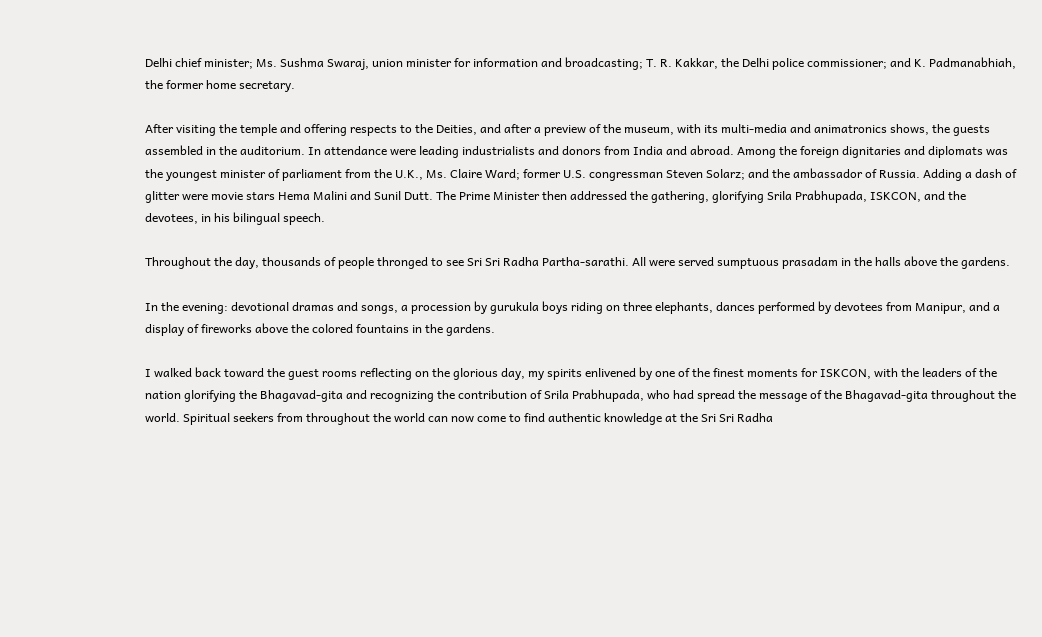Delhi chief minister; Ms. Sushma Swaraj, union minister for information and broadcasting; T. R. Kakkar, the Delhi police commissioner; and K. Padmanabhiah, the former home secretary.

After visiting the temple and offering respects to the Deities, and after a preview of the museum, with its multi-media and animatronics shows, the guests assembled in the auditorium. In attendance were leading industrialists and donors from India and abroad. Among the foreign dignitaries and diplomats was the youngest minister of parliament from the U.K., Ms. Claire Ward; former U.S. congressman Steven Solarz; and the ambassador of Russia. Adding a dash of glitter were movie stars Hema Malini and Sunil Dutt. The Prime Minister then addressed the gathering, glorifying Srila Prabhupada, ISKCON, and the devotees, in his bilingual speech.

Throughout the day, thousands of people thronged to see Sri Sri Radha Partha-sarathi. All were served sumptuous prasadam in the halls above the gardens.

In the evening: devotional dramas and songs, a procession by gurukula boys riding on three elephants, dances performed by devotees from Manipur, and a display of fireworks above the colored fountains in the gardens.

I walked back toward the guest rooms reflecting on the glorious day, my spirits enlivened by one of the finest moments for ISKCON, with the leaders of the nation glorifying the Bhagavad-gita and recognizing the contribution of Srila Prabhupada, who had spread the message of the Bhagavad-gita throughout the world. Spiritual seekers from throughout the world can now come to find authentic knowledge at the Sri Sri Radha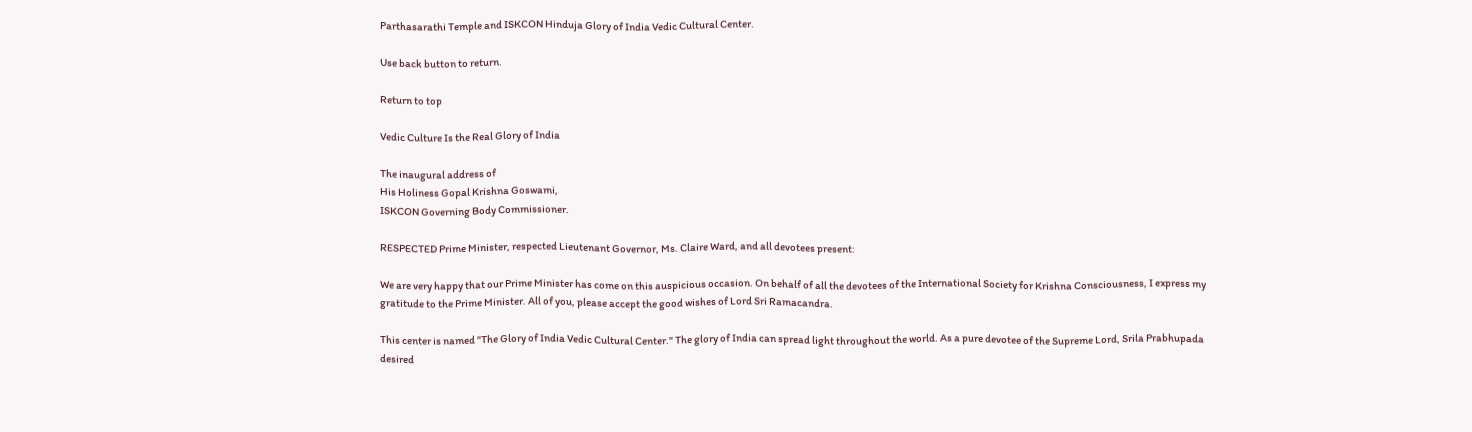Parthasarathi Temple and ISKCON Hinduja Glory of India Vedic Cultural Center.

Use back button to return.

Return to top

Vedic Culture Is the Real Glory of India

The inaugural address of
His Holiness Gopal Krishna Goswami,
ISKCON Governing Body Commissioner.

RESPECTED Prime Minister, respected Lieutenant Governor, Ms. Claire Ward, and all devotees present:

We are very happy that our Prime Minister has come on this auspicious occasion. On behalf of all the devotees of the International Society for Krishna Consciousness, I express my gratitude to the Prime Minister. All of you, please accept the good wishes of Lord Sri Ramacandra.

This center is named "The Glory of India Vedic Cultural Center." The glory of India can spread light throughout the world. As a pure devotee of the Supreme Lord, Srila Prabhupada desired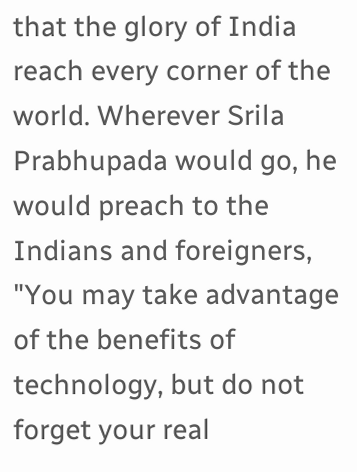that the glory of India reach every corner of the world. Wherever Srila Prabhupada would go, he would preach to the Indians and foreigners, "You may take advantage of the benefits of technology, but do not forget your real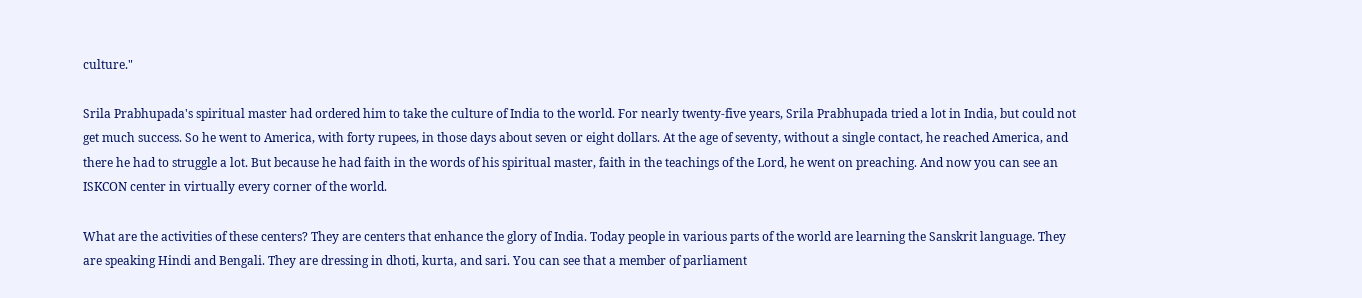culture."

Srila Prabhupada's spiritual master had ordered him to take the culture of India to the world. For nearly twenty-five years, Srila Prabhupada tried a lot in India, but could not get much success. So he went to America, with forty rupees, in those days about seven or eight dollars. At the age of seventy, without a single contact, he reached America, and there he had to struggle a lot. But because he had faith in the words of his spiritual master, faith in the teachings of the Lord, he went on preaching. And now you can see an ISKCON center in virtually every corner of the world.

What are the activities of these centers? They are centers that enhance the glory of India. Today people in various parts of the world are learning the Sanskrit language. They are speaking Hindi and Bengali. They are dressing in dhoti, kurta, and sari. You can see that a member of parliament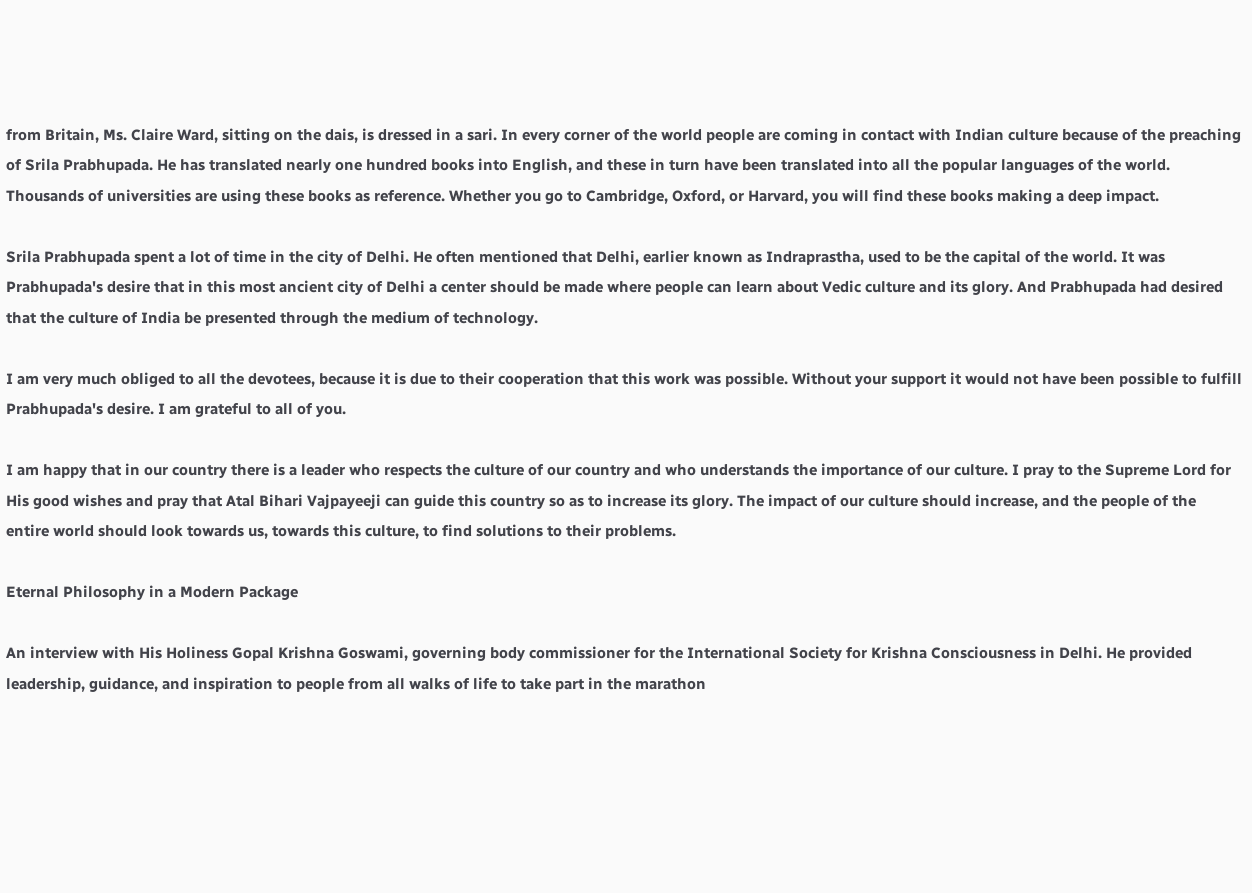from Britain, Ms. Claire Ward, sitting on the dais, is dressed in a sari. In every corner of the world people are coming in contact with Indian culture because of the preaching of Srila Prabhupada. He has translated nearly one hundred books into English, and these in turn have been translated into all the popular languages of the world. Thousands of universities are using these books as reference. Whether you go to Cambridge, Oxford, or Harvard, you will find these books making a deep impact.

Srila Prabhupada spent a lot of time in the city of Delhi. He often mentioned that Delhi, earlier known as Indraprastha, used to be the capital of the world. It was Prabhupada's desire that in this most ancient city of Delhi a center should be made where people can learn about Vedic culture and its glory. And Prabhupada had desired that the culture of India be presented through the medium of technology.

I am very much obliged to all the devotees, because it is due to their cooperation that this work was possible. Without your support it would not have been possible to fulfill Prabhupada's desire. I am grateful to all of you.

I am happy that in our country there is a leader who respects the culture of our country and who understands the importance of our culture. I pray to the Supreme Lord for His good wishes and pray that Atal Bihari Vajpayeeji can guide this country so as to increase its glory. The impact of our culture should increase, and the people of the entire world should look towards us, towards this culture, to find solutions to their problems.

Eternal Philosophy in a Modern Package

An interview with His Holiness Gopal Krishna Goswami, governing body commissioner for the International Society for Krishna Consciousness in Delhi. He provided leadership, guidance, and inspiration to people from all walks of life to take part in the marathon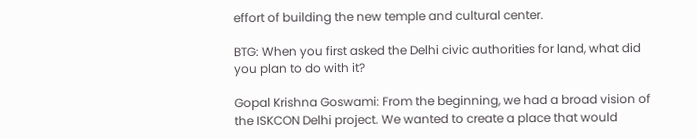effort of building the new temple and cultural center.

BTG: When you first asked the Delhi civic authorities for land, what did you plan to do with it?

Gopal Krishna Goswami: From the beginning, we had a broad vision of the ISKCON Delhi project. We wanted to create a place that would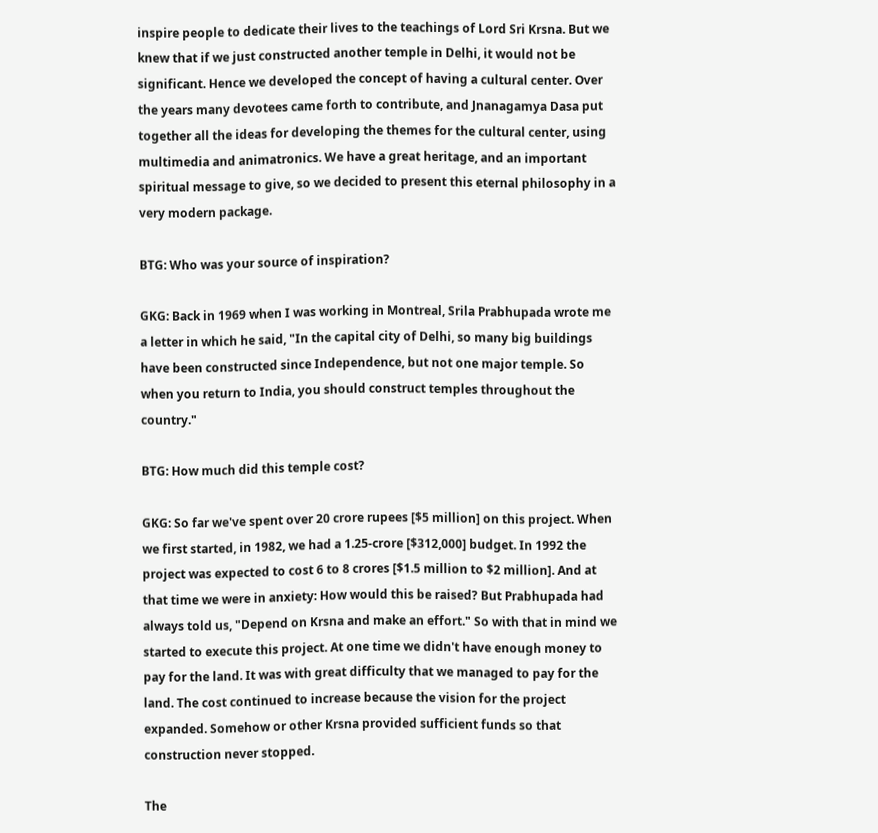inspire people to dedicate their lives to the teachings of Lord Sri Krsna. But we knew that if we just constructed another temple in Delhi, it would not be significant. Hence we developed the concept of having a cultural center. Over the years many devotees came forth to contribute, and Jnanagamya Dasa put together all the ideas for developing the themes for the cultural center, using multimedia and animatronics. We have a great heritage, and an important spiritual message to give, so we decided to present this eternal philosophy in a very modern package.

BTG: Who was your source of inspiration?

GKG: Back in 1969 when I was working in Montreal, Srila Prabhupada wrote me a letter in which he said, "In the capital city of Delhi, so many big buildings have been constructed since Independence, but not one major temple. So when you return to India, you should construct temples throughout the country."

BTG: How much did this temple cost?

GKG: So far we've spent over 20 crore rupees [$5 million] on this project. When we first started, in 1982, we had a 1.25-crore [$312,000] budget. In 1992 the project was expected to cost 6 to 8 crores [$1.5 million to $2 million]. And at that time we were in anxiety: How would this be raised? But Prabhupada had always told us, "Depend on Krsna and make an effort." So with that in mind we started to execute this project. At one time we didn't have enough money to pay for the land. It was with great difficulty that we managed to pay for the land. The cost continued to increase because the vision for the project expanded. Somehow or other Krsna provided sufficient funds so that construction never stopped.

The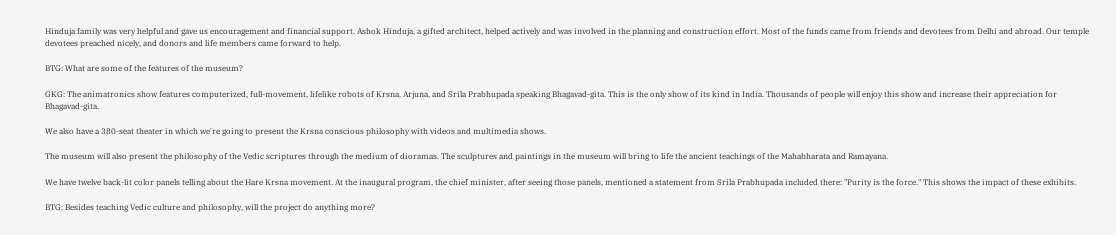Hinduja family was very helpful and gave us encouragement and financial support. Ashok Hinduja, a gifted architect, helped actively and was involved in the planning and construction effort. Most of the funds came from friends and devotees from Delhi and abroad. Our temple devotees preached nicely, and donors and life members came forward to help.

BTG: What are some of the features of the museum?

GKG: The animatronics show features computerized, full-movement, lifelike robots of Krsna, Arjuna, and Srila Prabhupada speaking Bhagavad-gita. This is the only show of its kind in India. Thousands of people will enjoy this show and increase their appreciation for Bhagavad-gita.

We also have a 380-seat theater in which we're going to present the Krsna conscious philosophy with videos and multimedia shows.

The museum will also present the philosophy of the Vedic scriptures through the medium of dioramas. The sculptures and paintings in the museum will bring to life the ancient teachings of the Mahabharata and Ramayana.

We have twelve back-lit color panels telling about the Hare Krsna movement. At the inaugural program, the chief minister, after seeing those panels, mentioned a statement from Srila Prabhupada included there: "Purity is the force." This shows the impact of these exhibits.

BTG: Besides teaching Vedic culture and philosophy, will the project do anything more?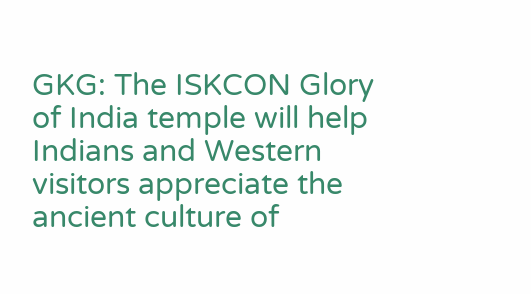GKG: The ISKCON Glory of India temple will help Indians and Western visitors appreciate the ancient culture of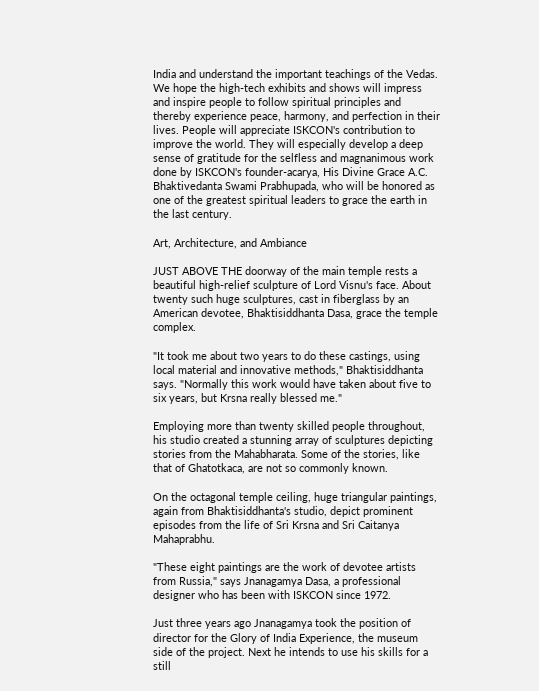India and understand the important teachings of the Vedas. We hope the high-tech exhibits and shows will impress and inspire people to follow spiritual principles and thereby experience peace, harmony, and perfection in their lives. People will appreciate ISKCON's contribution to improve the world. They will especially develop a deep sense of gratitude for the selfless and magnanimous work done by ISKCON's founder-acarya, His Divine Grace A.C. Bhaktivedanta Swami Prabhupada, who will be honored as one of the greatest spiritual leaders to grace the earth in the last century.

Art, Architecture, and Ambiance

JUST ABOVE THE doorway of the main temple rests a beautiful high-relief sculpture of Lord Visnu's face. About twenty such huge sculptures, cast in fiberglass by an American devotee, Bhaktisiddhanta Dasa, grace the temple complex.

"It took me about two years to do these castings, using local material and innovative methods," Bhaktisiddhanta says. "Normally this work would have taken about five to six years, but Krsna really blessed me."

Employing more than twenty skilled people throughout, his studio created a stunning array of sculptures depicting stories from the Mahabharata. Some of the stories, like that of Ghatotkaca, are not so commonly known.

On the octagonal temple ceiling, huge triangular paintings, again from Bhaktisiddhanta's studio, depict prominent episodes from the life of Sri Krsna and Sri Caitanya Mahaprabhu.

"These eight paintings are the work of devotee artists from Russia," says Jnanagamya Dasa, a professional designer who has been with ISKCON since 1972.

Just three years ago Jnanagamya took the position of director for the Glory of India Experience, the museum side of the project. Next he intends to use his skills for a still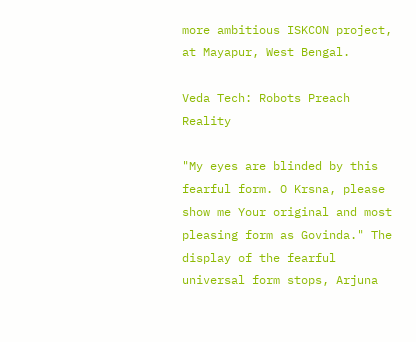more ambitious ISKCON project, at Mayapur, West Bengal.

Veda Tech: Robots Preach Reality

"My eyes are blinded by this fearful form. O Krsna, please show me Your original and most pleasing form as Govinda." The display of the fearful universal form stops, Arjuna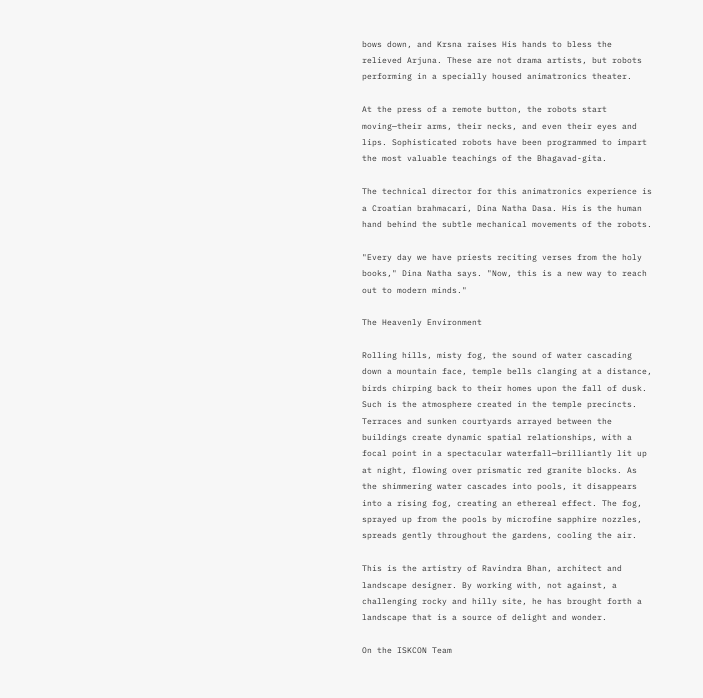bows down, and Krsna raises His hands to bless the relieved Arjuna. These are not drama artists, but robots performing in a specially housed animatronics theater.

At the press of a remote button, the robots start moving—their arms, their necks, and even their eyes and lips. Sophisticated robots have been programmed to impart the most valuable teachings of the Bhagavad-gita.

The technical director for this animatronics experience is a Croatian brahmacari, Dina Natha Dasa. His is the human hand behind the subtle mechanical movements of the robots.

"Every day we have priests reciting verses from the holy books," Dina Natha says. "Now, this is a new way to reach out to modern minds."

The Heavenly Environment

Rolling hills, misty fog, the sound of water cascading down a mountain face, temple bells clanging at a distance, birds chirping back to their homes upon the fall of dusk. Such is the atmosphere created in the temple precincts. Terraces and sunken courtyards arrayed between the buildings create dynamic spatial relationships, with a focal point in a spectacular waterfall—brilliantly lit up at night, flowing over prismatic red granite blocks. As the shimmering water cascades into pools, it disappears into a rising fog, creating an ethereal effect. The fog, sprayed up from the pools by microfine sapphire nozzles, spreads gently throughout the gardens, cooling the air.

This is the artistry of Ravindra Bhan, architect and landscape designer. By working with, not against, a challenging rocky and hilly site, he has brought forth a landscape that is a source of delight and wonder.

On the ISKCON Team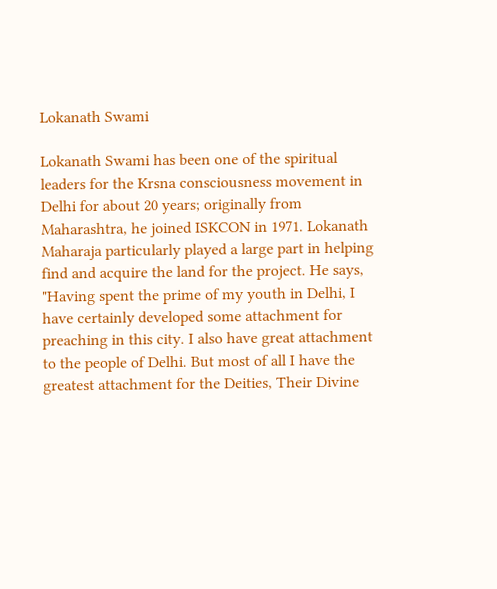Lokanath Swami

Lokanath Swami has been one of the spiritual leaders for the Krsna consciousness movement in Delhi for about 20 years; originally from Maharashtra, he joined ISKCON in 1971. Lokanath Maharaja particularly played a large part in helping find and acquire the land for the project. He says, "Having spent the prime of my youth in Delhi, I have certainly developed some attachment for preaching in this city. I also have great attachment to the people of Delhi. But most of all I have the greatest attachment for the Deities, Their Divine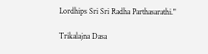Lordhips Sri Sri Radha Parthasarathi."

Trikalajna Dasa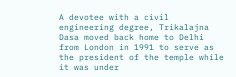A devotee with a civil engineering degree, Trikalajna Dasa moved back home to Delhi from London in 1991 to serve as the president of the temple while it was under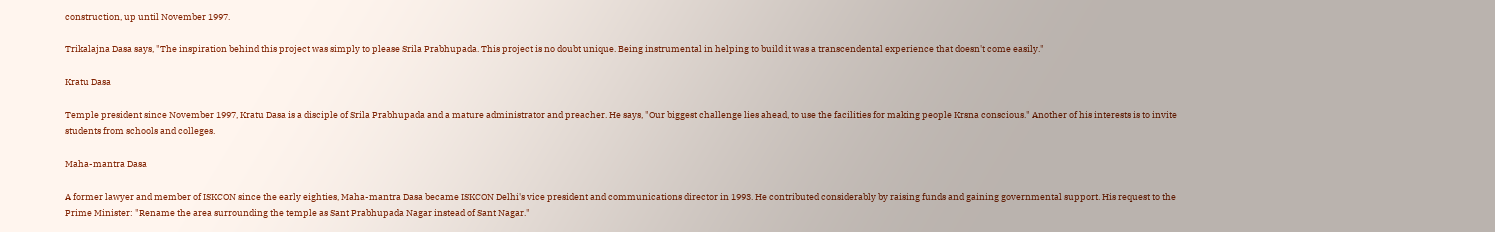construction, up until November 1997.

Trikalajna Dasa says, "The inspiration behind this project was simply to please Srila Prabhupada. This project is no doubt unique. Being instrumental in helping to build it was a transcendental experience that doesn't come easily."

Kratu Dasa

Temple president since November 1997, Kratu Dasa is a disciple of Srila Prabhupada and a mature administrator and preacher. He says, "Our biggest challenge lies ahead, to use the facilities for making people Krsna conscious." Another of his interests is to invite students from schools and colleges.

Maha-mantra Dasa

A former lawyer and member of ISKCON since the early eighties, Maha-mantra Dasa became ISKCON Delhi's vice president and communications director in 1993. He contributed considerably by raising funds and gaining governmental support. His request to the Prime Minister: "Rename the area surrounding the temple as Sant Prabhupada Nagar instead of Sant Nagar."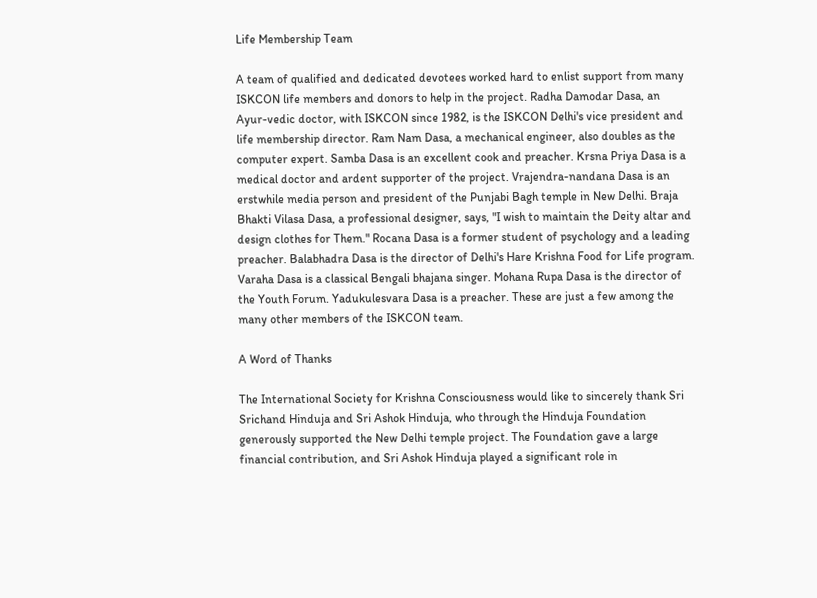Life Membership Team

A team of qualified and dedicated devotees worked hard to enlist support from many ISKCON life members and donors to help in the project. Radha Damodar Dasa, an Ayur-vedic doctor, with ISKCON since 1982, is the ISKCON Delhi's vice president and life membership director. Ram Nam Dasa, a mechanical engineer, also doubles as the computer expert. Samba Dasa is an excellent cook and preacher. Krsna Priya Dasa is a medical doctor and ardent supporter of the project. Vrajendra-nandana Dasa is an erstwhile media person and president of the Punjabi Bagh temple in New Delhi. Braja Bhakti Vilasa Dasa, a professional designer, says, "I wish to maintain the Deity altar and design clothes for Them." Rocana Dasa is a former student of psychology and a leading preacher. Balabhadra Dasa is the director of Delhi's Hare Krishna Food for Life program. Varaha Dasa is a classical Bengali bhajana singer. Mohana Rupa Dasa is the director of the Youth Forum. Yadukulesvara Dasa is a preacher. These are just a few among the many other members of the ISKCON team.

A Word of Thanks

The International Society for Krishna Consciousness would like to sincerely thank Sri Srichand Hinduja and Sri Ashok Hinduja, who through the Hinduja Foundation generously supported the New Delhi temple project. The Foundation gave a large financial contribution, and Sri Ashok Hinduja played a significant role in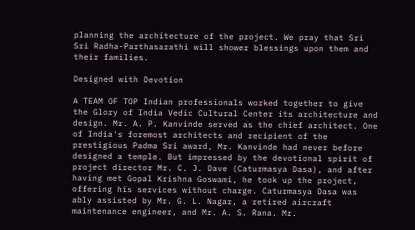planning the architecture of the project. We pray that Sri Sri Radha-Parthasarathi will shower blessings upon them and their families.

Designed with Devotion

A TEAM OF TOP Indian professionals worked together to give the Glory of India Vedic Cultural Center its architecture and design. Mr. A. P. Kanvinde served as the chief architect. One of India's foremost architects and recipient of the prestigious Padma Sri award, Mr. Kanvinde had never before designed a temple. But impressed by the devotional spirit of project director Mr. C. J. Dave (Caturmasya Dasa), and after having met Gopal Krishna Goswami, he took up the project, offering his services without charge. Caturmasya Dasa was ably assisted by Mr. G. L. Nagar, a retired aircraft maintenance engineer, and Mr. A. S. Rana. Mr.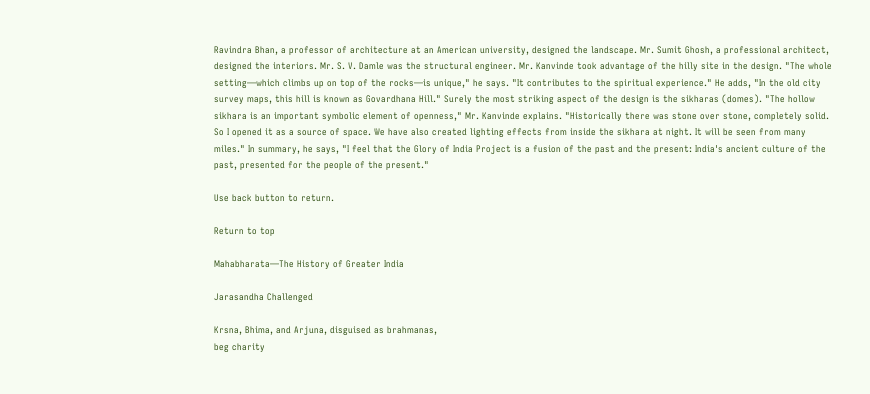Ravindra Bhan, a professor of architecture at an American university, designed the landscape. Mr. Sumit Ghosh, a professional architect, designed the interiors. Mr. S. V. Damle was the structural engineer. Mr. Kanvinde took advantage of the hilly site in the design. "The whole setting—which climbs up on top of the rocks—is unique," he says. "It contributes to the spiritual experience." He adds, "In the old city survey maps, this hill is known as Govardhana Hill." Surely the most striking aspect of the design is the sikharas (domes). "The hollow sikhara is an important symbolic element of openness," Mr. Kanvinde explains. "Historically there was stone over stone, completely solid. So I opened it as a source of space. We have also created lighting effects from inside the sikhara at night. It will be seen from many miles." In summary, he says, "I feel that the Glory of India Project is a fusion of the past and the present: India's ancient culture of the past, presented for the people of the present."

Use back button to return.

Return to top

Mahabharata—The History of Greater India

Jarasandha Challenged

Krsna, Bhima, and Arjuna, disguised as brahmanas,
beg charity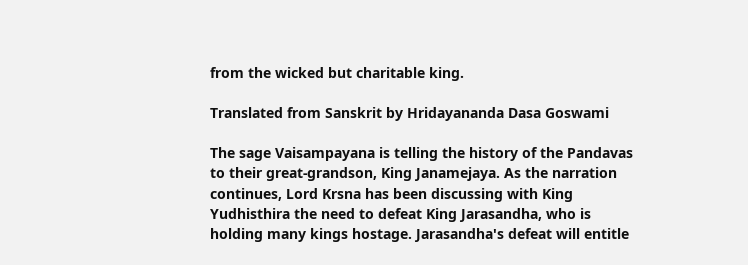from the wicked but charitable king.

Translated from Sanskrit by Hridayananda Dasa Goswami

The sage Vaisampayana is telling the history of the Pandavas to their great-grandson, King Janamejaya. As the narration continues, Lord Krsna has been discussing with King Yudhisthira the need to defeat King Jarasandha, who is holding many kings hostage. Jarasandha's defeat will entitle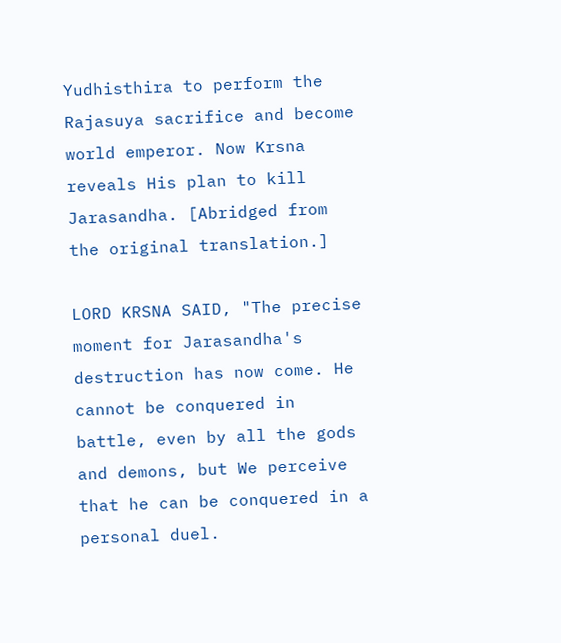Yudhisthira to perform the Rajasuya sacrifice and become world emperor. Now Krsna reveals His plan to kill Jarasandha. [Abridged from the original translation.]

LORD KRSNA SAID, "The precise moment for Jarasandha's destruction has now come. He cannot be conquered in battle, even by all the gods and demons, but We perceive that he can be conquered in a personal duel.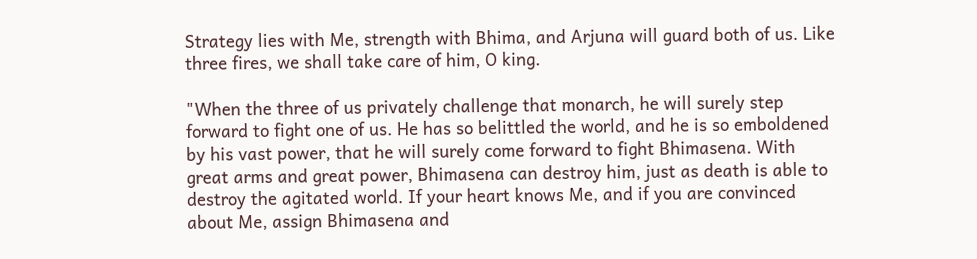Strategy lies with Me, strength with Bhima, and Arjuna will guard both of us. Like three fires, we shall take care of him, O king.

"When the three of us privately challenge that monarch, he will surely step forward to fight one of us. He has so belittled the world, and he is so emboldened by his vast power, that he will surely come forward to fight Bhimasena. With great arms and great power, Bhimasena can destroy him, just as death is able to destroy the agitated world. If your heart knows Me, and if you are convinced about Me, assign Bhimasena and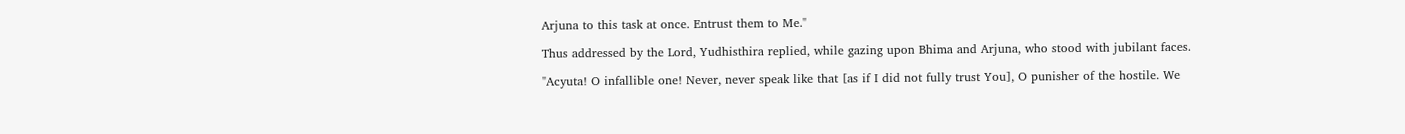Arjuna to this task at once. Entrust them to Me."

Thus addressed by the Lord, Yudhisthira replied, while gazing upon Bhima and Arjuna, who stood with jubilant faces.

"Acyuta! O infallible one! Never, never speak like that [as if I did not fully trust You], O punisher of the hostile. We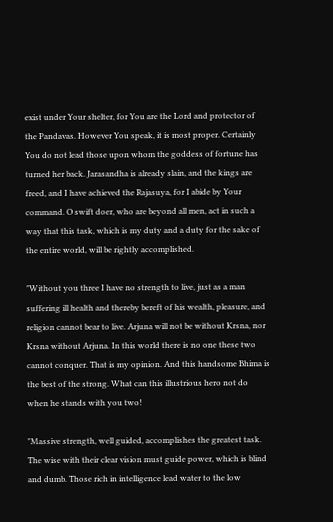exist under Your shelter, for You are the Lord and protector of the Pandavas. However You speak, it is most proper. Certainly You do not lead those upon whom the goddess of fortune has turned her back. Jarasandha is already slain, and the kings are freed, and I have achieved the Rajasuya, for I abide by Your command. O swift doer, who are beyond all men, act in such a way that this task, which is my duty and a duty for the sake of the entire world, will be rightly accomplished.

"Without you three I have no strength to live, just as a man suffering ill health and thereby bereft of his wealth, pleasure, and religion cannot bear to live. Arjuna will not be without Krsna, nor Krsna without Arjuna. In this world there is no one these two cannot conquer. That is my opinion. And this handsome Bhima is the best of the strong. What can this illustrious hero not do when he stands with you two!

"Massive strength, well guided, accomplishes the greatest task. The wise with their clear vision must guide power, which is blind and dumb. Those rich in intelligence lead water to the low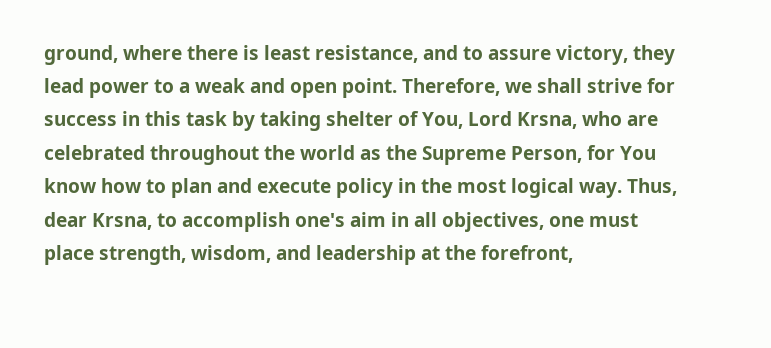ground, where there is least resistance, and to assure victory, they lead power to a weak and open point. Therefore, we shall strive for success in this task by taking shelter of You, Lord Krsna, who are celebrated throughout the world as the Supreme Person, for You know how to plan and execute policy in the most logical way. Thus, dear Krsna, to accomplish one's aim in all objectives, one must place strength, wisdom, and leadership at the forefront,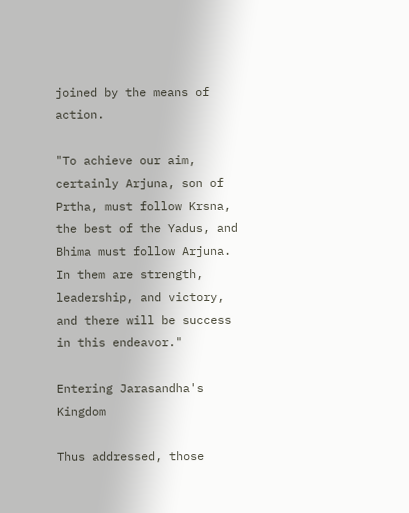joined by the means of action.

"To achieve our aim, certainly Arjuna, son of Prtha, must follow Krsna, the best of the Yadus, and Bhima must follow Arjuna. In them are strength, leadership, and victory, and there will be success in this endeavor."

Entering Jarasandha's Kingdom

Thus addressed, those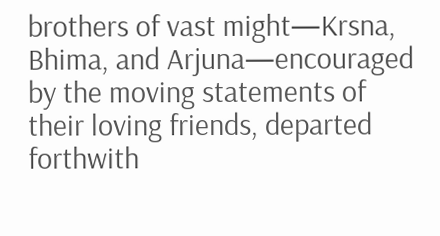brothers of vast might—Krsna, Bhima, and Arjuna—encouraged by the moving statements of their loving friends, departed forthwith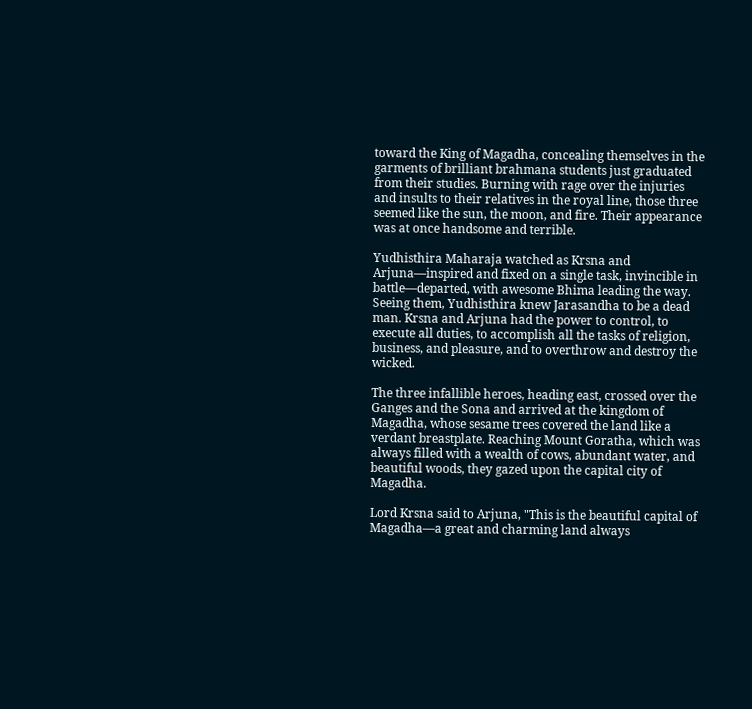toward the King of Magadha, concealing themselves in the garments of brilliant brahmana students just graduated from their studies. Burning with rage over the injuries and insults to their relatives in the royal line, those three seemed like the sun, the moon, and fire. Their appearance was at once handsome and terrible.

Yudhisthira Maharaja watched as Krsna and Arjuna—inspired and fixed on a single task, invincible in battle—departed, with awesome Bhima leading the way. Seeing them, Yudhisthira knew Jarasandha to be a dead man. Krsna and Arjuna had the power to control, to execute all duties, to accomplish all the tasks of religion, business, and pleasure, and to overthrow and destroy the wicked.

The three infallible heroes, heading east, crossed over the Ganges and the Sona and arrived at the kingdom of Magadha, whose sesame trees covered the land like a verdant breastplate. Reaching Mount Goratha, which was always filled with a wealth of cows, abundant water, and beautiful woods, they gazed upon the capital city of Magadha.

Lord Krsna said to Arjuna, "This is the beautiful capital of Magadha—a great and charming land always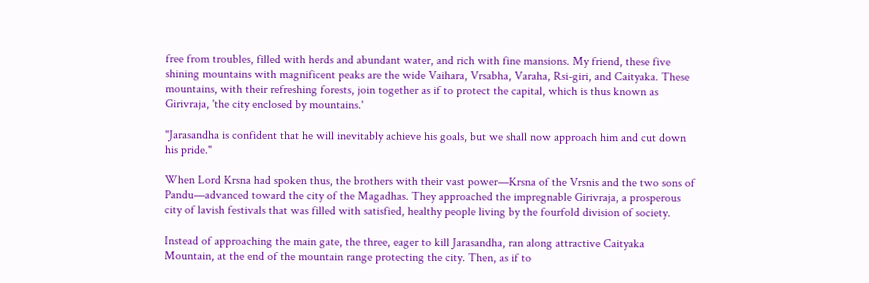free from troubles, filled with herds and abundant water, and rich with fine mansions. My friend, these five shining mountains with magnificent peaks are the wide Vaihara, Vrsabha, Varaha, Rsi-giri, and Caityaka. These mountains, with their refreshing forests, join together as if to protect the capital, which is thus known as Girivraja, 'the city enclosed by mountains.'

"Jarasandha is confident that he will inevitably achieve his goals, but we shall now approach him and cut down his pride."

When Lord Krsna had spoken thus, the brothers with their vast power—Krsna of the Vrsnis and the two sons of Pandu—advanced toward the city of the Magadhas. They approached the impregnable Girivraja, a prosperous city of lavish festivals that was filled with satisfied, healthy people living by the fourfold division of society.

Instead of approaching the main gate, the three, eager to kill Jarasandha, ran along attractive Caityaka Mountain, at the end of the mountain range protecting the city. Then, as if to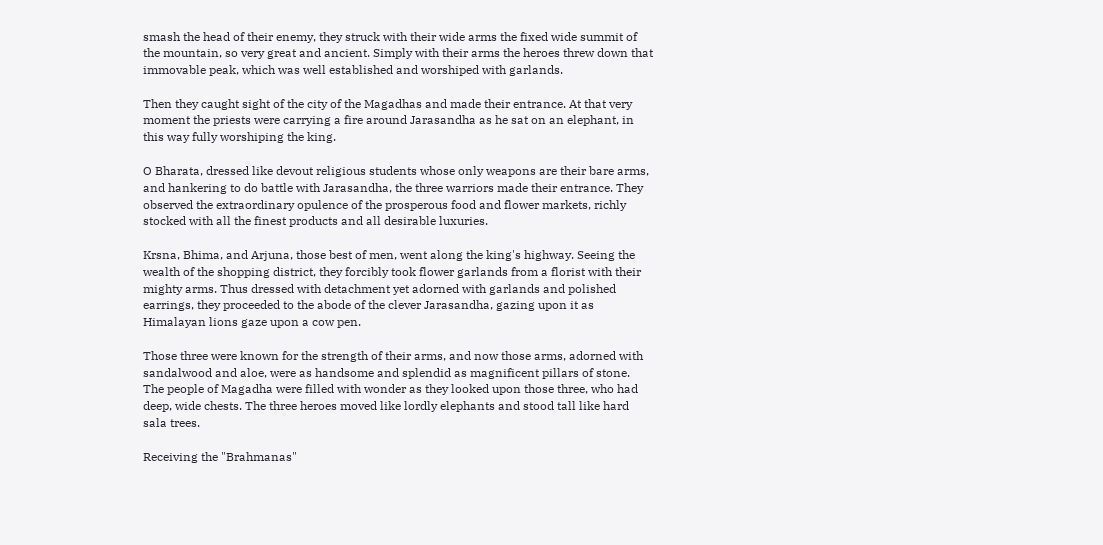smash the head of their enemy, they struck with their wide arms the fixed wide summit of the mountain, so very great and ancient. Simply with their arms the heroes threw down that immovable peak, which was well established and worshiped with garlands.

Then they caught sight of the city of the Magadhas and made their entrance. At that very moment the priests were carrying a fire around Jarasandha as he sat on an elephant, in this way fully worshiping the king.

O Bharata, dressed like devout religious students whose only weapons are their bare arms, and hankering to do battle with Jarasandha, the three warriors made their entrance. They observed the extraordinary opulence of the prosperous food and flower markets, richly stocked with all the finest products and all desirable luxuries.

Krsna, Bhima, and Arjuna, those best of men, went along the king's highway. Seeing the wealth of the shopping district, they forcibly took flower garlands from a florist with their mighty arms. Thus dressed with detachment yet adorned with garlands and polished earrings, they proceeded to the abode of the clever Jarasandha, gazing upon it as Himalayan lions gaze upon a cow pen.

Those three were known for the strength of their arms, and now those arms, adorned with sandalwood and aloe, were as handsome and splendid as magnificent pillars of stone. The people of Magadha were filled with wonder as they looked upon those three, who had deep, wide chests. The three heroes moved like lordly elephants and stood tall like hard sala trees.

Receiving the "Brahmanas"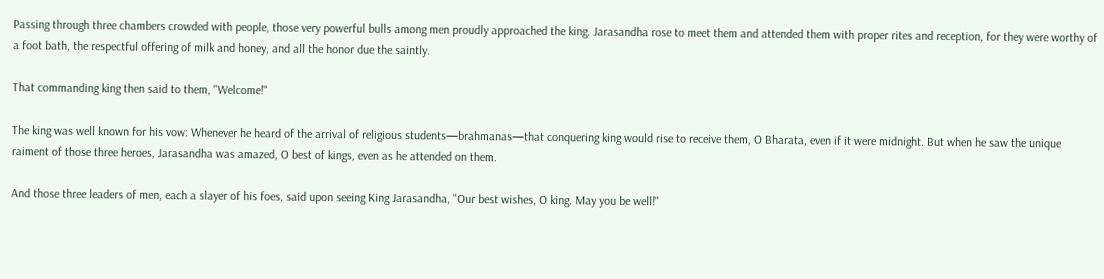Passing through three chambers crowded with people, those very powerful bulls among men proudly approached the king. Jarasandha rose to meet them and attended them with proper rites and reception, for they were worthy of a foot bath, the respectful offering of milk and honey, and all the honor due the saintly.

That commanding king then said to them, "Welcome!"

The king was well known for his vow: Whenever he heard of the arrival of religious students—brahmanas—that conquering king would rise to receive them, O Bharata, even if it were midnight. But when he saw the unique raiment of those three heroes, Jarasandha was amazed, O best of kings, even as he attended on them.

And those three leaders of men, each a slayer of his foes, said upon seeing King Jarasandha, "Our best wishes, O king. May you be well!"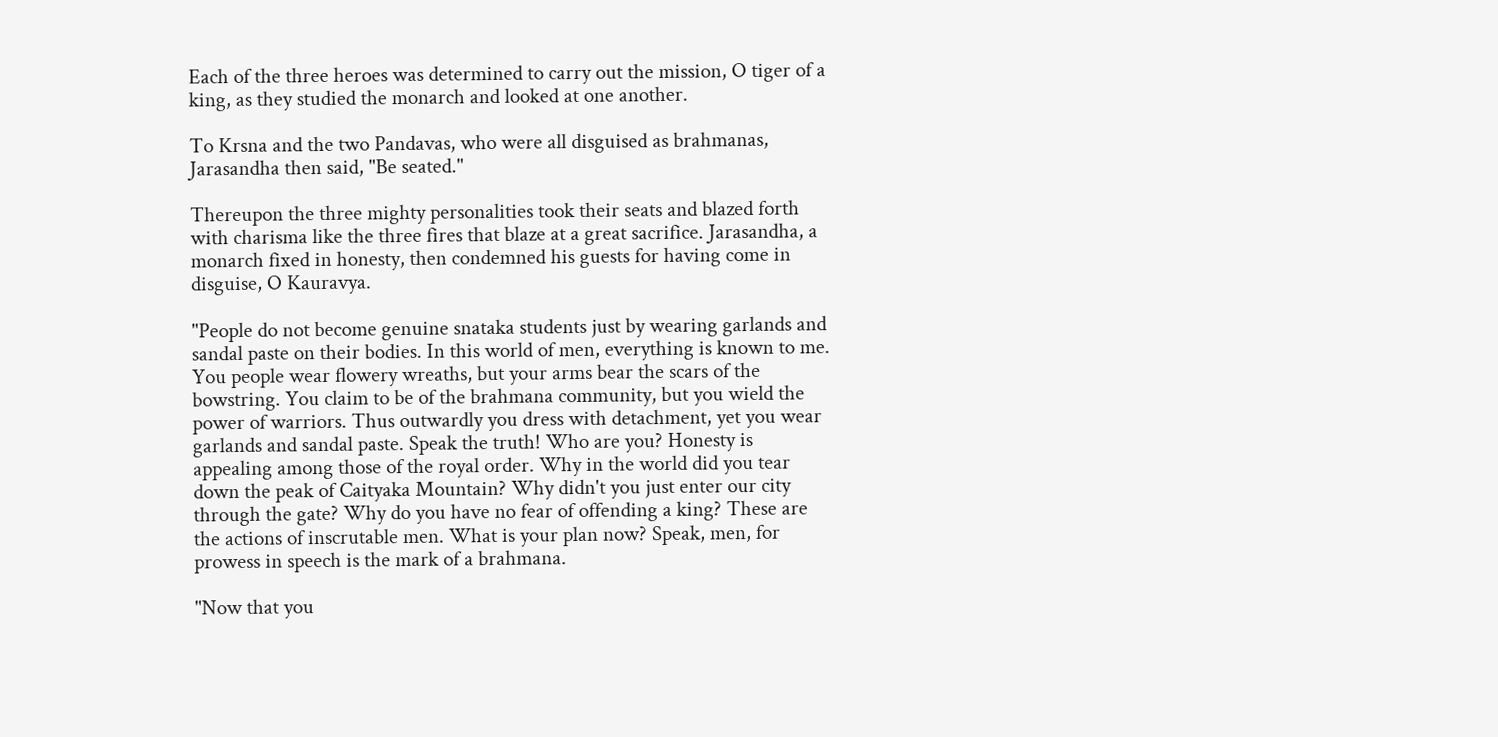Each of the three heroes was determined to carry out the mission, O tiger of a king, as they studied the monarch and looked at one another.

To Krsna and the two Pandavas, who were all disguised as brahmanas, Jarasandha then said, "Be seated."

Thereupon the three mighty personalities took their seats and blazed forth with charisma like the three fires that blaze at a great sacrifice. Jarasandha, a monarch fixed in honesty, then condemned his guests for having come in disguise, O Kauravya.

"People do not become genuine snataka students just by wearing garlands and sandal paste on their bodies. In this world of men, everything is known to me. You people wear flowery wreaths, but your arms bear the scars of the bowstring. You claim to be of the brahmana community, but you wield the power of warriors. Thus outwardly you dress with detachment, yet you wear garlands and sandal paste. Speak the truth! Who are you? Honesty is appealing among those of the royal order. Why in the world did you tear down the peak of Caityaka Mountain? Why didn't you just enter our city through the gate? Why do you have no fear of offending a king? These are the actions of inscrutable men. What is your plan now? Speak, men, for prowess in speech is the mark of a brahmana.

"Now that you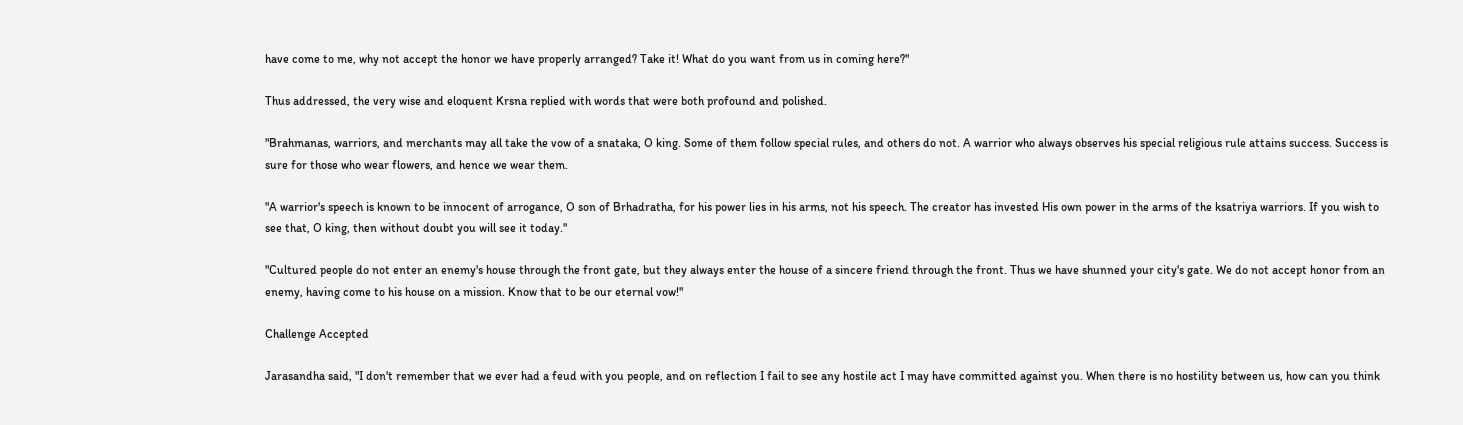have come to me, why not accept the honor we have properly arranged? Take it! What do you want from us in coming here?"

Thus addressed, the very wise and eloquent Krsna replied with words that were both profound and polished.

"Brahmanas, warriors, and merchants may all take the vow of a snataka, O king. Some of them follow special rules, and others do not. A warrior who always observes his special religious rule attains success. Success is sure for those who wear flowers, and hence we wear them.

"A warrior's speech is known to be innocent of arrogance, O son of Brhadratha, for his power lies in his arms, not his speech. The creator has invested His own power in the arms of the ksatriya warriors. If you wish to see that, O king, then without doubt you will see it today."

"Cultured people do not enter an enemy's house through the front gate, but they always enter the house of a sincere friend through the front. Thus we have shunned your city's gate. We do not accept honor from an enemy, having come to his house on a mission. Know that to be our eternal vow!"

Challenge Accepted

Jarasandha said, "I don't remember that we ever had a feud with you people, and on reflection I fail to see any hostile act I may have committed against you. When there is no hostility between us, how can you think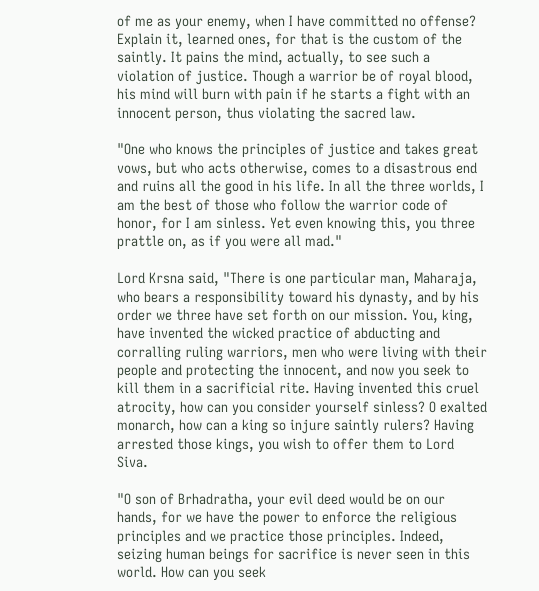of me as your enemy, when I have committed no offense? Explain it, learned ones, for that is the custom of the saintly. It pains the mind, actually, to see such a violation of justice. Though a warrior be of royal blood, his mind will burn with pain if he starts a fight with an innocent person, thus violating the sacred law.

"One who knows the principles of justice and takes great vows, but who acts otherwise, comes to a disastrous end and ruins all the good in his life. In all the three worlds, I am the best of those who follow the warrior code of honor, for I am sinless. Yet even knowing this, you three prattle on, as if you were all mad."

Lord Krsna said, "There is one particular man, Maharaja, who bears a responsibility toward his dynasty, and by his order we three have set forth on our mission. You, king, have invented the wicked practice of abducting and corralling ruling warriors, men who were living with their people and protecting the innocent, and now you seek to kill them in a sacrificial rite. Having invented this cruel atrocity, how can you consider yourself sinless? O exalted monarch, how can a king so injure saintly rulers? Having arrested those kings, you wish to offer them to Lord Siva.

"O son of Brhadratha, your evil deed would be on our hands, for we have the power to enforce the religious principles and we practice those principles. Indeed, seizing human beings for sacrifice is never seen in this world. How can you seek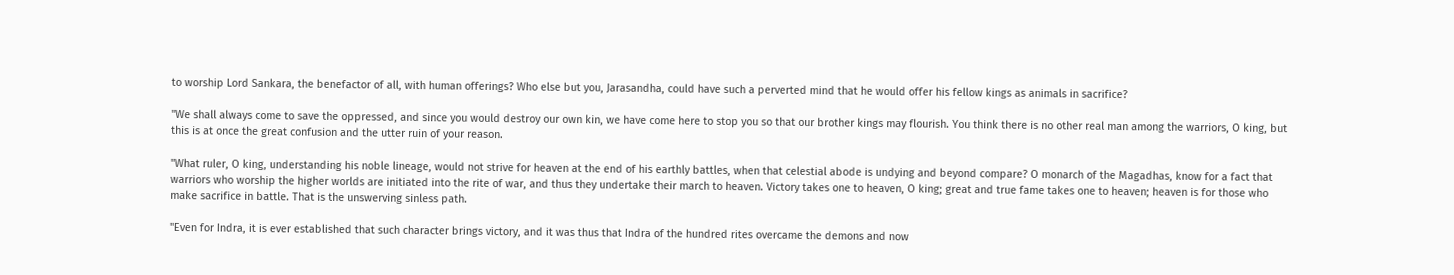to worship Lord Sankara, the benefactor of all, with human offerings? Who else but you, Jarasandha, could have such a perverted mind that he would offer his fellow kings as animals in sacrifice?

"We shall always come to save the oppressed, and since you would destroy our own kin, we have come here to stop you so that our brother kings may flourish. You think there is no other real man among the warriors, O king, but this is at once the great confusion and the utter ruin of your reason.

"What ruler, O king, understanding his noble lineage, would not strive for heaven at the end of his earthly battles, when that celestial abode is undying and beyond compare? O monarch of the Magadhas, know for a fact that warriors who worship the higher worlds are initiated into the rite of war, and thus they undertake their march to heaven. Victory takes one to heaven, O king; great and true fame takes one to heaven; heaven is for those who make sacrifice in battle. That is the unswerving sinless path.

"Even for Indra, it is ever established that such character brings victory, and it was thus that Indra of the hundred rites overcame the demons and now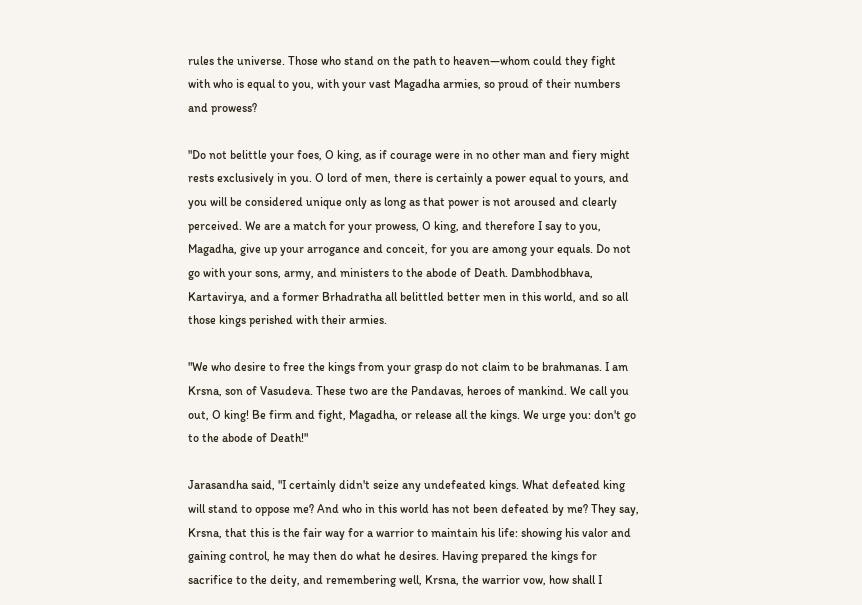rules the universe. Those who stand on the path to heaven—whom could they fight with who is equal to you, with your vast Magadha armies, so proud of their numbers and prowess?

"Do not belittle your foes, O king, as if courage were in no other man and fiery might rests exclusively in you. O lord of men, there is certainly a power equal to yours, and you will be considered unique only as long as that power is not aroused and clearly perceived. We are a match for your prowess, O king, and therefore I say to you, Magadha, give up your arrogance and conceit, for you are among your equals. Do not go with your sons, army, and ministers to the abode of Death. Dambhodbhava, Kartavirya, and a former Brhadratha all belittled better men in this world, and so all those kings perished with their armies.

"We who desire to free the kings from your grasp do not claim to be brahmanas. I am Krsna, son of Vasudeva. These two are the Pandavas, heroes of mankind. We call you out, O king! Be firm and fight, Magadha, or release all the kings. We urge you: don't go to the abode of Death!"

Jarasandha said, "I certainly didn't seize any undefeated kings. What defeated king will stand to oppose me? And who in this world has not been defeated by me? They say, Krsna, that this is the fair way for a warrior to maintain his life: showing his valor and gaining control, he may then do what he desires. Having prepared the kings for sacrifice to the deity, and remembering well, Krsna, the warrior vow, how shall I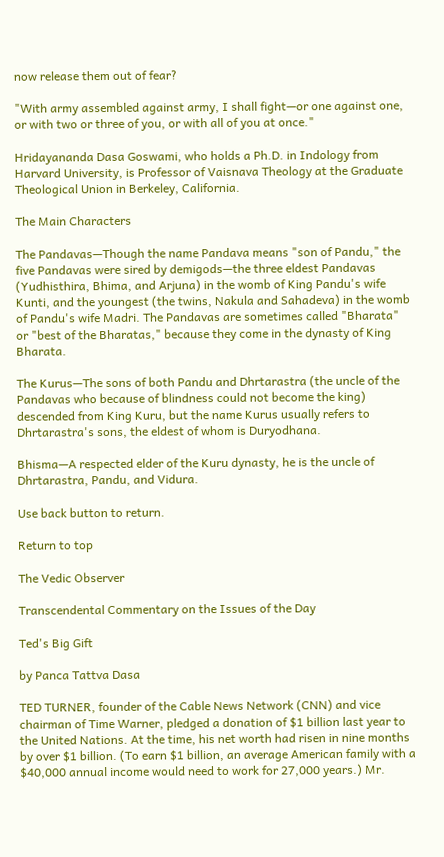now release them out of fear?

"With army assembled against army, I shall fight—or one against one, or with two or three of you, or with all of you at once."

Hridayananda Dasa Goswami, who holds a Ph.D. in Indology from Harvard University, is Professor of Vaisnava Theology at the Graduate Theological Union in Berkeley, California.

The Main Characters

The Pandavas—Though the name Pandava means "son of Pandu," the five Pandavas were sired by demigods—the three eldest Pandavas (Yudhisthira, Bhima, and Arjuna) in the womb of King Pandu's wife Kunti, and the youngest (the twins, Nakula and Sahadeva) in the womb of Pandu's wife Madri. The Pandavas are sometimes called "Bharata" or "best of the Bharatas," because they come in the dynasty of King Bharata.

The Kurus—The sons of both Pandu and Dhrtarastra (the uncle of the Pandavas who because of blindness could not become the king) descended from King Kuru, but the name Kurus usually refers to Dhrtarastra's sons, the eldest of whom is Duryodhana.

Bhisma—A respected elder of the Kuru dynasty, he is the uncle of Dhrtarastra, Pandu, and Vidura.

Use back button to return.

Return to top

The Vedic Observer

Transcendental Commentary on the Issues of the Day

Ted's Big Gift

by Panca Tattva Dasa

TED TURNER, founder of the Cable News Network (CNN) and vice chairman of Time Warner, pledged a donation of $1 billion last year to the United Nations. At the time, his net worth had risen in nine months by over $1 billion. (To earn $1 billion, an average American family with a $40,000 annual income would need to work for 27,000 years.) Mr.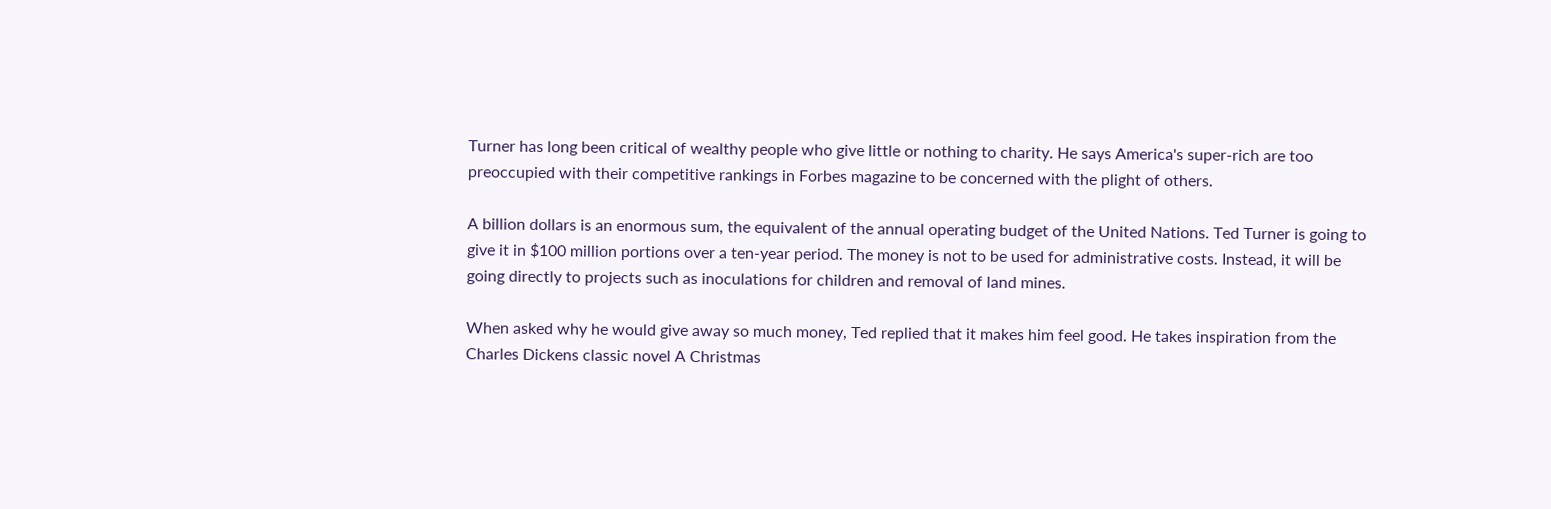Turner has long been critical of wealthy people who give little or nothing to charity. He says America's super-rich are too preoccupied with their competitive rankings in Forbes magazine to be concerned with the plight of others.

A billion dollars is an enormous sum, the equivalent of the annual operating budget of the United Nations. Ted Turner is going to give it in $100 million portions over a ten-year period. The money is not to be used for administrative costs. Instead, it will be going directly to projects such as inoculations for children and removal of land mines.

When asked why he would give away so much money, Ted replied that it makes him feel good. He takes inspiration from the Charles Dickens classic novel A Christmas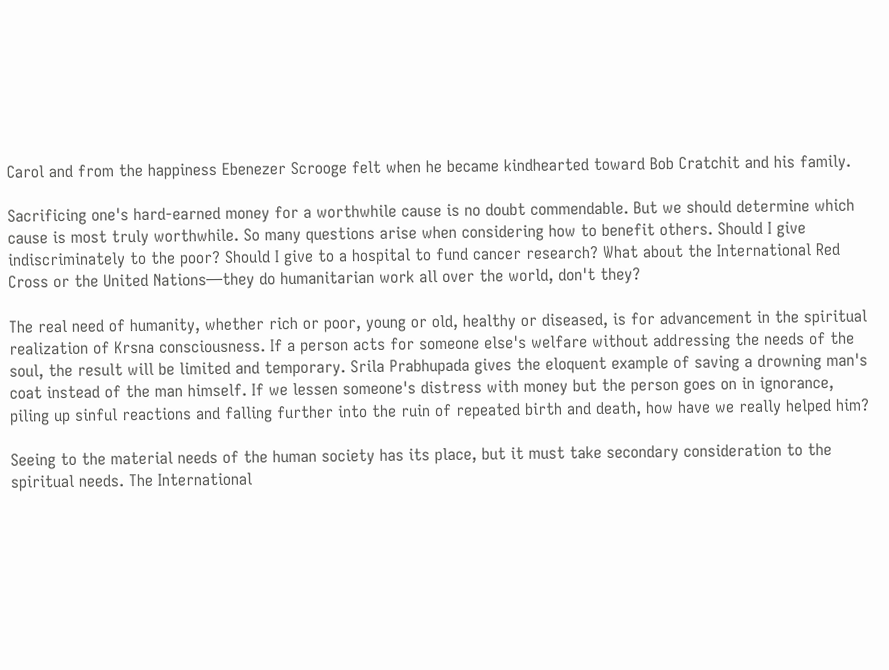Carol and from the happiness Ebenezer Scrooge felt when he became kindhearted toward Bob Cratchit and his family.

Sacrificing one's hard-earned money for a worthwhile cause is no doubt commendable. But we should determine which cause is most truly worthwhile. So many questions arise when considering how to benefit others. Should I give indiscriminately to the poor? Should I give to a hospital to fund cancer research? What about the International Red Cross or the United Nations—they do humanitarian work all over the world, don't they?

The real need of humanity, whether rich or poor, young or old, healthy or diseased, is for advancement in the spiritual realization of Krsna consciousness. If a person acts for someone else's welfare without addressing the needs of the soul, the result will be limited and temporary. Srila Prabhupada gives the eloquent example of saving a drowning man's coat instead of the man himself. If we lessen someone's distress with money but the person goes on in ignorance, piling up sinful reactions and falling further into the ruin of repeated birth and death, how have we really helped him?

Seeing to the material needs of the human society has its place, but it must take secondary consideration to the spiritual needs. The International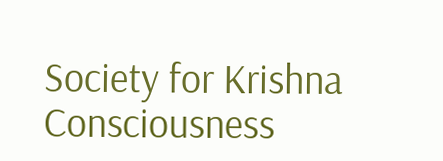Society for Krishna Consciousness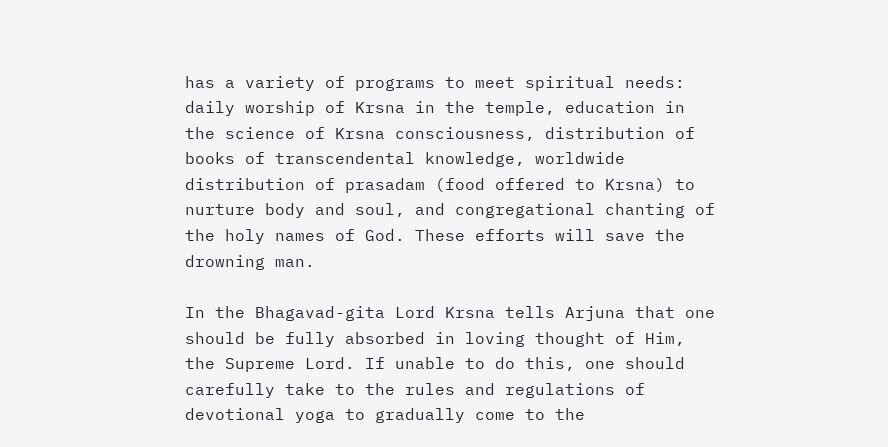has a variety of programs to meet spiritual needs: daily worship of Krsna in the temple, education in the science of Krsna consciousness, distribution of books of transcendental knowledge, worldwide distribution of prasadam (food offered to Krsna) to nurture body and soul, and congregational chanting of the holy names of God. These efforts will save the drowning man.

In the Bhagavad-gita Lord Krsna tells Arjuna that one should be fully absorbed in loving thought of Him, the Supreme Lord. If unable to do this, one should carefully take to the rules and regulations of devotional yoga to gradually come to the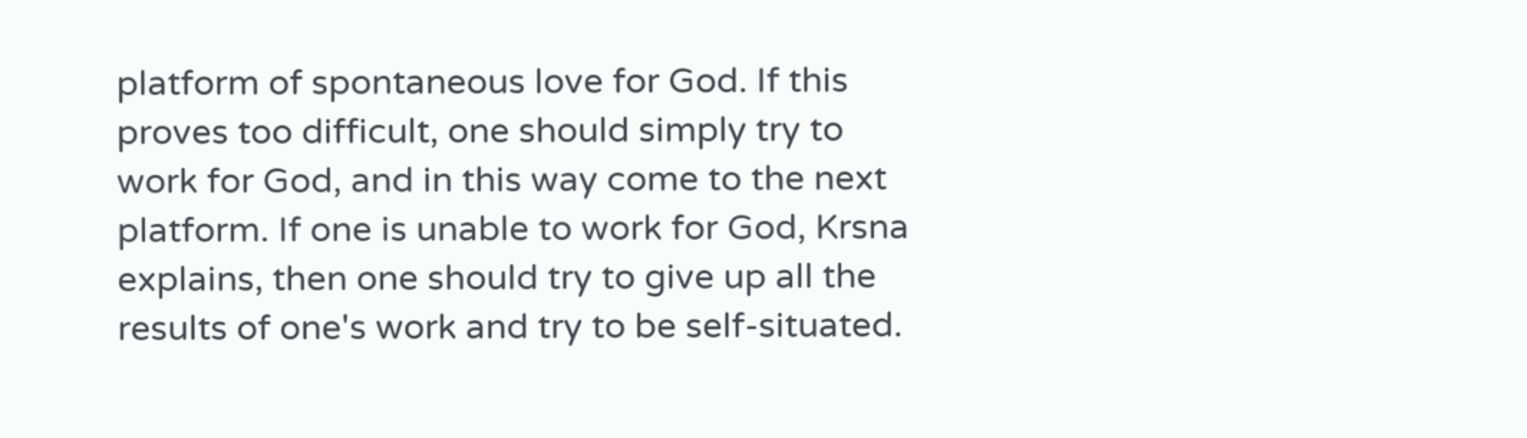platform of spontaneous love for God. If this proves too difficult, one should simply try to work for God, and in this way come to the next platform. If one is unable to work for God, Krsna explains, then one should try to give up all the results of one's work and try to be self-situated.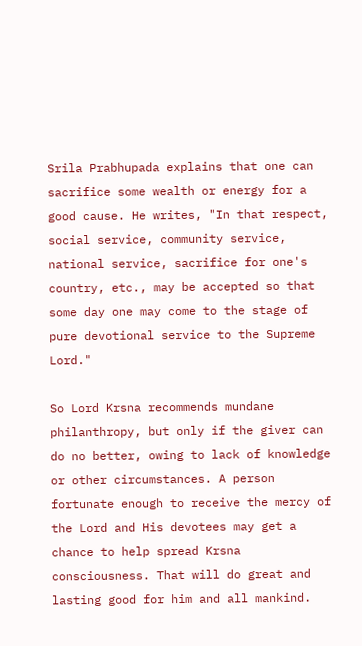Srila Prabhupada explains that one can sacrifice some wealth or energy for a good cause. He writes, "In that respect, social service, community service, national service, sacrifice for one's country, etc., may be accepted so that some day one may come to the stage of pure devotional service to the Supreme Lord."

So Lord Krsna recommends mundane philanthropy, but only if the giver can do no better, owing to lack of knowledge or other circumstances. A person fortunate enough to receive the mercy of the Lord and His devotees may get a chance to help spread Krsna consciousness. That will do great and lasting good for him and all mankind.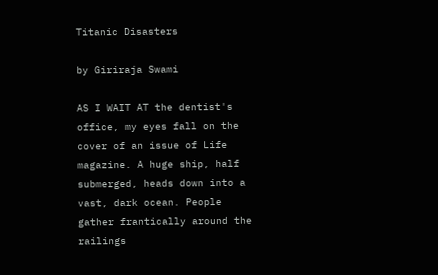Titanic Disasters

by Giriraja Swami

AS I WAIT AT the dentist's office, my eyes fall on the cover of an issue of Life magazine. A huge ship, half submerged, heads down into a vast, dark ocean. People gather frantically around the railings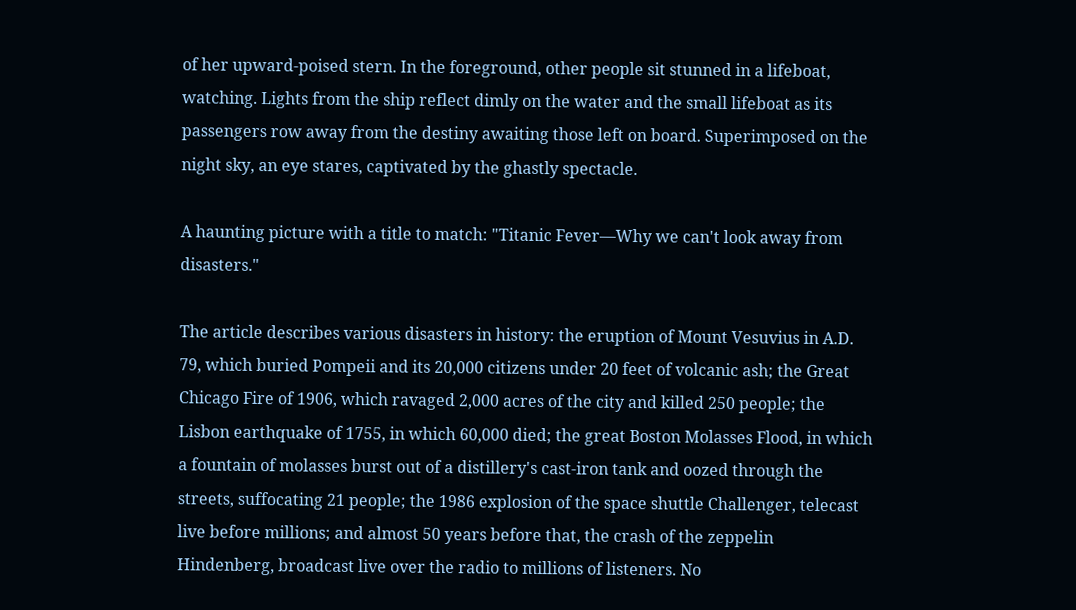of her upward-poised stern. In the foreground, other people sit stunned in a lifeboat, watching. Lights from the ship reflect dimly on the water and the small lifeboat as its passengers row away from the destiny awaiting those left on board. Superimposed on the night sky, an eye stares, captivated by the ghastly spectacle.

A haunting picture with a title to match: "Titanic Fever—Why we can't look away from disasters."

The article describes various disasters in history: the eruption of Mount Vesuvius in A.D. 79, which buried Pompeii and its 20,000 citizens under 20 feet of volcanic ash; the Great Chicago Fire of 1906, which ravaged 2,000 acres of the city and killed 250 people; the Lisbon earthquake of 1755, in which 60,000 died; the great Boston Molasses Flood, in which a fountain of molasses burst out of a distillery's cast-iron tank and oozed through the streets, suffocating 21 people; the 1986 explosion of the space shuttle Challenger, telecast live before millions; and almost 50 years before that, the crash of the zeppelin Hindenberg, broadcast live over the radio to millions of listeners. No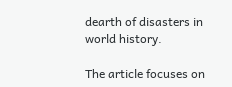dearth of disasters in world history.

The article focuses on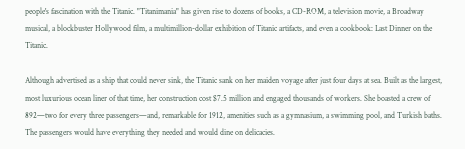people's fascination with the Titanic. "Titanimania" has given rise to dozens of books, a CD-ROM, a television movie, a Broadway musical, a blockbuster Hollywood film, a multimillion-dollar exhibition of Titanic artifacts, and even a cookbook: Last Dinner on the Titanic.

Although advertised as a ship that could never sink, the Titanic sank on her maiden voyage after just four days at sea. Built as the largest, most luxurious ocean liner of that time, her construction cost $7.5 million and engaged thousands of workers. She boasted a crew of 892—two for every three passengers—and, remarkable for 1912, amenities such as a gymnasium, a swimming pool, and Turkish baths. The passengers would have everything they needed and would dine on delicacies.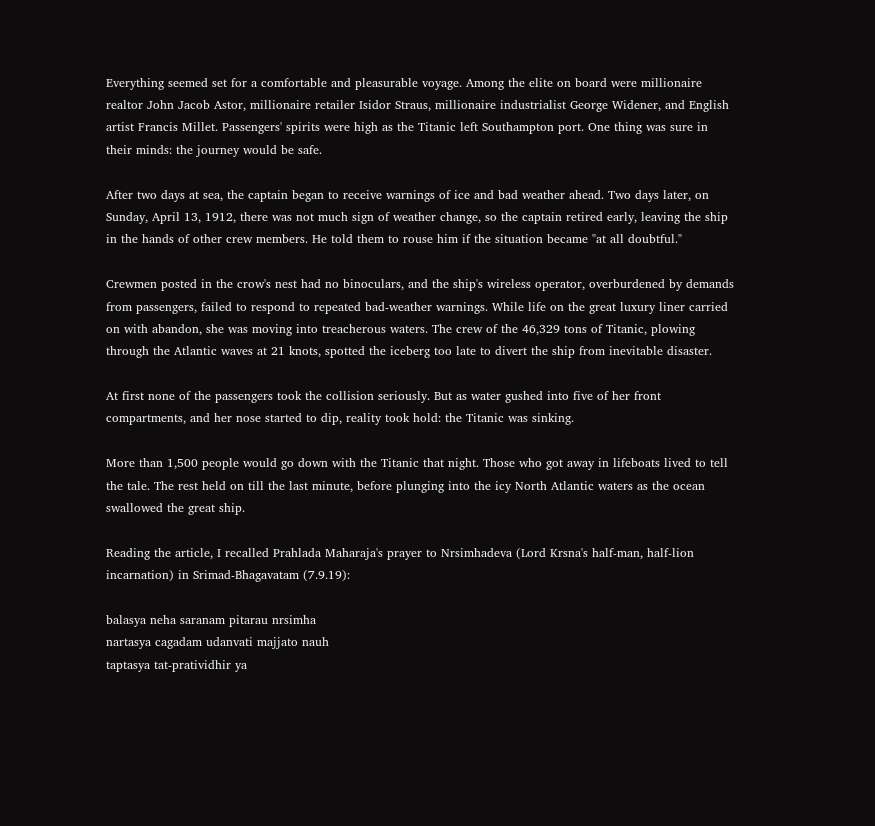Everything seemed set for a comfortable and pleasurable voyage. Among the elite on board were millionaire realtor John Jacob Astor, millionaire retailer Isidor Straus, millionaire industrialist George Widener, and English artist Francis Millet. Passengers' spirits were high as the Titanic left Southampton port. One thing was sure in their minds: the journey would be safe.

After two days at sea, the captain began to receive warnings of ice and bad weather ahead. Two days later, on Sunday, April 13, 1912, there was not much sign of weather change, so the captain retired early, leaving the ship in the hands of other crew members. He told them to rouse him if the situation became "at all doubtful."

Crewmen posted in the crow's nest had no binoculars, and the ship's wireless operator, overburdened by demands from passengers, failed to respond to repeated bad-weather warnings. While life on the great luxury liner carried on with abandon, she was moving into treacherous waters. The crew of the 46,329 tons of Titanic, plowing through the Atlantic waves at 21 knots, spotted the iceberg too late to divert the ship from inevitable disaster.

At first none of the passengers took the collision seriously. But as water gushed into five of her front compartments, and her nose started to dip, reality took hold: the Titanic was sinking.

More than 1,500 people would go down with the Titanic that night. Those who got away in lifeboats lived to tell the tale. The rest held on till the last minute, before plunging into the icy North Atlantic waters as the ocean swallowed the great ship.

Reading the article, I recalled Prahlada Maharaja's prayer to Nrsimhadeva (Lord Krsna's half-man, half-lion incarnation) in Srimad-Bhagavatam (7.9.19):

balasya neha saranam pitarau nrsimha
nartasya cagadam udanvati majjato nauh
taptasya tat-pratividhir ya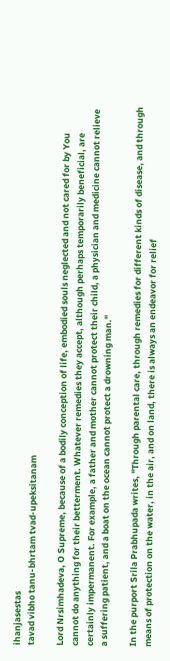ihanjasestas
tavad vibho tanu-bhrtam tvad-upeksitanam

Lord Nrsimhadeva, O Supreme, because of a bodily conception of life, embodied souls neglected and not cared for by You cannot do anything for their betterment. Whatever remedies they accept, although perhaps temporarily beneficial, are certainly impermanent. For example, a father and mother cannot protect their child, a physician and medicine cannot relieve a suffering patient, and a boat on the ocean cannot protect a drowning man."

In the purport Srila Prabhupada writes, "Through parental care, through remedies for different kinds of disease, and through means of protection on the water, in the air, and on land, there is always an endeavor for relief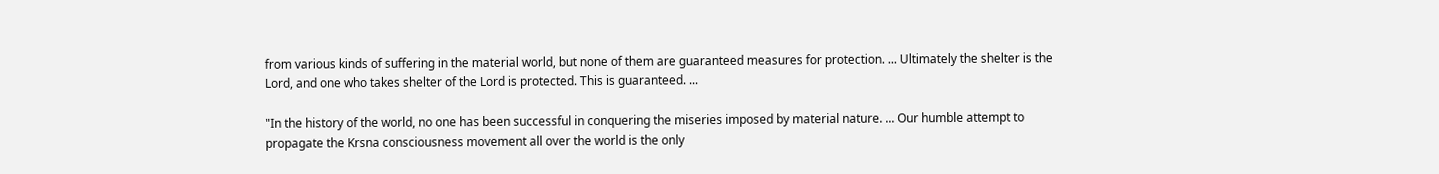from various kinds of suffering in the material world, but none of them are guaranteed measures for protection. ... Ultimately the shelter is the Lord, and one who takes shelter of the Lord is protected. This is guaranteed. ...

"In the history of the world, no one has been successful in conquering the miseries imposed by material nature. ... Our humble attempt to propagate the Krsna consciousness movement all over the world is the only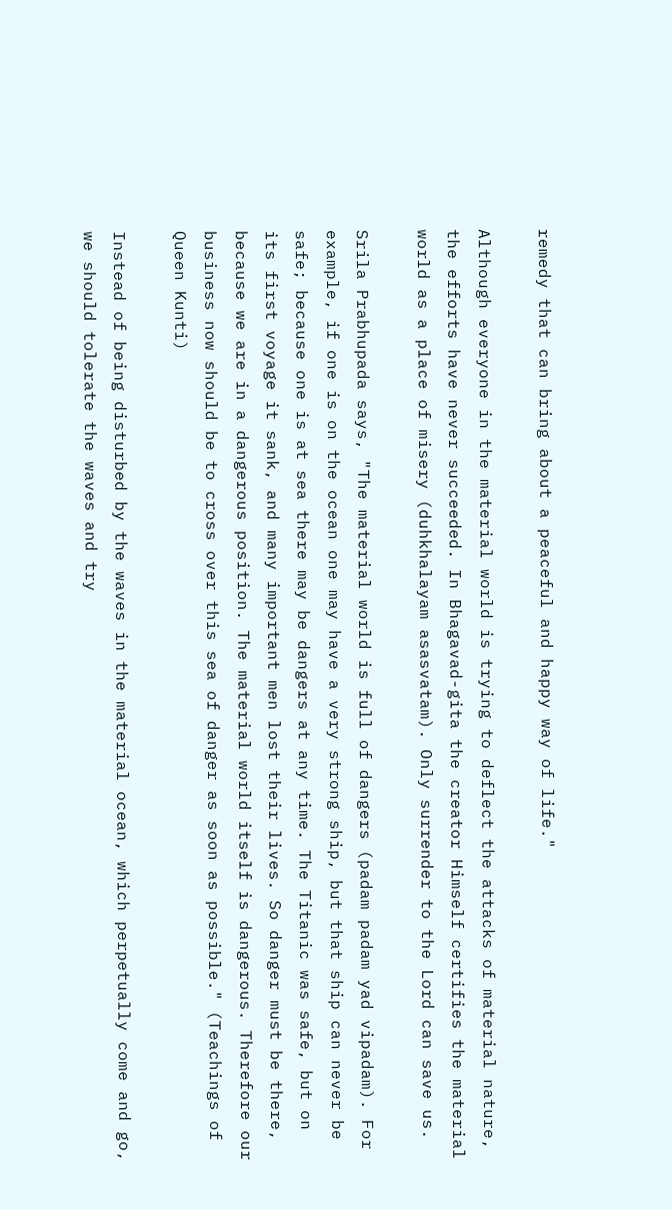remedy that can bring about a peaceful and happy way of life."

Although everyone in the material world is trying to deflect the attacks of material nature, the efforts have never succeeded. In Bhagavad-gita the creator Himself certifies the material world as a place of misery (duhkhalayam asasvatam). Only surrender to the Lord can save us.

Srila Prabhupada says, "The material world is full of dangers (padam padam yad vipadam). For example, if one is on the ocean one may have a very strong ship, but that ship can never be safe; because one is at sea there may be dangers at any time. The Titanic was safe, but on its first voyage it sank, and many important men lost their lives. So danger must be there, because we are in a dangerous position. The material world itself is dangerous. Therefore our business now should be to cross over this sea of danger as soon as possible." (Teachings of Queen Kunti)

Instead of being disturbed by the waves in the material ocean, which perpetually come and go, we should tolerate the waves and try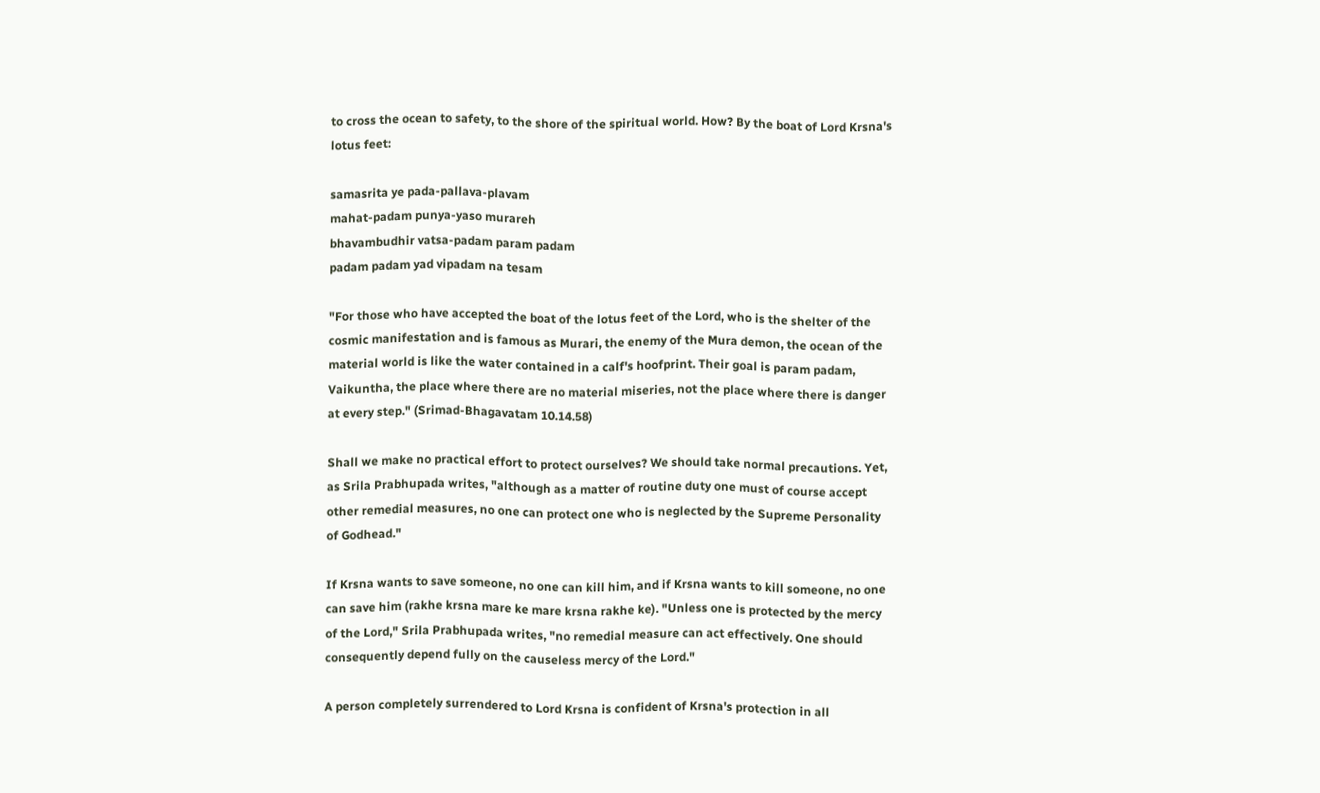to cross the ocean to safety, to the shore of the spiritual world. How? By the boat of Lord Krsna's lotus feet:

samasrita ye pada-pallava-plavam
mahat-padam punya-yaso murareh
bhavambudhir vatsa-padam param padam
padam padam yad vipadam na tesam

"For those who have accepted the boat of the lotus feet of the Lord, who is the shelter of the cosmic manifestation and is famous as Murari, the enemy of the Mura demon, the ocean of the material world is like the water contained in a calf's hoofprint. Their goal is param padam, Vaikuntha, the place where there are no material miseries, not the place where there is danger at every step." (Srimad-Bhagavatam 10.14.58)

Shall we make no practical effort to protect ourselves? We should take normal precautions. Yet, as Srila Prabhupada writes, "although as a matter of routine duty one must of course accept other remedial measures, no one can protect one who is neglected by the Supreme Personality of Godhead."

If Krsna wants to save someone, no one can kill him, and if Krsna wants to kill someone, no one can save him (rakhe krsna mare ke mare krsna rakhe ke). "Unless one is protected by the mercy of the Lord," Srila Prabhupada writes, "no remedial measure can act effectively. One should consequently depend fully on the causeless mercy of the Lord."

A person completely surrendered to Lord Krsna is confident of Krsna's protection in all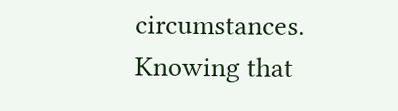circumstances. Knowing that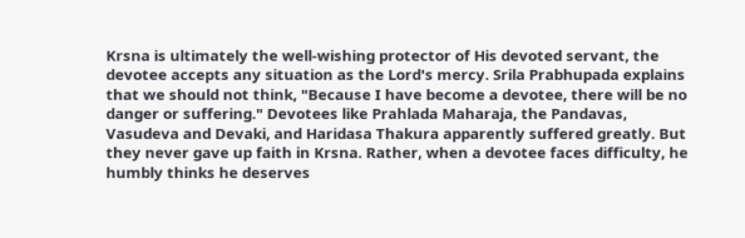Krsna is ultimately the well-wishing protector of His devoted servant, the devotee accepts any situation as the Lord's mercy. Srila Prabhupada explains that we should not think, "Because I have become a devotee, there will be no danger or suffering." Devotees like Prahlada Maharaja, the Pandavas, Vasudeva and Devaki, and Haridasa Thakura apparently suffered greatly. But they never gave up faith in Krsna. Rather, when a devotee faces difficulty, he humbly thinks he deserves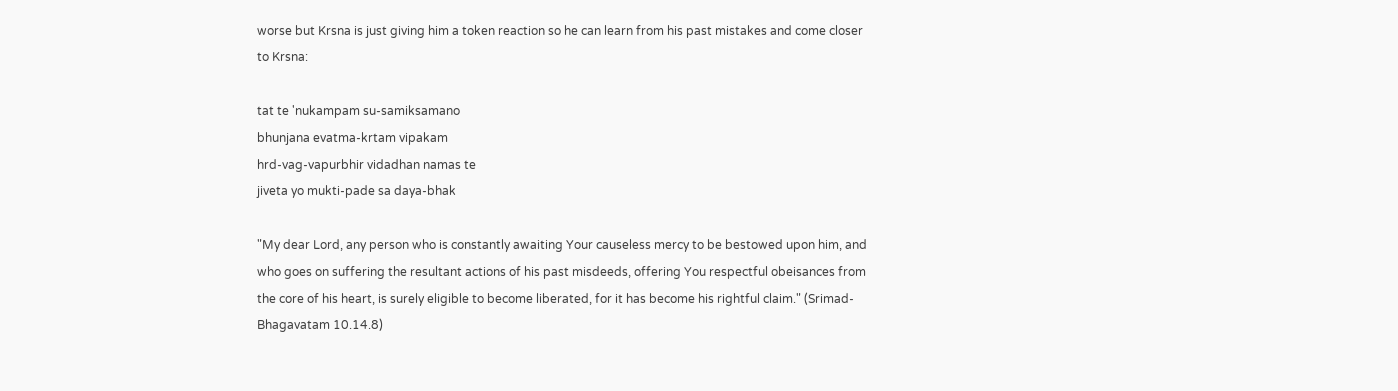worse but Krsna is just giving him a token reaction so he can learn from his past mistakes and come closer to Krsna:

tat te 'nukampam su-samiksamano
bhunjana evatma-krtam vipakam
hrd-vag-vapurbhir vidadhan namas te
jiveta yo mukti-pade sa daya-bhak

"My dear Lord, any person who is constantly awaiting Your causeless mercy to be bestowed upon him, and who goes on suffering the resultant actions of his past misdeeds, offering You respectful obeisances from the core of his heart, is surely eligible to become liberated, for it has become his rightful claim." (Srimad-Bhagavatam 10.14.8)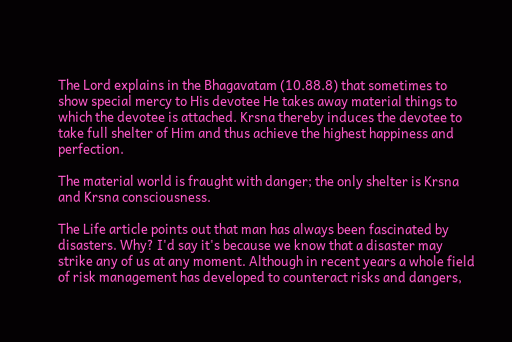The Lord explains in the Bhagavatam (10.88.8) that sometimes to show special mercy to His devotee He takes away material things to which the devotee is attached. Krsna thereby induces the devotee to take full shelter of Him and thus achieve the highest happiness and perfection.

The material world is fraught with danger; the only shelter is Krsna and Krsna consciousness.

The Life article points out that man has always been fascinated by disasters. Why? I'd say it's because we know that a disaster may strike any of us at any moment. Although in recent years a whole field of risk management has developed to counteract risks and dangers,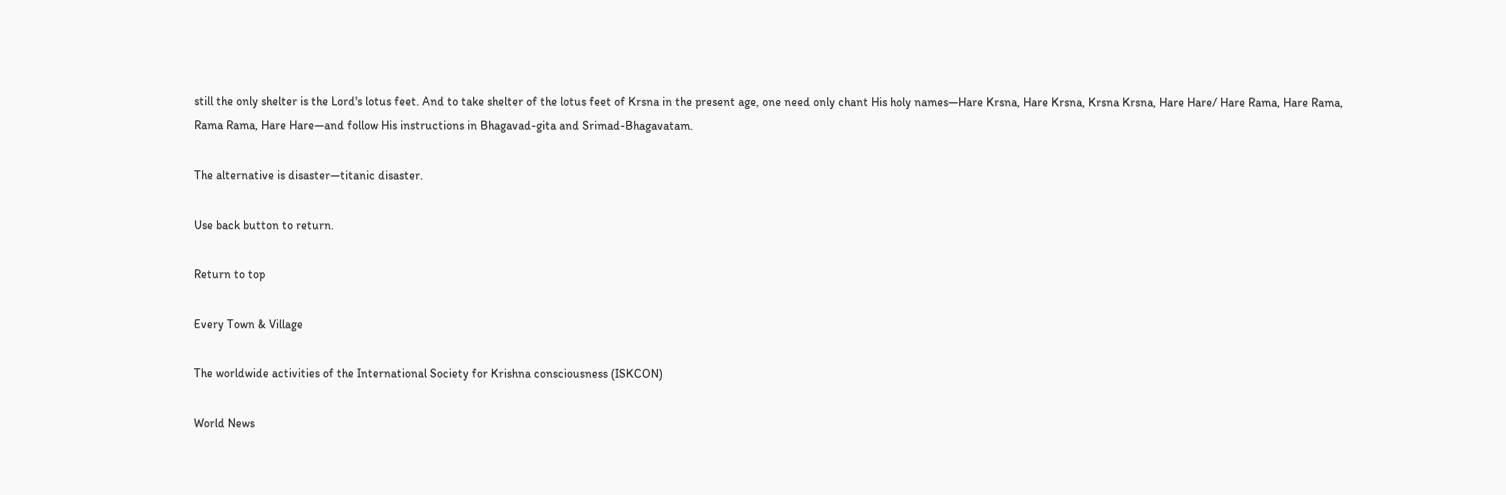still the only shelter is the Lord's lotus feet. And to take shelter of the lotus feet of Krsna in the present age, one need only chant His holy names—Hare Krsna, Hare Krsna, Krsna Krsna, Hare Hare/ Hare Rama, Hare Rama, Rama Rama, Hare Hare—and follow His instructions in Bhagavad-gita and Srimad-Bhagavatam.

The alternative is disaster—titanic disaster.

Use back button to return.

Return to top

Every Town & Village

The worldwide activities of the International Society for Krishna consciousness (ISKCON)

World News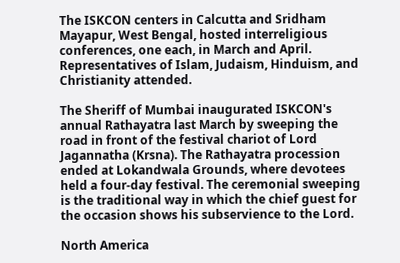The ISKCON centers in Calcutta and Sridham Mayapur, West Bengal, hosted interreligious conferences, one each, in March and April. Representatives of Islam, Judaism, Hinduism, and Christianity attended.

The Sheriff of Mumbai inaugurated ISKCON's annual Rathayatra last March by sweeping the road in front of the festival chariot of Lord Jagannatha (Krsna). The Rathayatra procession ended at Lokandwala Grounds, where devotees held a four-day festival. The ceremonial sweeping is the traditional way in which the chief guest for the occasion shows his subservience to the Lord.

North America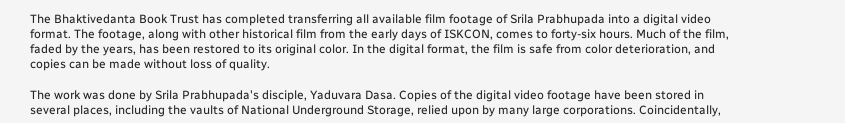The Bhaktivedanta Book Trust has completed transferring all available film footage of Srila Prabhupada into a digital video format. The footage, along with other historical film from the early days of ISKCON, comes to forty-six hours. Much of the film, faded by the years, has been restored to its original color. In the digital format, the film is safe from color deterioration, and copies can be made without loss of quality.

The work was done by Srila Prabhupada's disciple, Yaduvara Dasa. Copies of the digital video footage have been stored in several places, including the vaults of National Underground Storage, relied upon by many large corporations. Coincidentally,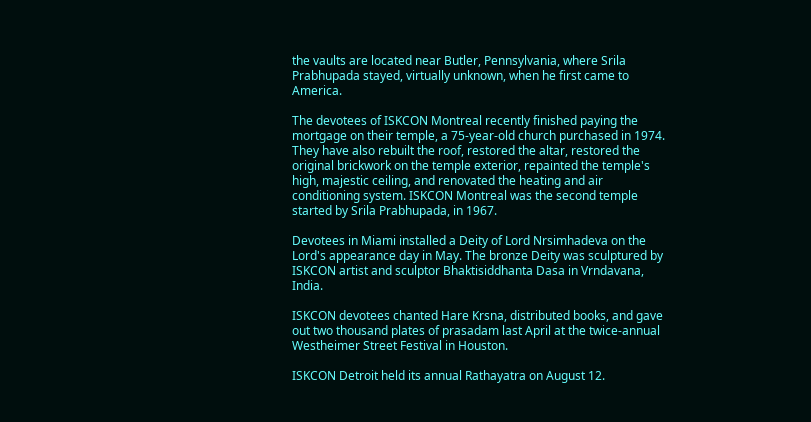the vaults are located near Butler, Pennsylvania, where Srila Prabhupada stayed, virtually unknown, when he first came to America.

The devotees of ISKCON Montreal recently finished paying the mortgage on their temple, a 75-year-old church purchased in 1974. They have also rebuilt the roof, restored the altar, restored the original brickwork on the temple exterior, repainted the temple's high, majestic ceiling, and renovated the heating and air conditioning system. ISKCON Montreal was the second temple started by Srila Prabhupada, in 1967.

Devotees in Miami installed a Deity of Lord Nrsimhadeva on the Lord's appearance day in May. The bronze Deity was sculptured by ISKCON artist and sculptor Bhaktisiddhanta Dasa in Vrndavana, India.

ISKCON devotees chanted Hare Krsna, distributed books, and gave out two thousand plates of prasadam last April at the twice-annual Westheimer Street Festival in Houston.

ISKCON Detroit held its annual Rathayatra on August 12.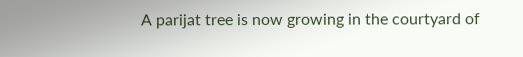A parijat tree is now growing in the courtyard of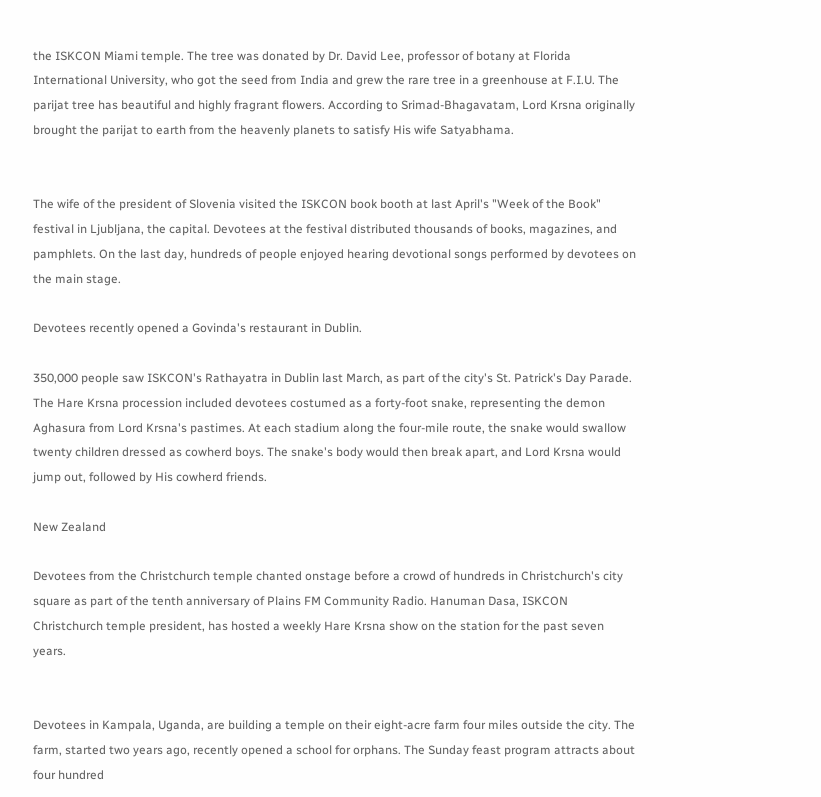the ISKCON Miami temple. The tree was donated by Dr. David Lee, professor of botany at Florida International University, who got the seed from India and grew the rare tree in a greenhouse at F.I.U. The parijat tree has beautiful and highly fragrant flowers. According to Srimad-Bhagavatam, Lord Krsna originally brought the parijat to earth from the heavenly planets to satisfy His wife Satyabhama.


The wife of the president of Slovenia visited the ISKCON book booth at last April's "Week of the Book" festival in Ljubljana, the capital. Devotees at the festival distributed thousands of books, magazines, and pamphlets. On the last day, hundreds of people enjoyed hearing devotional songs performed by devotees on the main stage.

Devotees recently opened a Govinda's restaurant in Dublin.

350,000 people saw ISKCON's Rathayatra in Dublin last March, as part of the city's St. Patrick's Day Parade. The Hare Krsna procession included devotees costumed as a forty-foot snake, representing the demon Aghasura from Lord Krsna's pastimes. At each stadium along the four-mile route, the snake would swallow twenty children dressed as cowherd boys. The snake's body would then break apart, and Lord Krsna would jump out, followed by His cowherd friends.

New Zealand

Devotees from the Christchurch temple chanted onstage before a crowd of hundreds in Christchurch's city square as part of the tenth anniversary of Plains FM Community Radio. Hanuman Dasa, ISKCON Christchurch temple president, has hosted a weekly Hare Krsna show on the station for the past seven years.


Devotees in Kampala, Uganda, are building a temple on their eight-acre farm four miles outside the city. The farm, started two years ago, recently opened a school for orphans. The Sunday feast program attracts about four hundred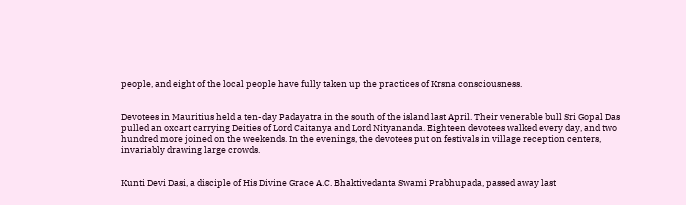people, and eight of the local people have fully taken up the practices of Krsna consciousness.


Devotees in Mauritius held a ten-day Padayatra in the south of the island last April. Their venerable bull Sri Gopal Das pulled an oxcart carrying Deities of Lord Caitanya and Lord Nityananda. Eighteen devotees walked every day, and two hundred more joined on the weekends. In the evenings, the devotees put on festivals in village reception centers, invariably drawing large crowds.


Kunti Devi Dasi, a disciple of His Divine Grace A.C. Bhaktivedanta Swami Prabhupada, passed away last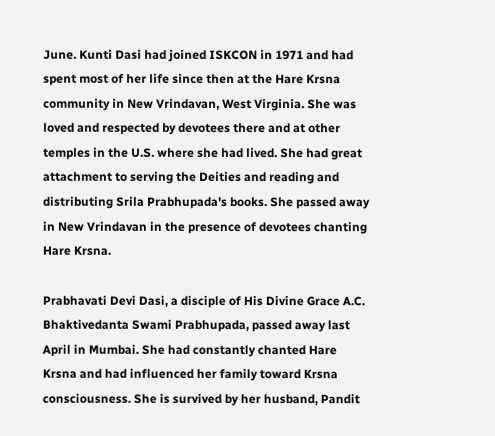June. Kunti Dasi had joined ISKCON in 1971 and had spent most of her life since then at the Hare Krsna community in New Vrindavan, West Virginia. She was loved and respected by devotees there and at other temples in the U.S. where she had lived. She had great attachment to serving the Deities and reading and distributing Srila Prabhupada's books. She passed away in New Vrindavan in the presence of devotees chanting Hare Krsna.

Prabhavati Devi Dasi, a disciple of His Divine Grace A.C. Bhaktivedanta Swami Prabhupada, passed away last April in Mumbai. She had constantly chanted Hare Krsna and had influenced her family toward Krsna consciousness. She is survived by her husband, Pandit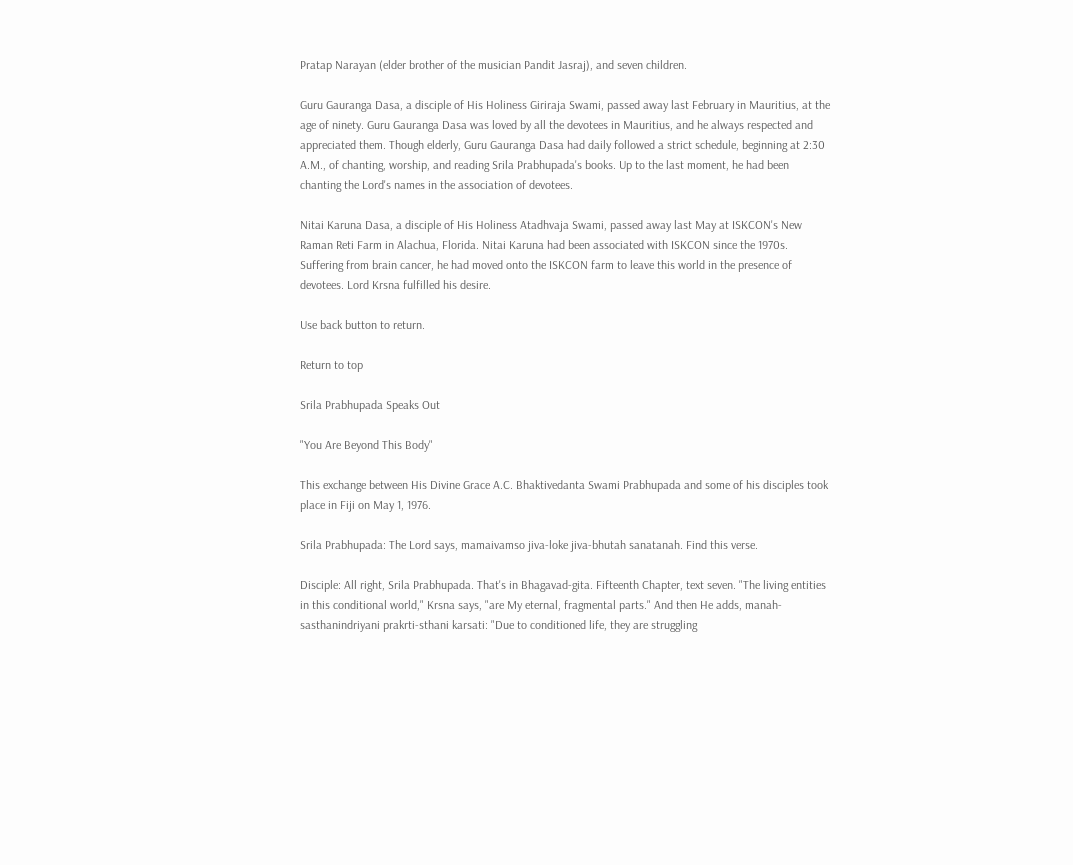Pratap Narayan (elder brother of the musician Pandit Jasraj), and seven children.

Guru Gauranga Dasa, a disciple of His Holiness Giriraja Swami, passed away last February in Mauritius, at the age of ninety. Guru Gauranga Dasa was loved by all the devotees in Mauritius, and he always respected and appreciated them. Though elderly, Guru Gauranga Dasa had daily followed a strict schedule, beginning at 2:30 A.M., of chanting, worship, and reading Srila Prabhupada's books. Up to the last moment, he had been chanting the Lord's names in the association of devotees.

Nitai Karuna Dasa, a disciple of His Holiness Atadhvaja Swami, passed away last May at ISKCON's New Raman Reti Farm in Alachua, Florida. Nitai Karuna had been associated with ISKCON since the 1970s. Suffering from brain cancer, he had moved onto the ISKCON farm to leave this world in the presence of devotees. Lord Krsna fulfilled his desire.

Use back button to return.

Return to top

Srila Prabhupada Speaks Out

"You Are Beyond This Body"

This exchange between His Divine Grace A.C. Bhaktivedanta Swami Prabhupada and some of his disciples took place in Fiji on May 1, 1976.

Srila Prabhupada: The Lord says, mamaivamso jiva-loke jiva-bhutah sanatanah. Find this verse.

Disciple: All right, Srila Prabhupada. That's in Bhagavad-gita. Fifteenth Chapter, text seven. "The living entities in this conditional world," Krsna says, "are My eternal, fragmental parts." And then He adds, manah-sasthanindriyani prakrti-sthani karsati: "Due to conditioned life, they are struggling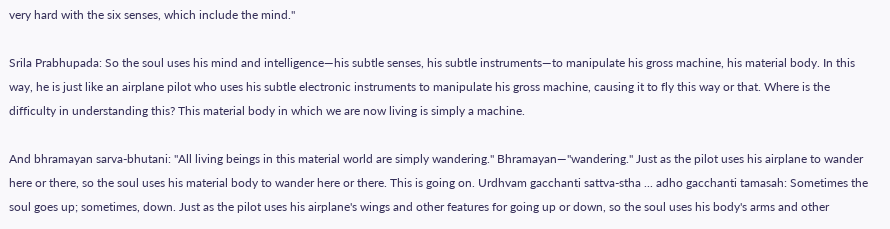very hard with the six senses, which include the mind."

Srila Prabhupada: So the soul uses his mind and intelligence—his subtle senses, his subtle instruments—to manipulate his gross machine, his material body. In this way, he is just like an airplane pilot who uses his subtle electronic instruments to manipulate his gross machine, causing it to fly this way or that. Where is the difficulty in understanding this? This material body in which we are now living is simply a machine.

And bhramayan sarva-bhutani: "All living beings in this material world are simply wandering." Bhramayan—"wandering." Just as the pilot uses his airplane to wander here or there, so the soul uses his material body to wander here or there. This is going on. Urdhvam gacchanti sattva-stha ... adho gacchanti tamasah: Sometimes the soul goes up; sometimes, down. Just as the pilot uses his airplane's wings and other features for going up or down, so the soul uses his body's arms and other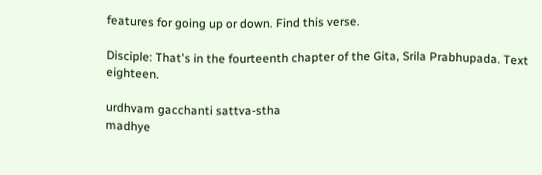features for going up or down. Find this verse.

Disciple: That's in the fourteenth chapter of the Gita, Srila Prabhupada. Text eighteen.

urdhvam gacchanti sattva-stha
madhye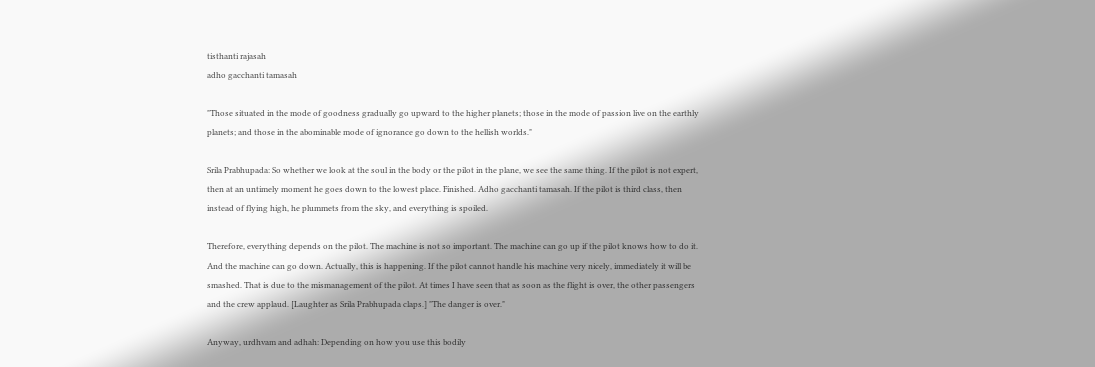tisthanti rajasah
adho gacchanti tamasah

"Those situated in the mode of goodness gradually go upward to the higher planets; those in the mode of passion live on the earthly planets; and those in the abominable mode of ignorance go down to the hellish worlds."

Srila Prabhupada: So whether we look at the soul in the body or the pilot in the plane, we see the same thing. If the pilot is not expert, then at an untimely moment he goes down to the lowest place. Finished. Adho gacchanti tamasah. If the pilot is third class, then instead of flying high, he plummets from the sky, and everything is spoiled.

Therefore, everything depends on the pilot. The machine is not so important. The machine can go up if the pilot knows how to do it. And the machine can go down. Actually, this is happening. If the pilot cannot handle his machine very nicely, immediately it will be smashed. That is due to the mismanagement of the pilot. At times I have seen that as soon as the flight is over, the other passengers and the crew applaud. [Laughter as Srila Prabhupada claps.] "The danger is over."

Anyway, urdhvam and adhah: Depending on how you use this bodily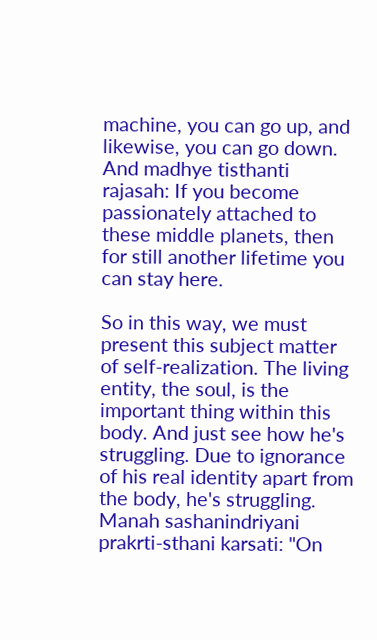machine, you can go up, and likewise, you can go down. And madhye tisthanti rajasah: If you become passionately attached to these middle planets, then for still another lifetime you can stay here.

So in this way, we must present this subject matter of self-realization. The living entity, the soul, is the important thing within this body. And just see how he's struggling. Due to ignorance of his real identity apart from the body, he's struggling. Manah sashanindriyani prakrti-sthani karsati: "On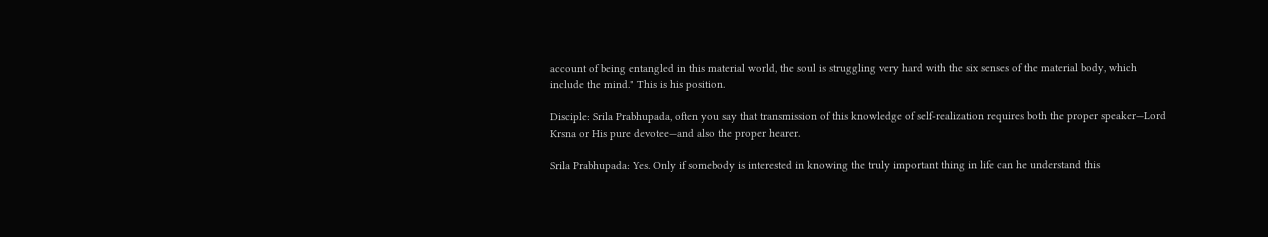account of being entangled in this material world, the soul is struggling very hard with the six senses of the material body, which include the mind." This is his position.

Disciple: Srila Prabhupada, often you say that transmission of this knowledge of self-realization requires both the proper speaker—Lord Krsna or His pure devotee—and also the proper hearer.

Srila Prabhupada: Yes. Only if somebody is interested in knowing the truly important thing in life can he understand this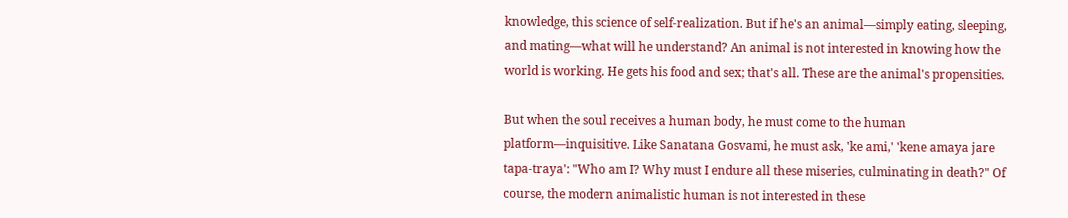knowledge, this science of self-realization. But if he's an animal—simply eating, sleeping, and mating—what will he understand? An animal is not interested in knowing how the world is working. He gets his food and sex; that's all. These are the animal's propensities.

But when the soul receives a human body, he must come to the human platform—inquisitive. Like Sanatana Gosvami, he must ask, 'ke ami,' 'kene amaya jare tapa-traya': "Who am I? Why must I endure all these miseries, culminating in death?" Of course, the modern animalistic human is not interested in these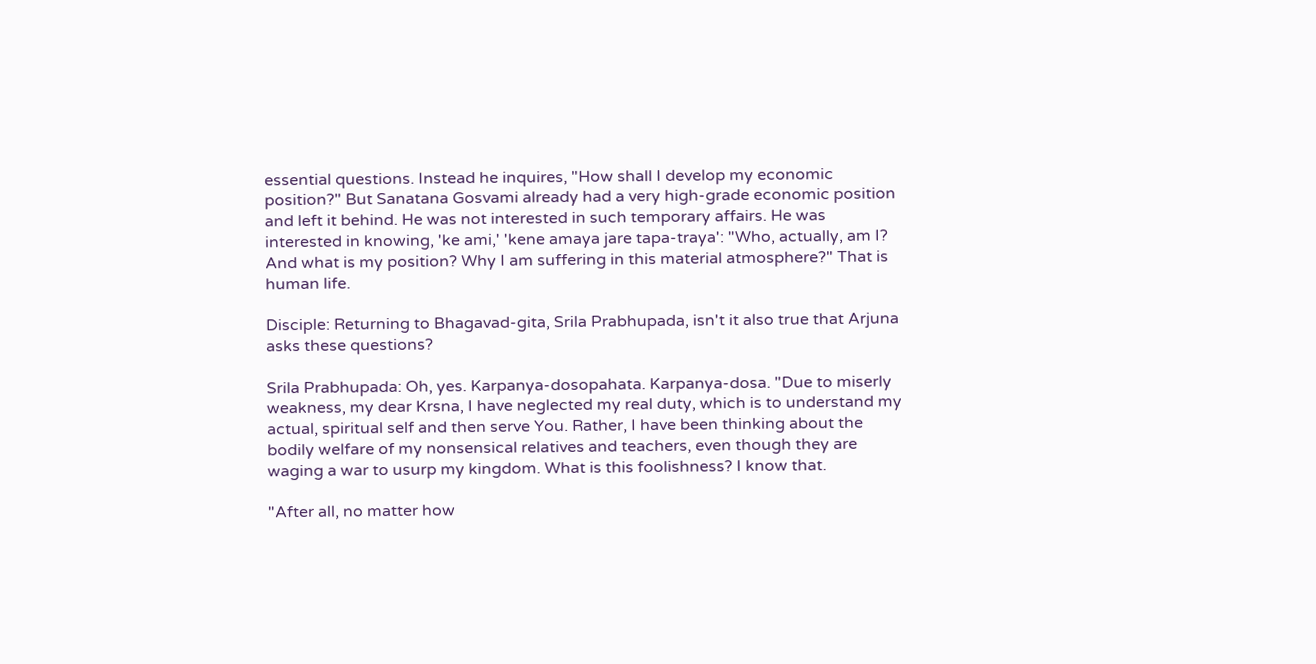essential questions. Instead he inquires, "How shall I develop my economic position?" But Sanatana Gosvami already had a very high-grade economic position and left it behind. He was not interested in such temporary affairs. He was interested in knowing, 'ke ami,' 'kene amaya jare tapa-traya': "Who, actually, am I? And what is my position? Why I am suffering in this material atmosphere?" That is human life.

Disciple: Returning to Bhagavad-gita, Srila Prabhupada, isn't it also true that Arjuna asks these questions?

Srila Prabhupada: Oh, yes. Karpanya-dosopahata. Karpanya-dosa. "Due to miserly weakness, my dear Krsna, I have neglected my real duty, which is to understand my actual, spiritual self and then serve You. Rather, I have been thinking about the bodily welfare of my nonsensical relatives and teachers, even though they are waging a war to usurp my kingdom. What is this foolishness? I know that.

"After all, no matter how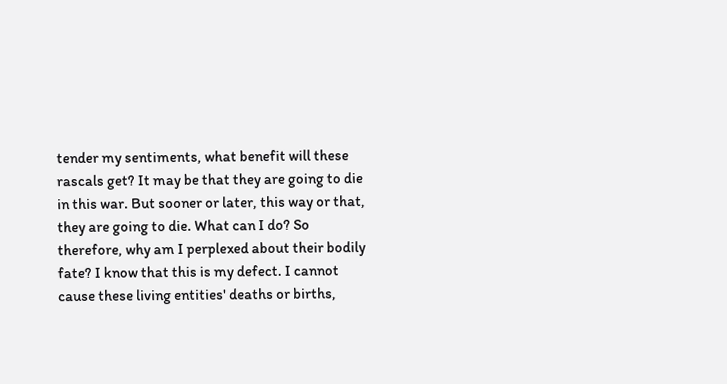tender my sentiments, what benefit will these rascals get? It may be that they are going to die in this war. But sooner or later, this way or that, they are going to die. What can I do? So therefore, why am I perplexed about their bodily fate? I know that this is my defect. I cannot cause these living entities' deaths or births,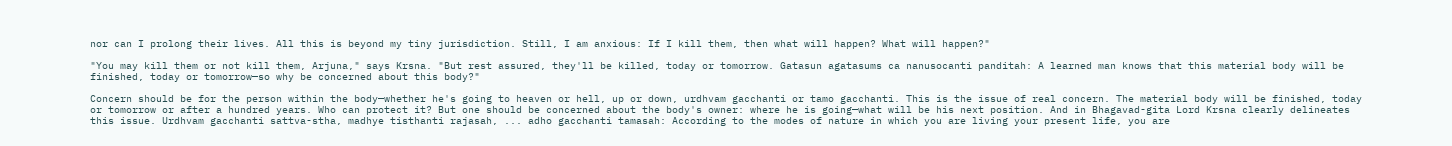nor can I prolong their lives. All this is beyond my tiny jurisdiction. Still, I am anxious: If I kill them, then what will happen? What will happen?"

"You may kill them or not kill them, Arjuna," says Krsna. "But rest assured, they'll be killed, today or tomorrow. Gatasun agatasums ca nanusocanti panditah: A learned man knows that this material body will be finished, today or tomorrow—so why be concerned about this body?"

Concern should be for the person within the body—whether he's going to heaven or hell, up or down, urdhvam gacchanti or tamo gacchanti. This is the issue of real concern. The material body will be finished, today or tomorrow or after a hundred years. Who can protect it? But one should be concerned about the body's owner: where he is going—what will be his next position. And in Bhagavad-gita Lord Krsna clearly delineates this issue. Urdhvam gacchanti sattva-stha, madhye tisthanti rajasah, ... adho gacchanti tamasah: According to the modes of nature in which you are living your present life, you are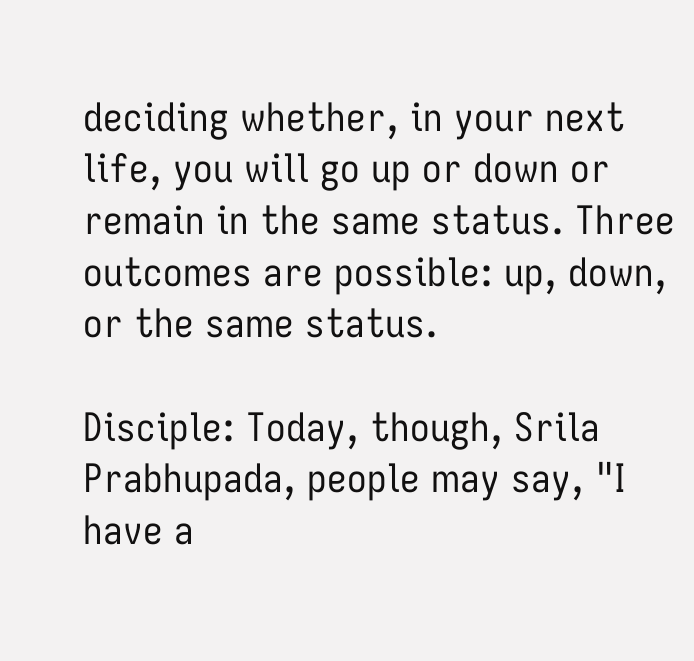deciding whether, in your next life, you will go up or down or remain in the same status. Three outcomes are possible: up, down, or the same status.

Disciple: Today, though, Srila Prabhupada, people may say, "I have a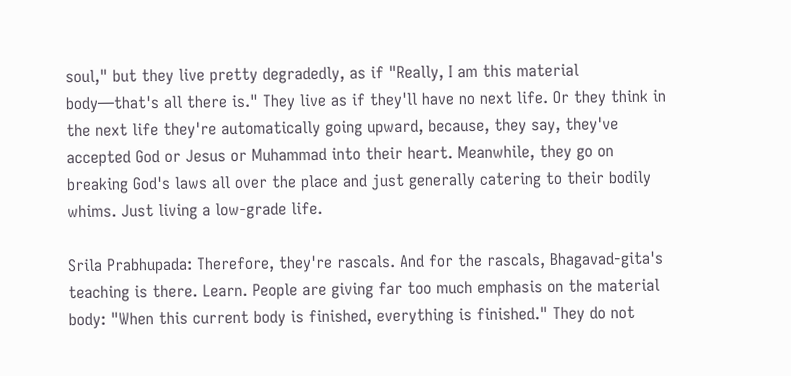soul," but they live pretty degradedly, as if "Really, I am this material body—that's all there is." They live as if they'll have no next life. Or they think in the next life they're automatically going upward, because, they say, they've accepted God or Jesus or Muhammad into their heart. Meanwhile, they go on breaking God's laws all over the place and just generally catering to their bodily whims. Just living a low-grade life.

Srila Prabhupada: Therefore, they're rascals. And for the rascals, Bhagavad-gita's teaching is there. Learn. People are giving far too much emphasis on the material body: "When this current body is finished, everything is finished." They do not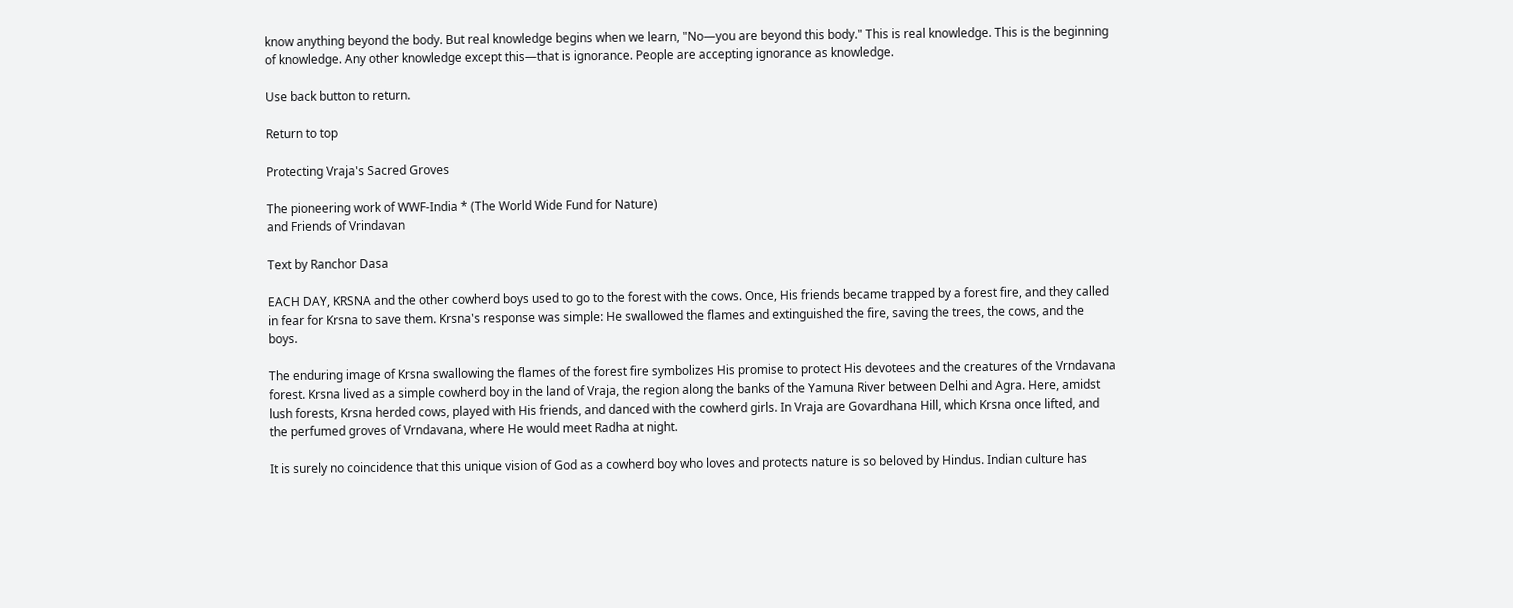know anything beyond the body. But real knowledge begins when we learn, "No—you are beyond this body." This is real knowledge. This is the beginning of knowledge. Any other knowledge except this—that is ignorance. People are accepting ignorance as knowledge.

Use back button to return.

Return to top

Protecting Vraja's Sacred Groves

The pioneering work of WWF-India * (The World Wide Fund for Nature)
and Friends of Vrindavan

Text by Ranchor Dasa

EACH DAY, KRSNA and the other cowherd boys used to go to the forest with the cows. Once, His friends became trapped by a forest fire, and they called in fear for Krsna to save them. Krsna's response was simple: He swallowed the flames and extinguished the fire, saving the trees, the cows, and the boys.

The enduring image of Krsna swallowing the flames of the forest fire symbolizes His promise to protect His devotees and the creatures of the Vrndavana forest. Krsna lived as a simple cowherd boy in the land of Vraja, the region along the banks of the Yamuna River between Delhi and Agra. Here, amidst lush forests, Krsna herded cows, played with His friends, and danced with the cowherd girls. In Vraja are Govardhana Hill, which Krsna once lifted, and the perfumed groves of Vrndavana, where He would meet Radha at night.

It is surely no coincidence that this unique vision of God as a cowherd boy who loves and protects nature is so beloved by Hindus. Indian culture has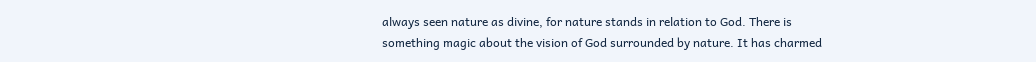always seen nature as divine, for nature stands in relation to God. There is something magic about the vision of God surrounded by nature. It has charmed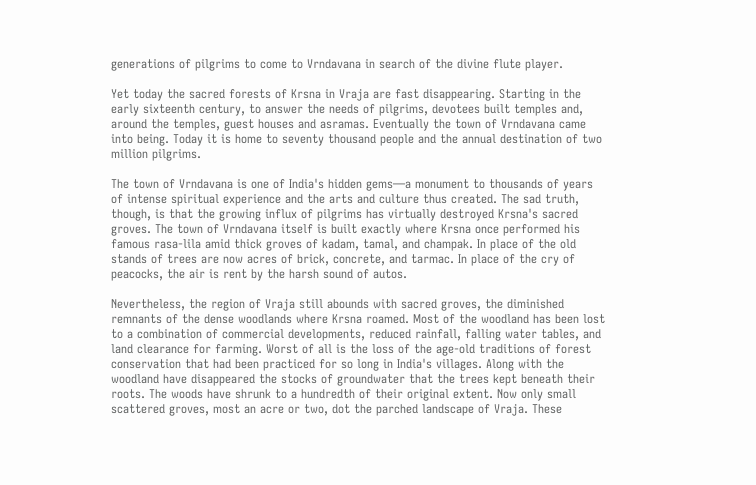generations of pilgrims to come to Vrndavana in search of the divine flute player.

Yet today the sacred forests of Krsna in Vraja are fast disappearing. Starting in the early sixteenth century, to answer the needs of pilgrims, devotees built temples and, around the temples, guest houses and asramas. Eventually the town of Vrndavana came into being. Today it is home to seventy thousand people and the annual destination of two million pilgrims.

The town of Vrndavana is one of India's hidden gems—a monument to thousands of years of intense spiritual experience and the arts and culture thus created. The sad truth, though, is that the growing influx of pilgrims has virtually destroyed Krsna's sacred groves. The town of Vrndavana itself is built exactly where Krsna once performed his famous rasa-lila amid thick groves of kadam, tamal, and champak. In place of the old stands of trees are now acres of brick, concrete, and tarmac. In place of the cry of peacocks, the air is rent by the harsh sound of autos.

Nevertheless, the region of Vraja still abounds with sacred groves, the diminished remnants of the dense woodlands where Krsna roamed. Most of the woodland has been lost to a combination of commercial developments, reduced rainfall, falling water tables, and land clearance for farming. Worst of all is the loss of the age-old traditions of forest conservation that had been practiced for so long in India's villages. Along with the woodland have disappeared the stocks of groundwater that the trees kept beneath their roots. The woods have shrunk to a hundredth of their original extent. Now only small scattered groves, most an acre or two, dot the parched landscape of Vraja. These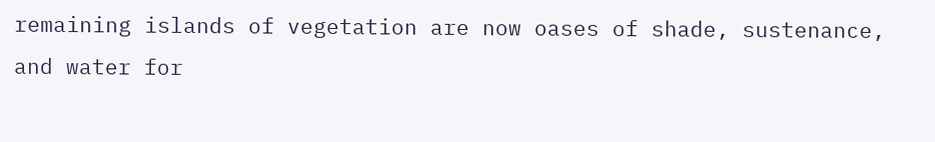remaining islands of vegetation are now oases of shade, sustenance, and water for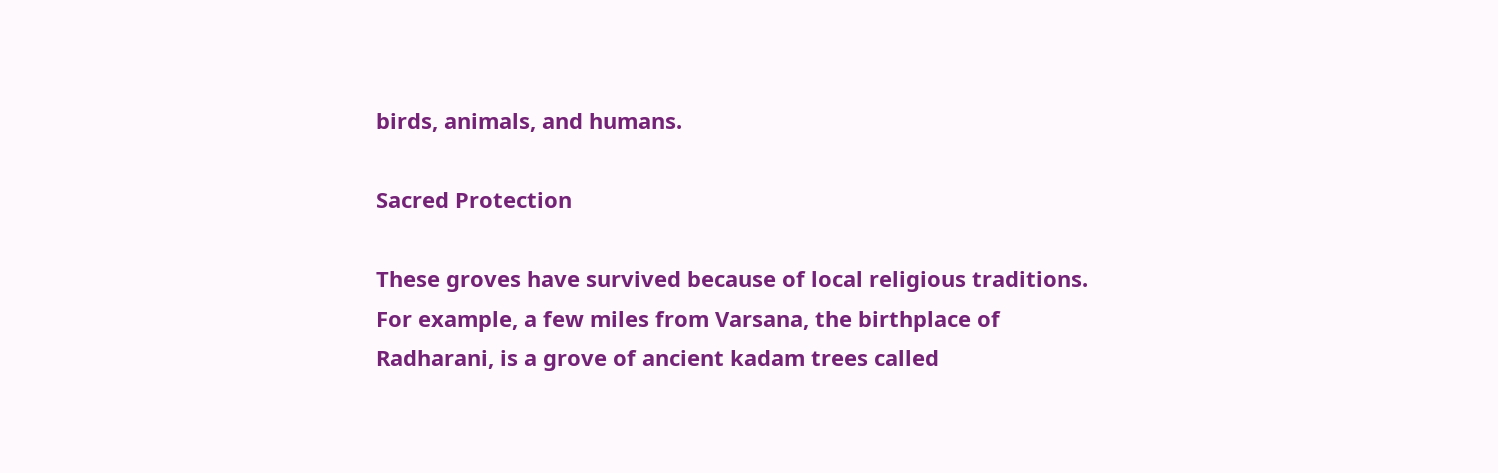birds, animals, and humans.

Sacred Protection

These groves have survived because of local religious traditions. For example, a few miles from Varsana, the birthplace of Radharani, is a grove of ancient kadam trees called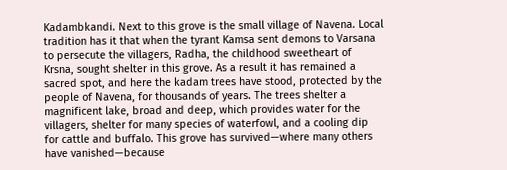Kadambkandi. Next to this grove is the small village of Navena. Local tradition has it that when the tyrant Kamsa sent demons to Varsana to persecute the villagers, Radha, the childhood sweetheart of Krsna, sought shelter in this grove. As a result it has remained a sacred spot, and here the kadam trees have stood, protected by the people of Navena, for thousands of years. The trees shelter a magnificent lake, broad and deep, which provides water for the villagers, shelter for many species of waterfowl, and a cooling dip for cattle and buffalo. This grove has survived—where many others have vanished—because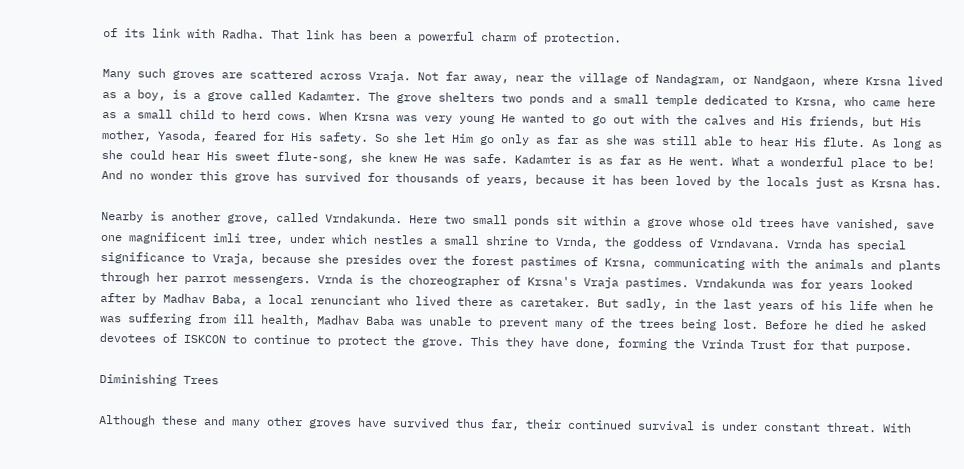of its link with Radha. That link has been a powerful charm of protection.

Many such groves are scattered across Vraja. Not far away, near the village of Nandagram, or Nandgaon, where Krsna lived as a boy, is a grove called Kadamter. The grove shelters two ponds and a small temple dedicated to Krsna, who came here as a small child to herd cows. When Krsna was very young He wanted to go out with the calves and His friends, but His mother, Yasoda, feared for His safety. So she let Him go only as far as she was still able to hear His flute. As long as she could hear His sweet flute-song, she knew He was safe. Kadamter is as far as He went. What a wonderful place to be! And no wonder this grove has survived for thousands of years, because it has been loved by the locals just as Krsna has.

Nearby is another grove, called Vrndakunda. Here two small ponds sit within a grove whose old trees have vanished, save one magnificent imli tree, under which nestles a small shrine to Vrnda, the goddess of Vrndavana. Vrnda has special significance to Vraja, because she presides over the forest pastimes of Krsna, communicating with the animals and plants through her parrot messengers. Vrnda is the choreographer of Krsna's Vraja pastimes. Vrndakunda was for years looked after by Madhav Baba, a local renunciant who lived there as caretaker. But sadly, in the last years of his life when he was suffering from ill health, Madhav Baba was unable to prevent many of the trees being lost. Before he died he asked devotees of ISKCON to continue to protect the grove. This they have done, forming the Vrinda Trust for that purpose.

Diminishing Trees

Although these and many other groves have survived thus far, their continued survival is under constant threat. With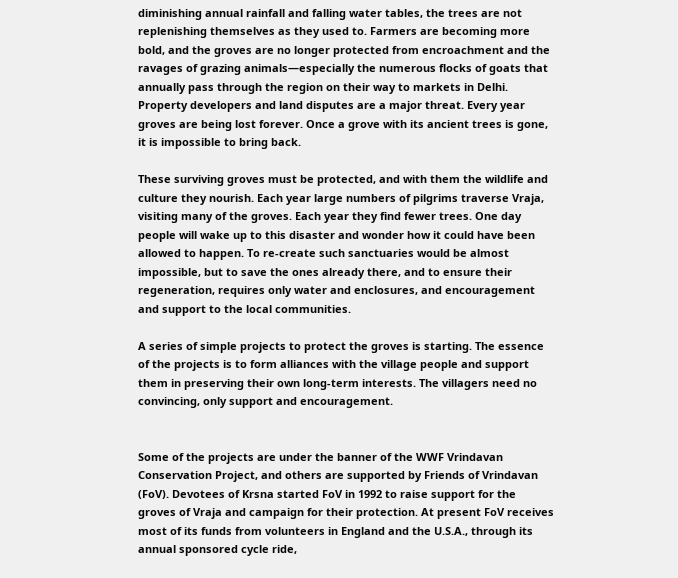diminishing annual rainfall and falling water tables, the trees are not replenishing themselves as they used to. Farmers are becoming more bold, and the groves are no longer protected from encroachment and the ravages of grazing animals—especially the numerous flocks of goats that annually pass through the region on their way to markets in Delhi. Property developers and land disputes are a major threat. Every year groves are being lost forever. Once a grove with its ancient trees is gone, it is impossible to bring back.

These surviving groves must be protected, and with them the wildlife and culture they nourish. Each year large numbers of pilgrims traverse Vraja, visiting many of the groves. Each year they find fewer trees. One day people will wake up to this disaster and wonder how it could have been allowed to happen. To re-create such sanctuaries would be almost impossible, but to save the ones already there, and to ensure their regeneration, requires only water and enclosures, and encouragement and support to the local communities.

A series of simple projects to protect the groves is starting. The essence of the projects is to form alliances with the village people and support them in preserving their own long-term interests. The villagers need no convincing, only support and encouragement.


Some of the projects are under the banner of the WWF Vrindavan Conservation Project, and others are supported by Friends of Vrindavan (FoV). Devotees of Krsna started FoV in 1992 to raise support for the groves of Vraja and campaign for their protection. At present FoV receives most of its funds from volunteers in England and the U.S.A., through its annual sponsored cycle ride,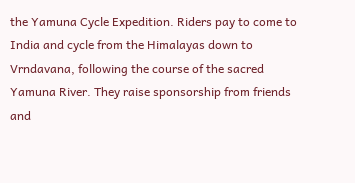the Yamuna Cycle Expedition. Riders pay to come to India and cycle from the Himalayas down to Vrndavana, following the course of the sacred Yamuna River. They raise sponsorship from friends and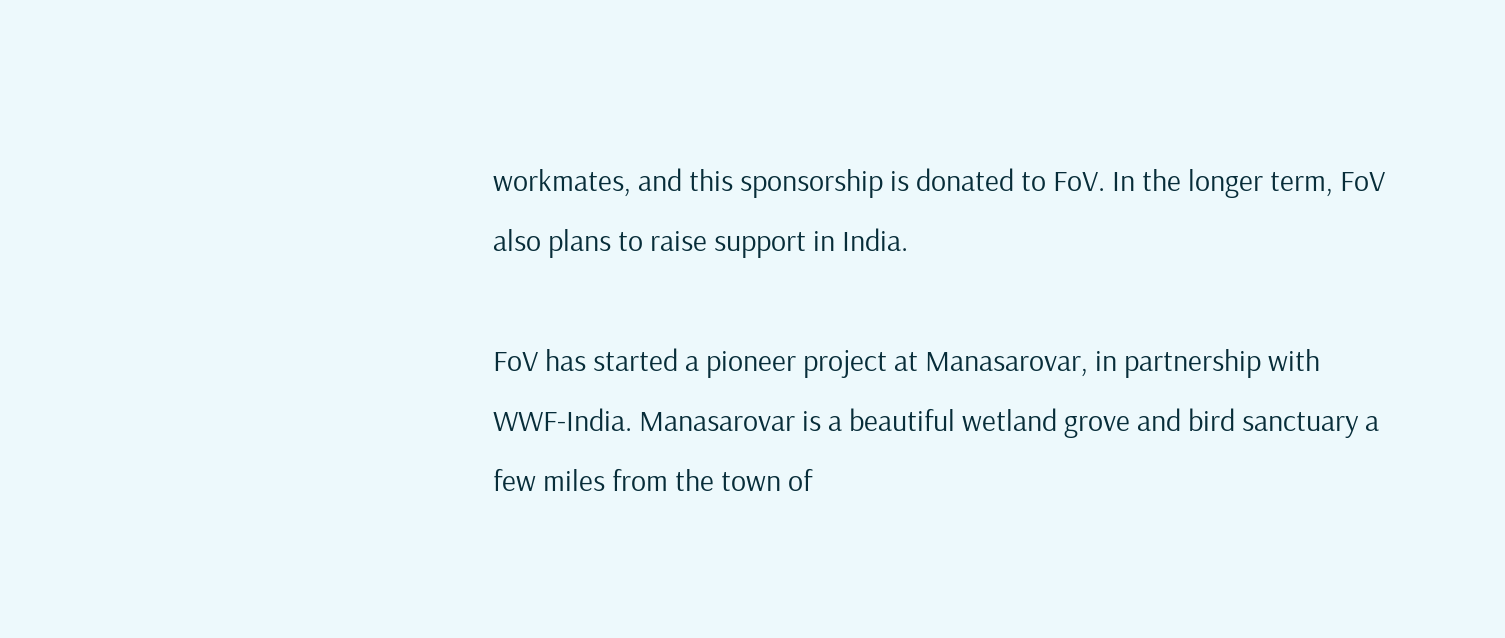workmates, and this sponsorship is donated to FoV. In the longer term, FoV also plans to raise support in India.

FoV has started a pioneer project at Manasarovar, in partnership with WWF-India. Manasarovar is a beautiful wetland grove and bird sanctuary a few miles from the town of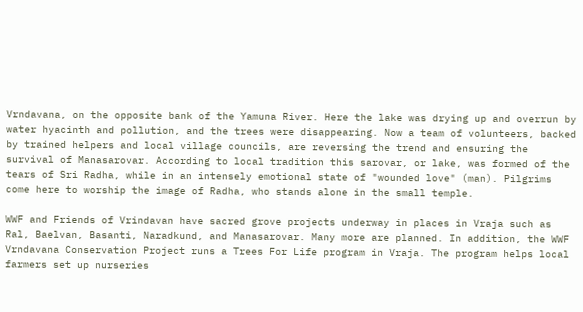Vrndavana, on the opposite bank of the Yamuna River. Here the lake was drying up and overrun by water hyacinth and pollution, and the trees were disappearing. Now a team of volunteers, backed by trained helpers and local village councils, are reversing the trend and ensuring the survival of Manasarovar. According to local tradition this sarovar, or lake, was formed of the tears of Sri Radha, while in an intensely emotional state of "wounded love" (man). Pilgrims come here to worship the image of Radha, who stands alone in the small temple.

WWF and Friends of Vrindavan have sacred grove projects underway in places in Vraja such as Ral, Baelvan, Basanti, Naradkund, and Manasarovar. Many more are planned. In addition, the WWF Vrndavana Conservation Project runs a Trees For Life program in Vraja. The program helps local farmers set up nurseries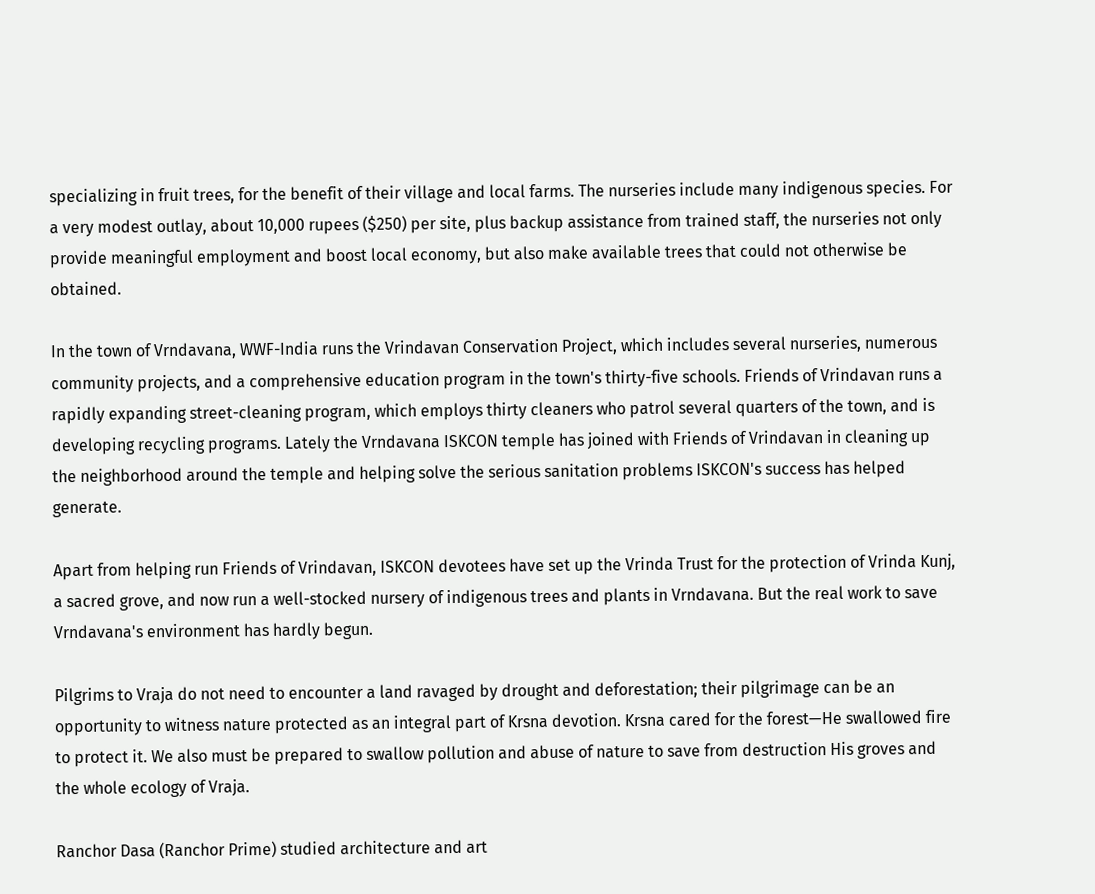specializing in fruit trees, for the benefit of their village and local farms. The nurseries include many indigenous species. For a very modest outlay, about 10,000 rupees ($250) per site, plus backup assistance from trained staff, the nurseries not only provide meaningful employment and boost local economy, but also make available trees that could not otherwise be obtained.

In the town of Vrndavana, WWF-India runs the Vrindavan Conservation Project, which includes several nurseries, numerous community projects, and a comprehensive education program in the town's thirty-five schools. Friends of Vrindavan runs a rapidly expanding street-cleaning program, which employs thirty cleaners who patrol several quarters of the town, and is developing recycling programs. Lately the Vrndavana ISKCON temple has joined with Friends of Vrindavan in cleaning up the neighborhood around the temple and helping solve the serious sanitation problems ISKCON's success has helped generate.

Apart from helping run Friends of Vrindavan, ISKCON devotees have set up the Vrinda Trust for the protection of Vrinda Kunj, a sacred grove, and now run a well-stocked nursery of indigenous trees and plants in Vrndavana. But the real work to save Vrndavana's environment has hardly begun.

Pilgrims to Vraja do not need to encounter a land ravaged by drought and deforestation; their pilgrimage can be an opportunity to witness nature protected as an integral part of Krsna devotion. Krsna cared for the forest—He swallowed fire to protect it. We also must be prepared to swallow pollution and abuse of nature to save from destruction His groves and the whole ecology of Vraja.

Ranchor Dasa (Ranchor Prime) studied architecture and art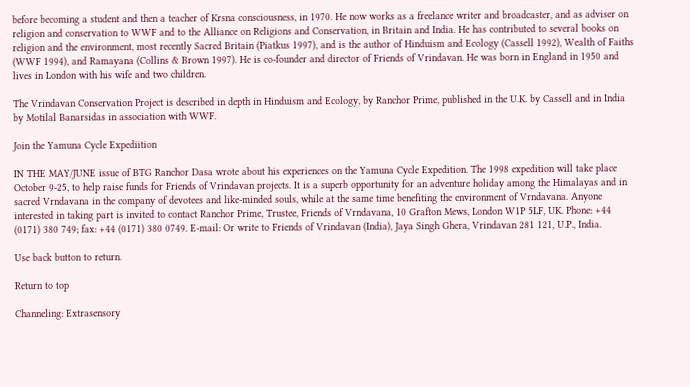before becoming a student and then a teacher of Krsna consciousness, in 1970. He now works as a freelance writer and broadcaster, and as adviser on religion and conservation to WWF and to the Alliance on Religions and Conservation, in Britain and India. He has contributed to several books on religion and the environment, most recently Sacred Britain (Piatkus 1997), and is the author of Hinduism and Ecology (Cassell 1992), Wealth of Faiths (WWF 1994), and Ramayana (Collins & Brown 1997). He is co-founder and director of Friends of Vrindavan. He was born in England in 1950 and lives in London with his wife and two children.

The Vrindavan Conservation Project is described in depth in Hinduism and Ecology, by Ranchor Prime, published in the U.K. by Cassell and in India by Motilal Banarsidas in association with WWF.

Join the Yamuna Cycle Expediition

IN THE MAY/JUNE issue of BTG Ranchor Dasa wrote about his experiences on the Yamuna Cycle Expedition. The 1998 expedition will take place October 9-25, to help raise funds for Friends of Vrindavan projects. It is a superb opportunity for an adventure holiday among the Himalayas and in sacred Vrndavana in the company of devotees and like-minded souls, while at the same time benefiting the environment of Vrndavana. Anyone interested in taking part is invited to contact Ranchor Prime, Trustee, Friends of Vrndavana, 10 Grafton Mews, London W1P 5LF, UK. Phone: +44 (0171) 380 749; fax: +44 (0171) 380 0749. E-mail: Or write to Friends of Vrindavan (India), Jaya Singh Ghera, Vrindavan 281 121, U.P., India.

Use back button to return.

Return to top

Channeling: Extrasensory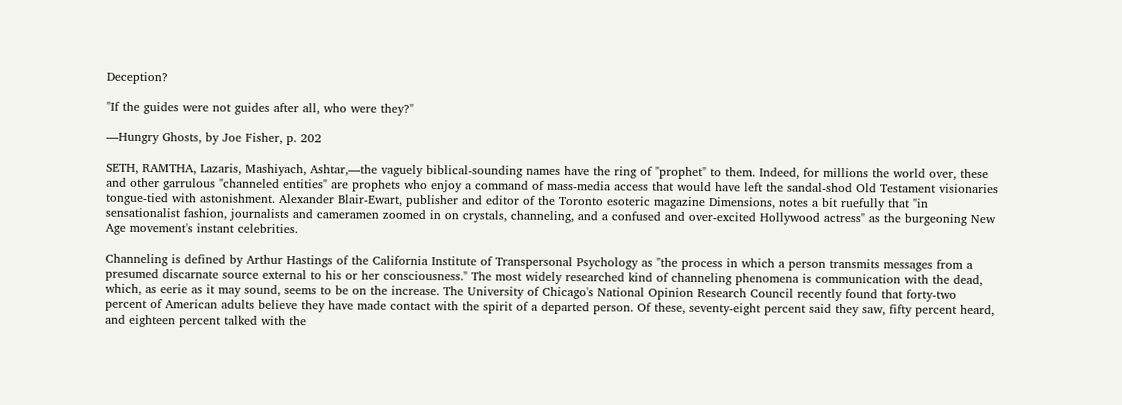Deception?

"If the guides were not guides after all, who were they?"

—Hungry Ghosts, by Joe Fisher, p. 202

SETH, RAMTHA, Lazaris, Mashiyach, Ashtar,—the vaguely biblical-sounding names have the ring of "prophet" to them. Indeed, for millions the world over, these and other garrulous "channeled entities" are prophets who enjoy a command of mass-media access that would have left the sandal-shod Old Testament visionaries tongue-tied with astonishment. Alexander Blair-Ewart, publisher and editor of the Toronto esoteric magazine Dimensions, notes a bit ruefully that "in sensationalist fashion, journalists and cameramen zoomed in on crystals, channeling, and a confused and over-excited Hollywood actress" as the burgeoning New Age movement's instant celebrities.

Channeling is defined by Arthur Hastings of the California Institute of Transpersonal Psychology as "the process in which a person transmits messages from a presumed discarnate source external to his or her consciousness." The most widely researched kind of channeling phenomena is communication with the dead, which, as eerie as it may sound, seems to be on the increase. The University of Chicago's National Opinion Research Council recently found that forty-two percent of American adults believe they have made contact with the spirit of a departed person. Of these, seventy-eight percent said they saw, fifty percent heard, and eighteen percent talked with the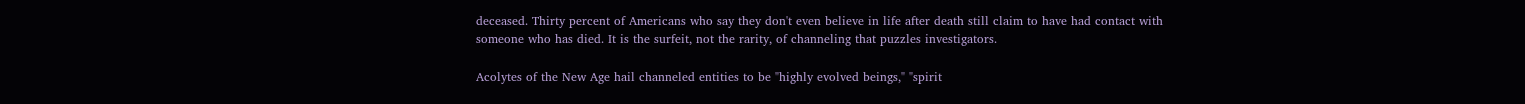deceased. Thirty percent of Americans who say they don't even believe in life after death still claim to have had contact with someone who has died. It is the surfeit, not the rarity, of channeling that puzzles investigators.

Acolytes of the New Age hail channeled entities to be "highly evolved beings," "spirit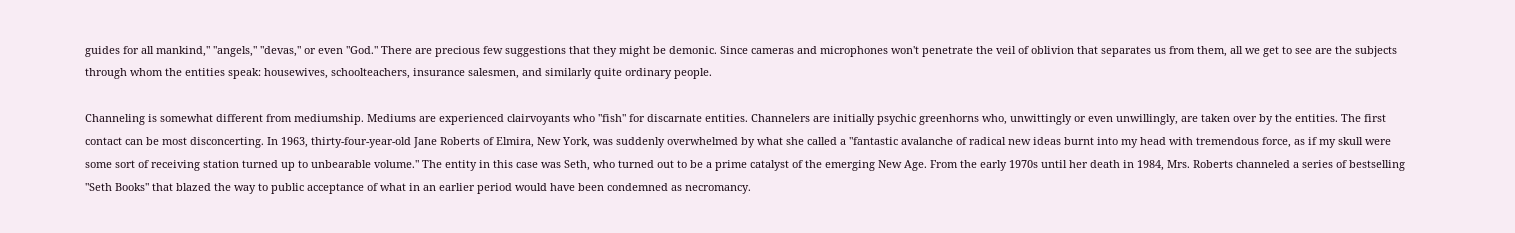guides for all mankind," "angels," "devas," or even "God." There are precious few suggestions that they might be demonic. Since cameras and microphones won't penetrate the veil of oblivion that separates us from them, all we get to see are the subjects through whom the entities speak: housewives, schoolteachers, insurance salesmen, and similarly quite ordinary people.

Channeling is somewhat different from mediumship. Mediums are experienced clairvoyants who "fish" for discarnate entities. Channelers are initially psychic greenhorns who, unwittingly or even unwillingly, are taken over by the entities. The first contact can be most disconcerting. In 1963, thirty-four-year-old Jane Roberts of Elmira, New York, was suddenly overwhelmed by what she called a "fantastic avalanche of radical new ideas burnt into my head with tremendous force, as if my skull were some sort of receiving station turned up to unbearable volume." The entity in this case was Seth, who turned out to be a prime catalyst of the emerging New Age. From the early 1970s until her death in 1984, Mrs. Roberts channeled a series of bestselling "Seth Books" that blazed the way to public acceptance of what in an earlier period would have been condemned as necromancy.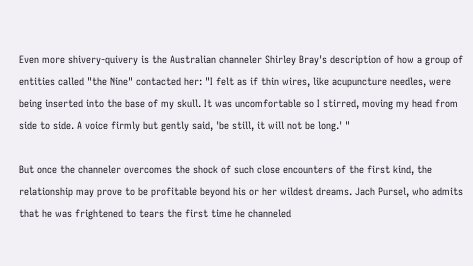Even more shivery-quivery is the Australian channeler Shirley Bray's description of how a group of entities called "the Nine" contacted her: "I felt as if thin wires, like acupuncture needles, were being inserted into the base of my skull. It was uncomfortable so I stirred, moving my head from side to side. A voice firmly but gently said, 'be still, it will not be long.' "

But once the channeler overcomes the shock of such close encounters of the first kind, the relationship may prove to be profitable beyond his or her wildest dreams. Jach Pursel, who admits that he was frightened to tears the first time he channeled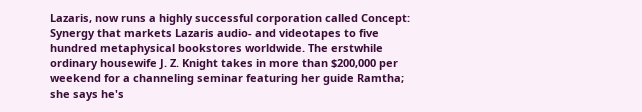Lazaris, now runs a highly successful corporation called Concept: Synergy that markets Lazaris audio- and videotapes to five hundred metaphysical bookstores worldwide. The erstwhile ordinary housewife J. Z. Knight takes in more than $200,000 per weekend for a channeling seminar featuring her guide Ramtha; she says he's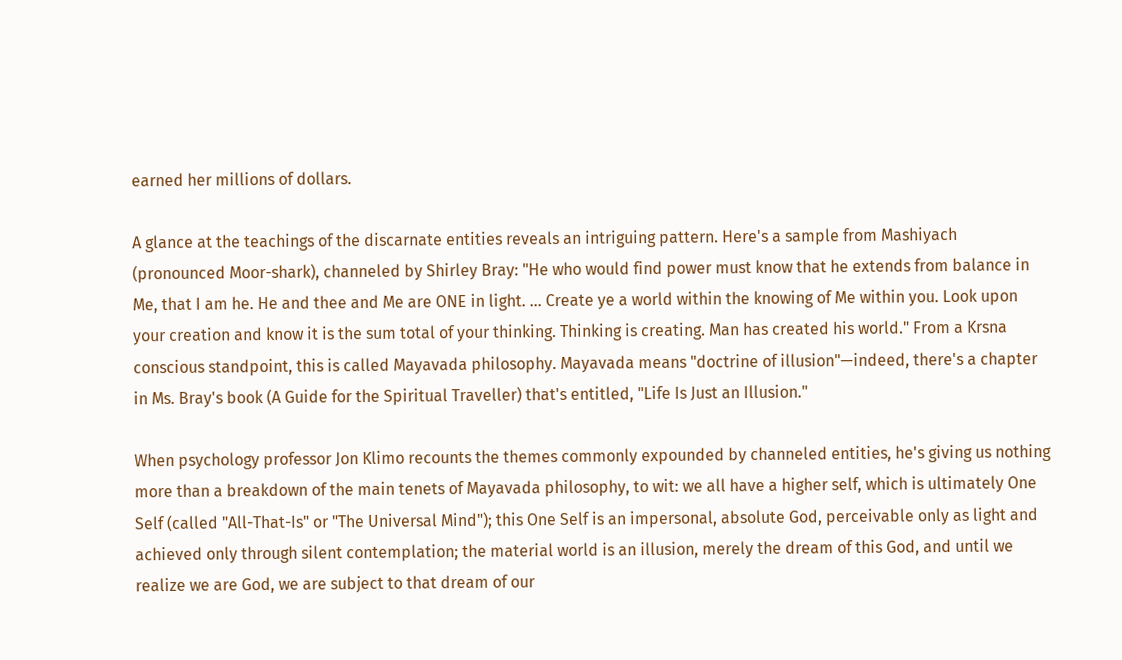earned her millions of dollars.

A glance at the teachings of the discarnate entities reveals an intriguing pattern. Here's a sample from Mashiyach (pronounced Moor-shark), channeled by Shirley Bray: "He who would find power must know that he extends from balance in Me, that I am he. He and thee and Me are ONE in light. ... Create ye a world within the knowing of Me within you. Look upon your creation and know it is the sum total of your thinking. Thinking is creating. Man has created his world." From a Krsna conscious standpoint, this is called Mayavada philosophy. Mayavada means "doctrine of illusion"—indeed, there's a chapter in Ms. Bray's book (A Guide for the Spiritual Traveller) that's entitled, "Life Is Just an Illusion."

When psychology professor Jon Klimo recounts the themes commonly expounded by channeled entities, he's giving us nothing more than a breakdown of the main tenets of Mayavada philosophy, to wit: we all have a higher self, which is ultimately One Self (called "All-That-Is" or "The Universal Mind"); this One Self is an impersonal, absolute God, perceivable only as light and achieved only through silent contemplation; the material world is an illusion, merely the dream of this God, and until we realize we are God, we are subject to that dream of our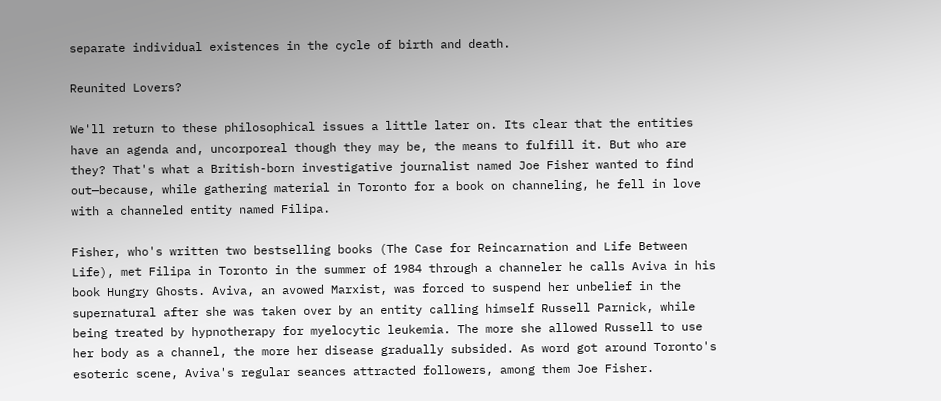separate individual existences in the cycle of birth and death.

Reunited Lovers?

We'll return to these philosophical issues a little later on. Its clear that the entities have an agenda and, uncorporeal though they may be, the means to fulfill it. But who are they? That's what a British-born investigative journalist named Joe Fisher wanted to find out—because, while gathering material in Toronto for a book on channeling, he fell in love with a channeled entity named Filipa.

Fisher, who's written two bestselling books (The Case for Reincarnation and Life Between Life), met Filipa in Toronto in the summer of 1984 through a channeler he calls Aviva in his book Hungry Ghosts. Aviva, an avowed Marxist, was forced to suspend her unbelief in the supernatural after she was taken over by an entity calling himself Russell Parnick, while being treated by hypnotherapy for myelocytic leukemia. The more she allowed Russell to use her body as a channel, the more her disease gradually subsided. As word got around Toronto's esoteric scene, Aviva's regular seances attracted followers, among them Joe Fisher.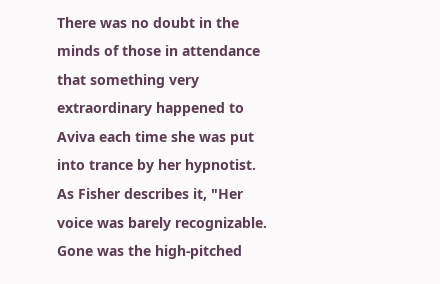There was no doubt in the minds of those in attendance that something very extraordinary happened to Aviva each time she was put into trance by her hypnotist. As Fisher describes it, "Her voice was barely recognizable. Gone was the high-pitched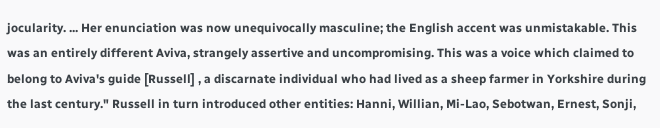jocularity. ... Her enunciation was now unequivocally masculine; the English accent was unmistakable. This was an entirely different Aviva, strangely assertive and uncompromising. This was a voice which claimed to belong to Aviva's guide [Russell] , a discarnate individual who had lived as a sheep farmer in Yorkshire during the last century." Russell in turn introduced other entities: Hanni, Willian, Mi-Lao, Sebotwan, Ernest, Sonji,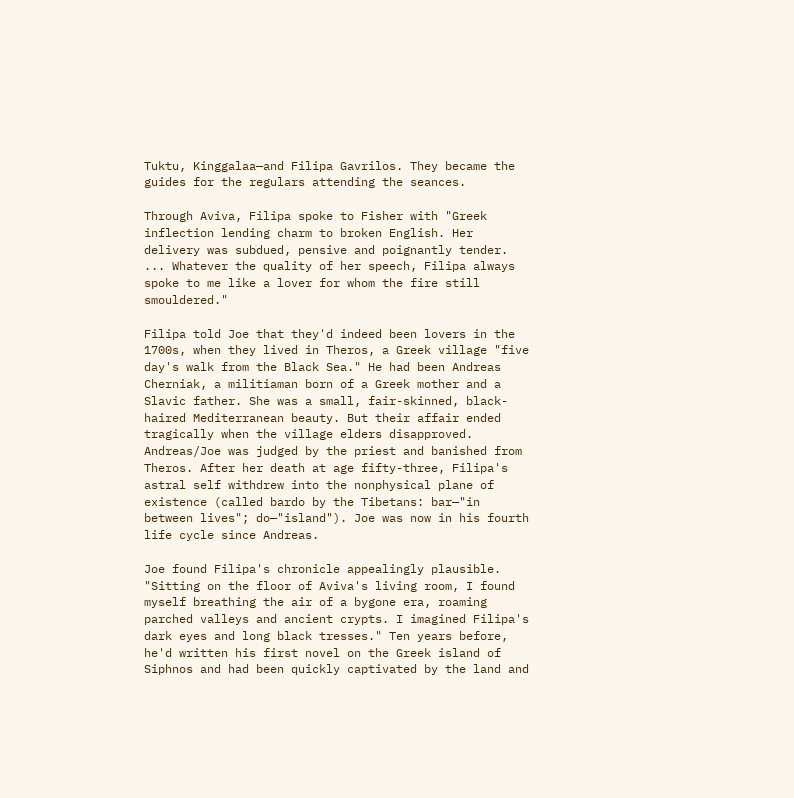Tuktu, Kinggalaa—and Filipa Gavrilos. They became the guides for the regulars attending the seances.

Through Aviva, Filipa spoke to Fisher with "Greek inflection lending charm to broken English. Her delivery was subdued, pensive and poignantly tender. ... Whatever the quality of her speech, Filipa always spoke to me like a lover for whom the fire still smouldered."

Filipa told Joe that they'd indeed been lovers in the 1700s, when they lived in Theros, a Greek village "five day's walk from the Black Sea." He had been Andreas Cherniak, a militiaman born of a Greek mother and a Slavic father. She was a small, fair-skinned, black-haired Mediterranean beauty. But their affair ended tragically when the village elders disapproved. Andreas/Joe was judged by the priest and banished from Theros. After her death at age fifty-three, Filipa's astral self withdrew into the nonphysical plane of existence (called bardo by the Tibetans: bar—"in between lives"; do—"island"). Joe was now in his fourth life cycle since Andreas.

Joe found Filipa's chronicle appealingly plausible. "Sitting on the floor of Aviva's living room, I found myself breathing the air of a bygone era, roaming parched valleys and ancient crypts. I imagined Filipa's dark eyes and long black tresses." Ten years before, he'd written his first novel on the Greek island of Siphnos and had been quickly captivated by the land and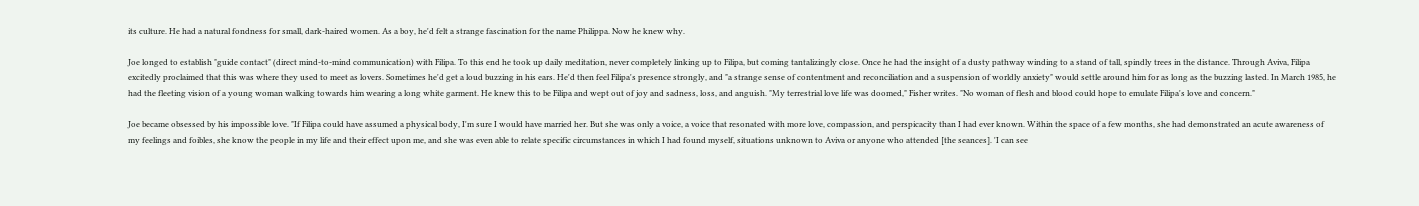its culture. He had a natural fondness for small, dark-haired women. As a boy, he'd felt a strange fascination for the name Philippa. Now he knew why.

Joe longed to establish "guide contact" (direct mind-to-mind communication) with Filipa. To this end he took up daily meditation, never completely linking up to Filipa, but coming tantalizingly close. Once he had the insight of a dusty pathway winding to a stand of tall, spindly trees in the distance. Through Aviva, Filipa excitedly proclaimed that this was where they used to meet as lovers. Sometimes he'd get a loud buzzing in his ears. He'd then feel Filipa's presence strongly, and "a strange sense of contentment and reconciliation and a suspension of worldly anxiety" would settle around him for as long as the buzzing lasted. In March 1985, he had the fleeting vision of a young woman walking towards him wearing a long white garment. He knew this to be Filipa and wept out of joy and sadness, loss, and anguish. "My terrestrial love life was doomed," Fisher writes. "No woman of flesh and blood could hope to emulate Filipa's love and concern."

Joe became obsessed by his impossible love. "If Filipa could have assumed a physical body, I'm sure I would have married her. But she was only a voice, a voice that resonated with more love, compassion, and perspicacity than I had ever known. Within the space of a few months, she had demonstrated an acute awareness of my feelings and foibles, she know the people in my life and their effect upon me, and she was even able to relate specific circumstances in which I had found myself, situations unknown to Aviva or anyone who attended [the seances]. 'I can see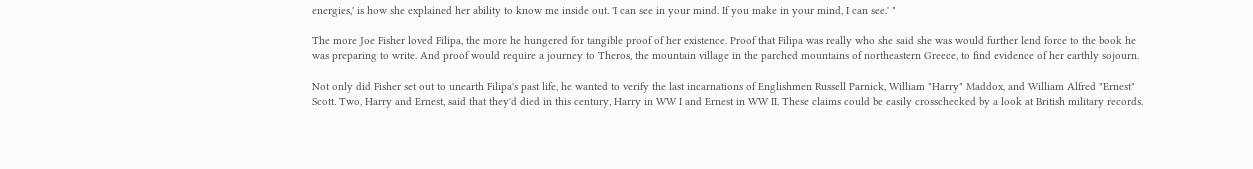energies,' is how she explained her ability to know me inside out. 'I can see in your mind. If you make in your mind, I can see.' "

The more Joe Fisher loved Filipa, the more he hungered for tangible proof of her existence. Proof that Filipa was really who she said she was would further lend force to the book he was preparing to write. And proof would require a journey to Theros, the mountain village in the parched mountains of northeastern Greece, to find evidence of her earthly sojourn.

Not only did Fisher set out to unearth Filipa's past life, he wanted to verify the last incarnations of Englishmen Russell Parnick, William "Harry" Maddox, and William Alfred "Ernest" Scott. Two, Harry and Ernest, said that they'd died in this century, Harry in WW I and Ernest in WW II. These claims could be easily crosschecked by a look at British military records.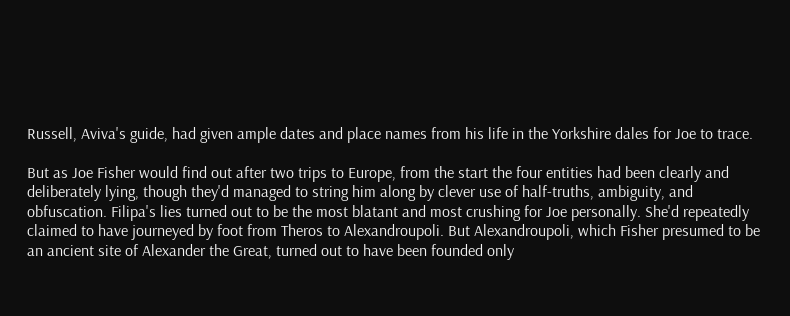Russell, Aviva's guide, had given ample dates and place names from his life in the Yorkshire dales for Joe to trace.

But as Joe Fisher would find out after two trips to Europe, from the start the four entities had been clearly and deliberately lying, though they'd managed to string him along by clever use of half-truths, ambiguity, and obfuscation. Filipa's lies turned out to be the most blatant and most crushing for Joe personally. She'd repeatedly claimed to have journeyed by foot from Theros to Alexandroupoli. But Alexandroupoli, which Fisher presumed to be an ancient site of Alexander the Great, turned out to have been founded only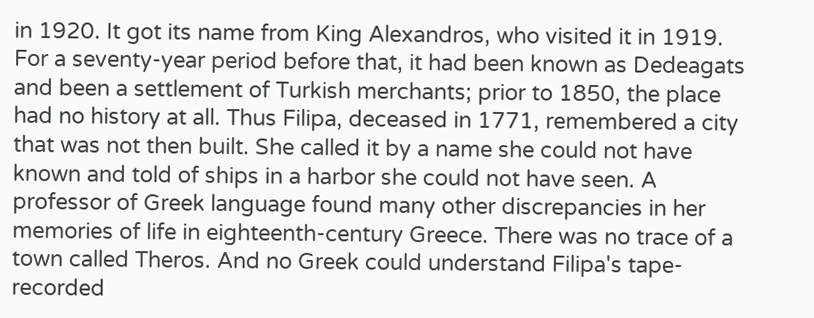in 1920. It got its name from King Alexandros, who visited it in 1919. For a seventy-year period before that, it had been known as Dedeagats and been a settlement of Turkish merchants; prior to 1850, the place had no history at all. Thus Filipa, deceased in 1771, remembered a city that was not then built. She called it by a name she could not have known and told of ships in a harbor she could not have seen. A professor of Greek language found many other discrepancies in her memories of life in eighteenth-century Greece. There was no trace of a town called Theros. And no Greek could understand Filipa's tape-recorded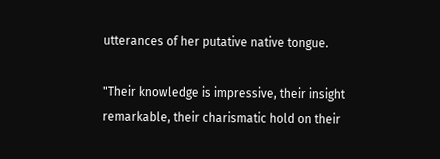utterances of her putative native tongue.

"Their knowledge is impressive, their insight remarkable, their charismatic hold on their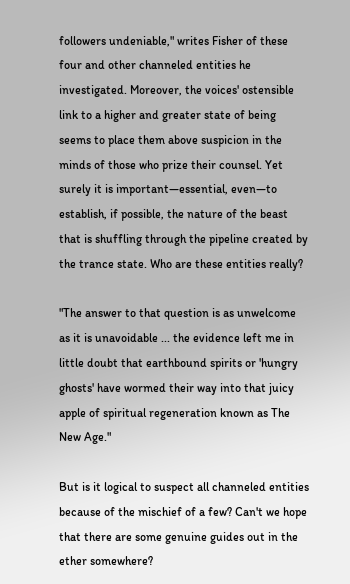followers undeniable," writes Fisher of these four and other channeled entities he investigated. Moreover, the voices' ostensible link to a higher and greater state of being seems to place them above suspicion in the minds of those who prize their counsel. Yet surely it is important—essential, even—to establish, if possible, the nature of the beast that is shuffling through the pipeline created by the trance state. Who are these entities really?

"The answer to that question is as unwelcome as it is unavoidable ... the evidence left me in little doubt that earthbound spirits or 'hungry ghosts' have wormed their way into that juicy apple of spiritual regeneration known as The New Age."

But is it logical to suspect all channeled entities because of the mischief of a few? Can't we hope that there are some genuine guides out in the ether somewhere?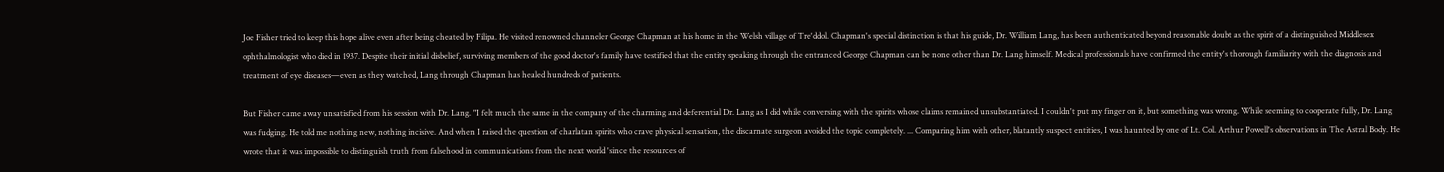Joe Fisher tried to keep this hope alive even after being cheated by Filipa. He visited renowned channeler George Chapman at his home in the Welsh village of Tre'ddol. Chapman's special distinction is that his guide, Dr. William Lang, has been authenticated beyond reasonable doubt as the spirit of a distinguished Middlesex ophthalmologist who died in 1937. Despite their initial disbelief, surviving members of the good doctor's family have testified that the entity speaking through the entranced George Chapman can be none other than Dr. Lang himself. Medical professionals have confirmed the entity's thorough familiarity with the diagnosis and treatment of eye diseases—even as they watched, Lang through Chapman has healed hundreds of patients.

But Fisher came away unsatisfied from his session with Dr. Lang. "I felt much the same in the company of the charming and deferential Dr. Lang as I did while conversing with the spirits whose claims remained unsubstantiated. I couldn't put my finger on it, but something was wrong. While seeming to cooperate fully, Dr. Lang was fudging. He told me nothing new, nothing incisive. And when I raised the question of charlatan spirits who crave physical sensation, the discarnate surgeon avoided the topic completely. ... Comparing him with other, blatantly suspect entities, I was haunted by one of Lt. Col. Arthur Powell's observations in The Astral Body. He wrote that it was impossible to distinguish truth from falsehood in communications from the next world 'since the resources of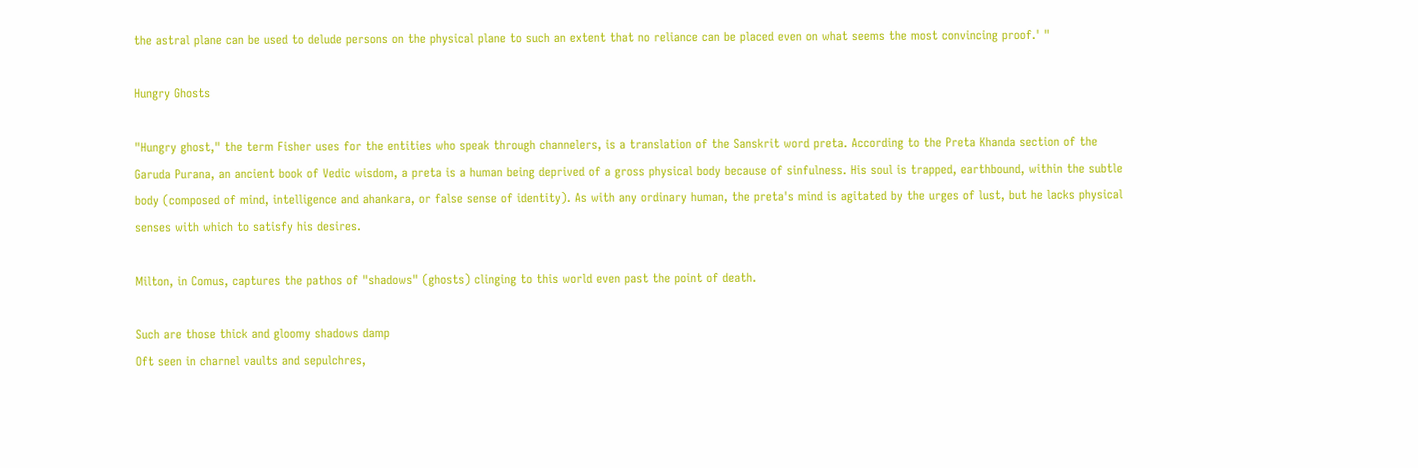the astral plane can be used to delude persons on the physical plane to such an extent that no reliance can be placed even on what seems the most convincing proof.' "

Hungry Ghosts

"Hungry ghost," the term Fisher uses for the entities who speak through channelers, is a translation of the Sanskrit word preta. According to the Preta Khanda section of the Garuda Purana, an ancient book of Vedic wisdom, a preta is a human being deprived of a gross physical body because of sinfulness. His soul is trapped, earthbound, within the subtle body (composed of mind, intelligence and ahankara, or false sense of identity). As with any ordinary human, the preta's mind is agitated by the urges of lust, but he lacks physical senses with which to satisfy his desires.

Milton, in Comus, captures the pathos of "shadows" (ghosts) clinging to this world even past the point of death.

Such are those thick and gloomy shadows damp
Oft seen in charnel vaults and sepulchres,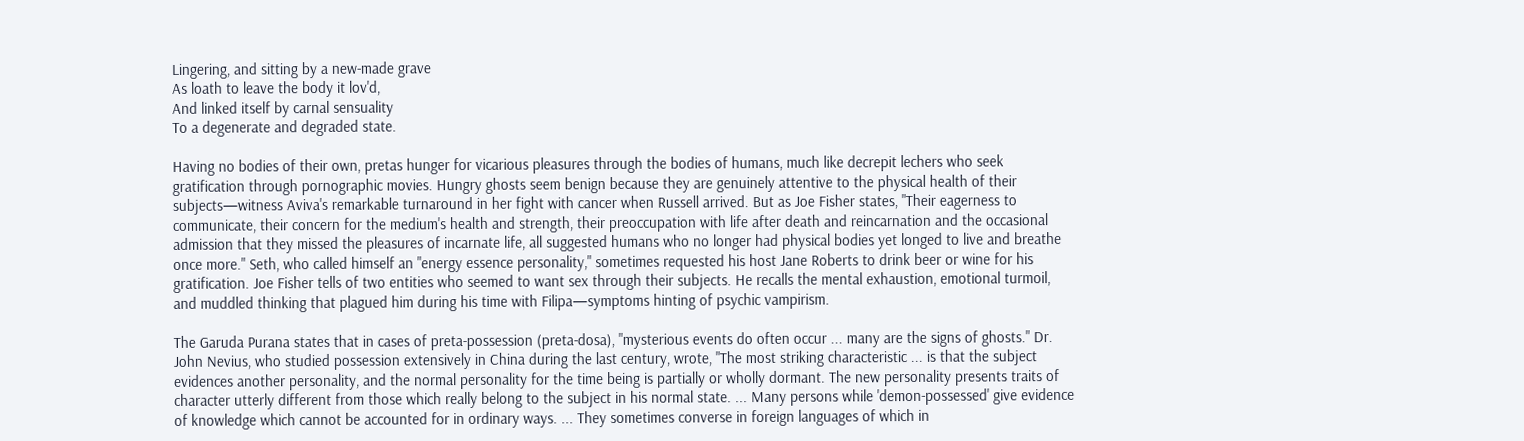Lingering, and sitting by a new-made grave
As loath to leave the body it lov'd,
And linked itself by carnal sensuality
To a degenerate and degraded state.

Having no bodies of their own, pretas hunger for vicarious pleasures through the bodies of humans, much like decrepit lechers who seek gratification through pornographic movies. Hungry ghosts seem benign because they are genuinely attentive to the physical health of their subjects—witness Aviva's remarkable turnaround in her fight with cancer when Russell arrived. But as Joe Fisher states, "Their eagerness to communicate, their concern for the medium's health and strength, their preoccupation with life after death and reincarnation and the occasional admission that they missed the pleasures of incarnate life, all suggested humans who no longer had physical bodies yet longed to live and breathe once more." Seth, who called himself an "energy essence personality," sometimes requested his host Jane Roberts to drink beer or wine for his gratification. Joe Fisher tells of two entities who seemed to want sex through their subjects. He recalls the mental exhaustion, emotional turmoil, and muddled thinking that plagued him during his time with Filipa—symptoms hinting of psychic vampirism.

The Garuda Purana states that in cases of preta-possession (preta-dosa), "mysterious events do often occur ... many are the signs of ghosts." Dr. John Nevius, who studied possession extensively in China during the last century, wrote, "The most striking characteristic ... is that the subject evidences another personality, and the normal personality for the time being is partially or wholly dormant. The new personality presents traits of character utterly different from those which really belong to the subject in his normal state. ... Many persons while 'demon-possessed' give evidence of knowledge which cannot be accounted for in ordinary ways. ... They sometimes converse in foreign languages of which in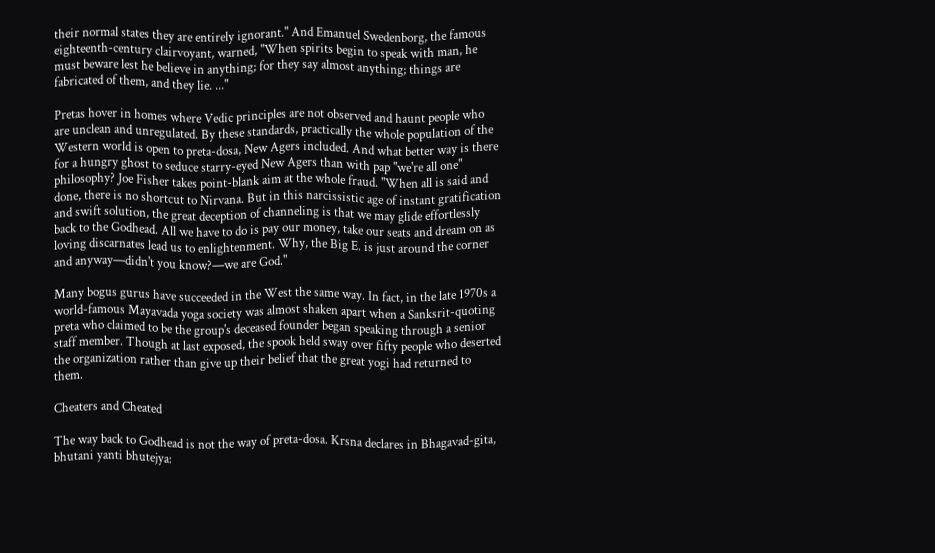their normal states they are entirely ignorant." And Emanuel Swedenborg, the famous eighteenth-century clairvoyant, warned, "When spirits begin to speak with man, he must beware lest he believe in anything; for they say almost anything; things are fabricated of them, and they lie. ..."

Pretas hover in homes where Vedic principles are not observed and haunt people who are unclean and unregulated. By these standards, practically the whole population of the Western world is open to preta-dosa, New Agers included. And what better way is there for a hungry ghost to seduce starry-eyed New Agers than with pap "we're all one" philosophy? Joe Fisher takes point-blank aim at the whole fraud. "When all is said and done, there is no shortcut to Nirvana. But in this narcissistic age of instant gratification and swift solution, the great deception of channeling is that we may glide effortlessly back to the Godhead. All we have to do is pay our money, take our seats and dream on as loving discarnates lead us to enlightenment. Why, the Big E. is just around the corner and anyway—didn't you know?—we are God."

Many bogus gurus have succeeded in the West the same way. In fact, in the late 1970s a world-famous Mayavada yoga society was almost shaken apart when a Sanksrit-quoting preta who claimed to be the group's deceased founder began speaking through a senior staff member. Though at last exposed, the spook held sway over fifty people who deserted the organization rather than give up their belief that the great yogi had returned to them.

Cheaters and Cheated

The way back to Godhead is not the way of preta-dosa. Krsna declares in Bhagavad-gita, bhutani yanti bhutejya: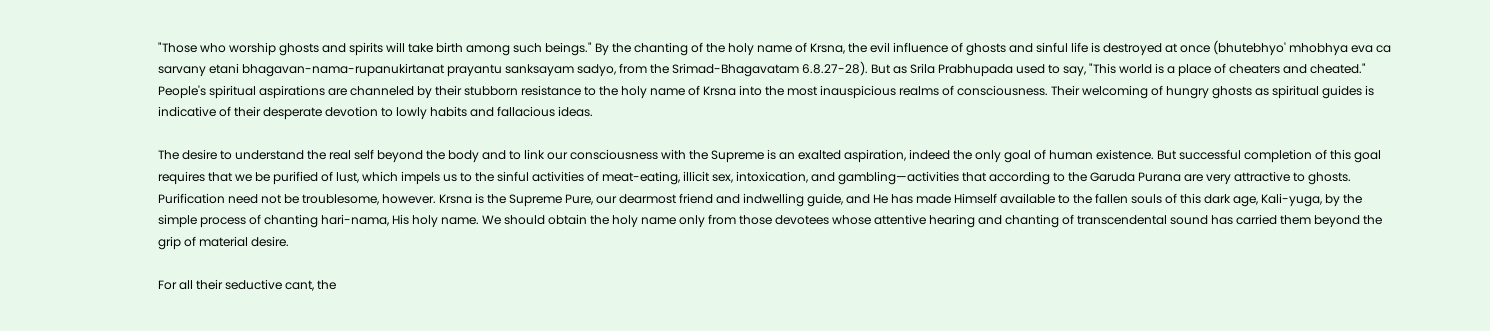"Those who worship ghosts and spirits will take birth among such beings." By the chanting of the holy name of Krsna, the evil influence of ghosts and sinful life is destroyed at once (bhutebhyo' mhobhya eva ca sarvany etani bhagavan-nama-rupanukirtanat prayantu sanksayam sadyo, from the Srimad-Bhagavatam 6.8.27-28). But as Srila Prabhupada used to say, "This world is a place of cheaters and cheated." People's spiritual aspirations are channeled by their stubborn resistance to the holy name of Krsna into the most inauspicious realms of consciousness. Their welcoming of hungry ghosts as spiritual guides is indicative of their desperate devotion to lowly habits and fallacious ideas.

The desire to understand the real self beyond the body and to link our consciousness with the Supreme is an exalted aspiration, indeed the only goal of human existence. But successful completion of this goal requires that we be purified of lust, which impels us to the sinful activities of meat-eating, illicit sex, intoxication, and gambling—activities that according to the Garuda Purana are very attractive to ghosts. Purification need not be troublesome, however. Krsna is the Supreme Pure, our dearmost friend and indwelling guide, and He has made Himself available to the fallen souls of this dark age, Kali-yuga, by the simple process of chanting hari-nama, His holy name. We should obtain the holy name only from those devotees whose attentive hearing and chanting of transcendental sound has carried them beyond the grip of material desire.

For all their seductive cant, the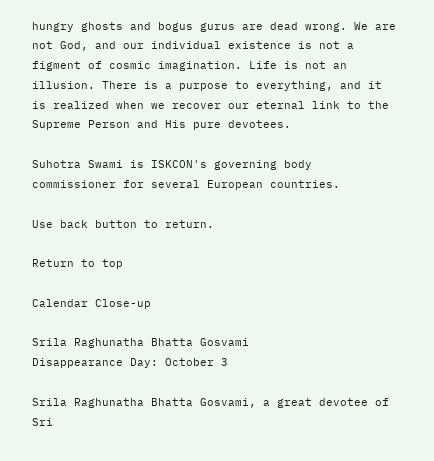hungry ghosts and bogus gurus are dead wrong. We are not God, and our individual existence is not a figment of cosmic imagination. Life is not an illusion. There is a purpose to everything, and it is realized when we recover our eternal link to the Supreme Person and His pure devotees.

Suhotra Swami is ISKCON's governing body commissioner for several European countries.

Use back button to return.

Return to top

Calendar Close-up

Srila Raghunatha Bhatta Gosvami
Disappearance Day: October 3

Srila Raghunatha Bhatta Gosvami, a great devotee of Sri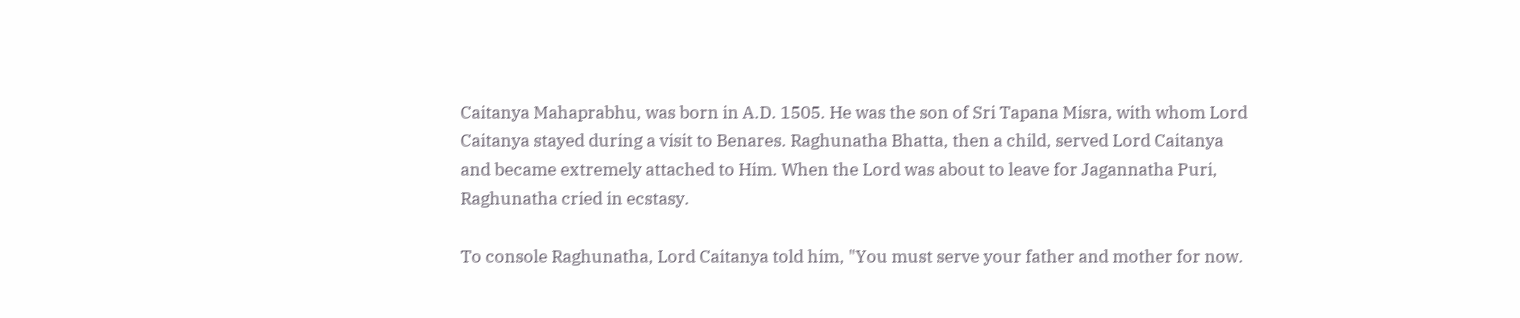Caitanya Mahaprabhu, was born in A.D. 1505. He was the son of Sri Tapana Misra, with whom Lord Caitanya stayed during a visit to Benares. Raghunatha Bhatta, then a child, served Lord Caitanya and became extremely attached to Him. When the Lord was about to leave for Jagannatha Puri, Raghunatha cried in ecstasy.

To console Raghunatha, Lord Caitanya told him, "You must serve your father and mother for now.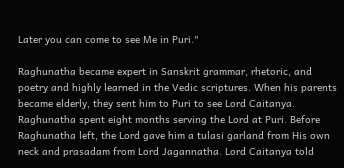Later you can come to see Me in Puri."

Raghunatha became expert in Sanskrit grammar, rhetoric, and poetry and highly learned in the Vedic scriptures. When his parents became elderly, they sent him to Puri to see Lord Caitanya. Raghunatha spent eight months serving the Lord at Puri. Before Raghunatha left, the Lord gave him a tulasi garland from His own neck and prasadam from Lord Jagannatha. Lord Caitanya told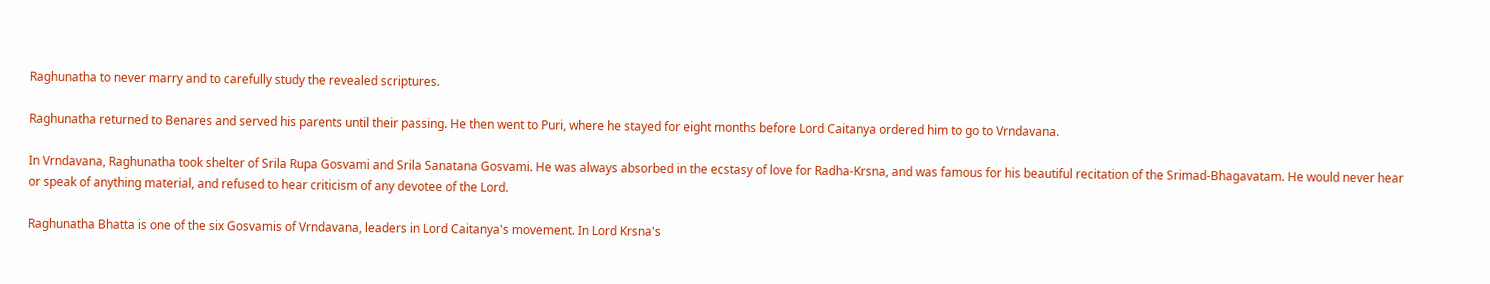Raghunatha to never marry and to carefully study the revealed scriptures.

Raghunatha returned to Benares and served his parents until their passing. He then went to Puri, where he stayed for eight months before Lord Caitanya ordered him to go to Vrndavana.

In Vrndavana, Raghunatha took shelter of Srila Rupa Gosvami and Srila Sanatana Gosvami. He was always absorbed in the ecstasy of love for Radha-Krsna, and was famous for his beautiful recitation of the Srimad-Bhagavatam. He would never hear or speak of anything material, and refused to hear criticism of any devotee of the Lord.

Raghunatha Bhatta is one of the six Gosvamis of Vrndavana, leaders in Lord Caitanya's movement. In Lord Krsna's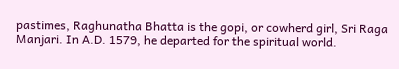pastimes, Raghunatha Bhatta is the gopi, or cowherd girl, Sri Raga Manjari. In A.D. 1579, he departed for the spiritual world.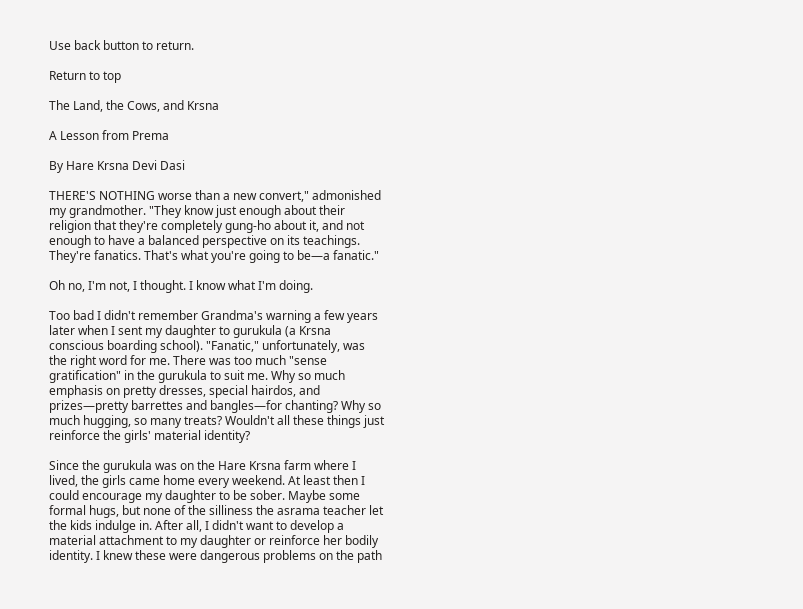Use back button to return.

Return to top

The Land, the Cows, and Krsna

A Lesson from Prema

By Hare Krsna Devi Dasi

THERE'S NOTHING worse than a new convert," admonished my grandmother. "They know just enough about their religion that they're completely gung-ho about it, and not enough to have a balanced perspective on its teachings. They're fanatics. That's what you're going to be—a fanatic."

Oh no, I'm not, I thought. I know what I'm doing.

Too bad I didn't remember Grandma's warning a few years later when I sent my daughter to gurukula (a Krsna conscious boarding school). "Fanatic," unfortunately, was the right word for me. There was too much "sense gratification" in the gurukula to suit me. Why so much emphasis on pretty dresses, special hairdos, and prizes—pretty barrettes and bangles—for chanting? Why so much hugging, so many treats? Wouldn't all these things just reinforce the girls' material identity?

Since the gurukula was on the Hare Krsna farm where I lived, the girls came home every weekend. At least then I could encourage my daughter to be sober. Maybe some formal hugs, but none of the silliness the asrama teacher let the kids indulge in. After all, I didn't want to develop a material attachment to my daughter or reinforce her bodily identity. I knew these were dangerous problems on the path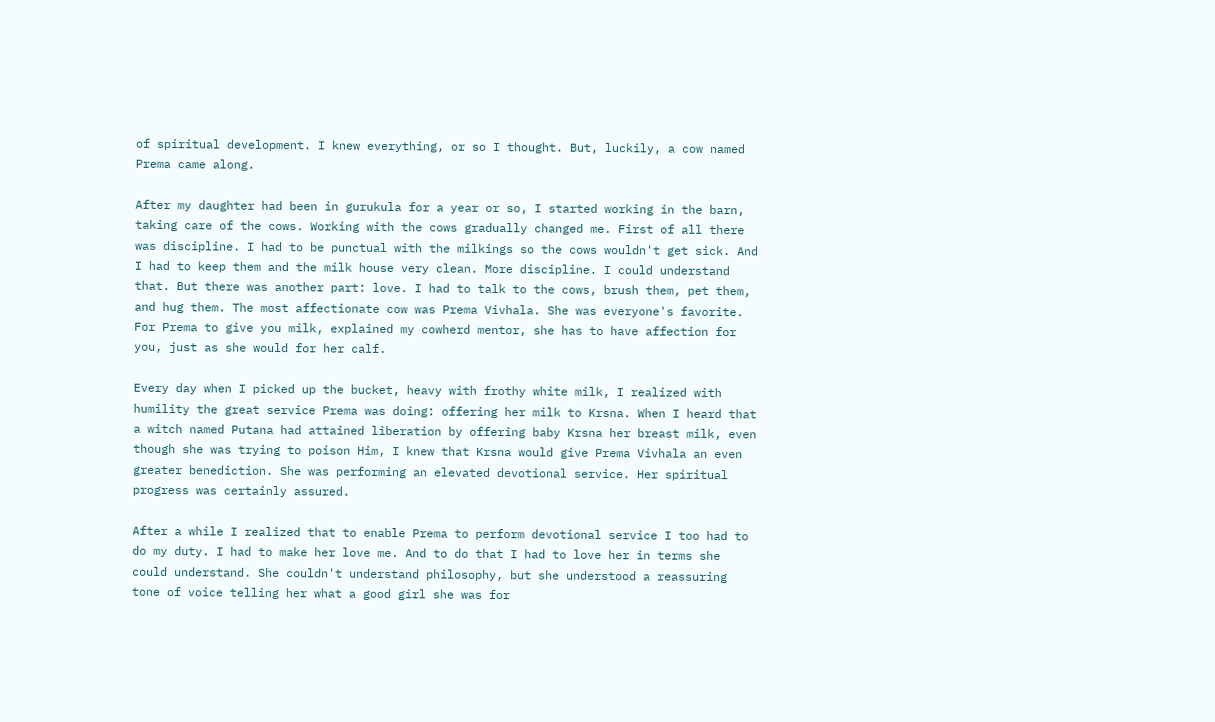of spiritual development. I knew everything, or so I thought. But, luckily, a cow named Prema came along.

After my daughter had been in gurukula for a year or so, I started working in the barn, taking care of the cows. Working with the cows gradually changed me. First of all there was discipline. I had to be punctual with the milkings so the cows wouldn't get sick. And I had to keep them and the milk house very clean. More discipline. I could understand that. But there was another part: love. I had to talk to the cows, brush them, pet them, and hug them. The most affectionate cow was Prema Vivhala. She was everyone's favorite. For Prema to give you milk, explained my cowherd mentor, she has to have affection for you, just as she would for her calf.

Every day when I picked up the bucket, heavy with frothy white milk, I realized with humility the great service Prema was doing: offering her milk to Krsna. When I heard that a witch named Putana had attained liberation by offering baby Krsna her breast milk, even though she was trying to poison Him, I knew that Krsna would give Prema Vivhala an even greater benediction. She was performing an elevated devotional service. Her spiritual progress was certainly assured.

After a while I realized that to enable Prema to perform devotional service I too had to do my duty. I had to make her love me. And to do that I had to love her in terms she could understand. She couldn't understand philosophy, but she understood a reassuring tone of voice telling her what a good girl she was for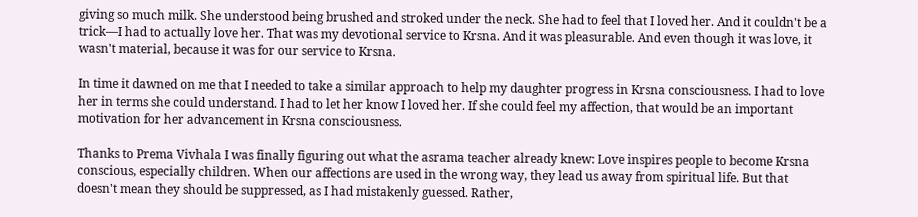giving so much milk. She understood being brushed and stroked under the neck. She had to feel that I loved her. And it couldn't be a trick—I had to actually love her. That was my devotional service to Krsna. And it was pleasurable. And even though it was love, it wasn't material, because it was for our service to Krsna.

In time it dawned on me that I needed to take a similar approach to help my daughter progress in Krsna consciousness. I had to love her in terms she could understand. I had to let her know I loved her. If she could feel my affection, that would be an important motivation for her advancement in Krsna consciousness.

Thanks to Prema Vivhala I was finally figuring out what the asrama teacher already knew: Love inspires people to become Krsna conscious, especially children. When our affections are used in the wrong way, they lead us away from spiritual life. But that doesn't mean they should be suppressed, as I had mistakenly guessed. Rather,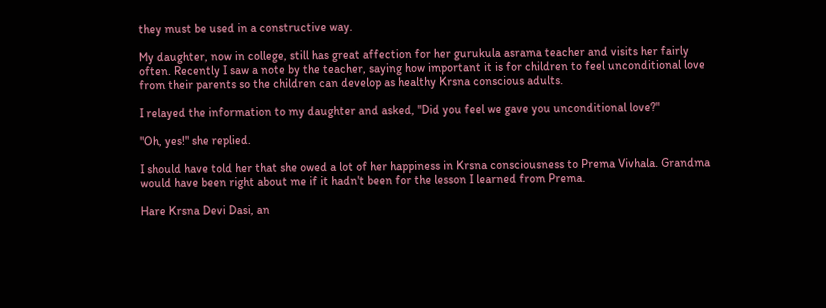they must be used in a constructive way.

My daughter, now in college, still has great affection for her gurukula asrama teacher and visits her fairly often. Recently I saw a note by the teacher, saying how important it is for children to feel unconditional love from their parents so the children can develop as healthy Krsna conscious adults.

I relayed the information to my daughter and asked, "Did you feel we gave you unconditional love?"

"Oh, yes!" she replied.

I should have told her that she owed a lot of her happiness in Krsna consciousness to Prema Vivhala. Grandma would have been right about me if it hadn't been for the lesson I learned from Prema.

Hare Krsna Devi Dasi, an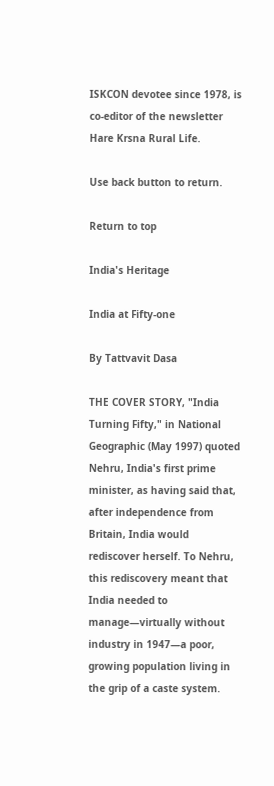ISKCON devotee since 1978, is co-editor of the newsletter Hare Krsna Rural Life.

Use back button to return.

Return to top

India's Heritage

India at Fifty-one

By Tattvavit Dasa

THE COVER STORY, "India Turning Fifty," in National Geographic (May 1997) quoted Nehru, India's first prime minister, as having said that, after independence from Britain, India would rediscover herself. To Nehru, this rediscovery meant that India needed to manage—virtually without industry in 1947—a poor, growing population living in the grip of a caste system.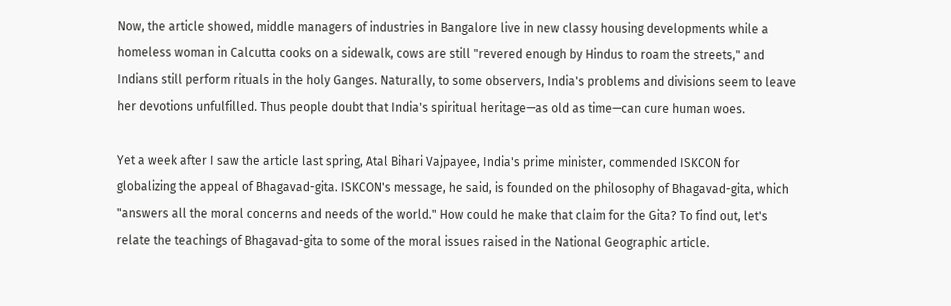Now, the article showed, middle managers of industries in Bangalore live in new classy housing developments while a homeless woman in Calcutta cooks on a sidewalk, cows are still "revered enough by Hindus to roam the streets," and Indians still perform rituals in the holy Ganges. Naturally, to some observers, India's problems and divisions seem to leave her devotions unfulfilled. Thus people doubt that India's spiritual heritage—as old as time—can cure human woes.

Yet a week after I saw the article last spring, Atal Bihari Vajpayee, India's prime minister, commended ISKCON for globalizing the appeal of Bhagavad-gita. ISKCON's message, he said, is founded on the philosophy of Bhagavad-gita, which "answers all the moral concerns and needs of the world." How could he make that claim for the Gita? To find out, let's relate the teachings of Bhagavad-gita to some of the moral issues raised in the National Geographic article.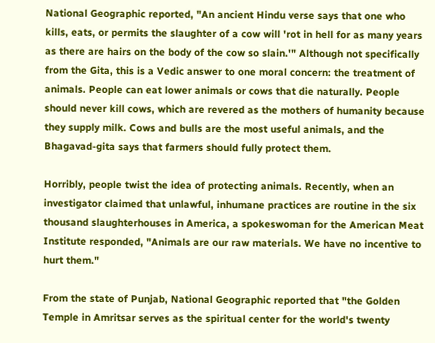National Geographic reported, "An ancient Hindu verse says that one who kills, eats, or permits the slaughter of a cow will 'rot in hell for as many years as there are hairs on the body of the cow so slain.'" Although not specifically from the Gita, this is a Vedic answer to one moral concern: the treatment of animals. People can eat lower animals or cows that die naturally. People should never kill cows, which are revered as the mothers of humanity because they supply milk. Cows and bulls are the most useful animals, and the Bhagavad-gita says that farmers should fully protect them.

Horribly, people twist the idea of protecting animals. Recently, when an investigator claimed that unlawful, inhumane practices are routine in the six thousand slaughterhouses in America, a spokeswoman for the American Meat Institute responded, "Animals are our raw materials. We have no incentive to hurt them."

From the state of Punjab, National Geographic reported that "the Golden Temple in Amritsar serves as the spiritual center for the world's twenty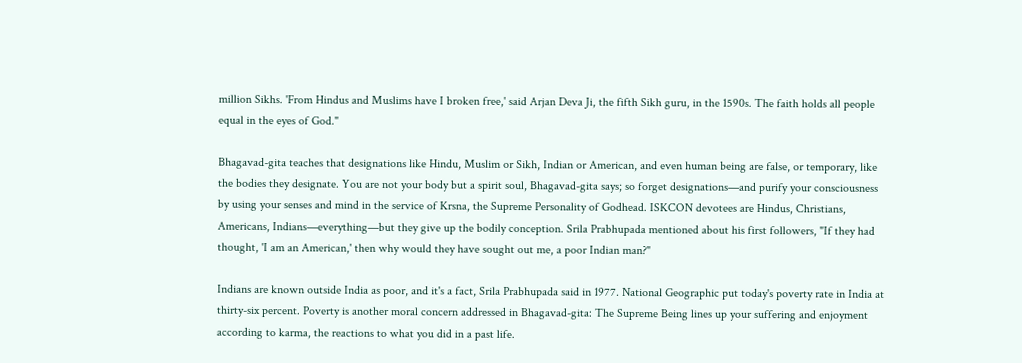million Sikhs. 'From Hindus and Muslims have I broken free,' said Arjan Deva Ji, the fifth Sikh guru, in the 1590s. The faith holds all people equal in the eyes of God."

Bhagavad-gita teaches that designations like Hindu, Muslim or Sikh, Indian or American, and even human being are false, or temporary, like the bodies they designate. You are not your body but a spirit soul, Bhagavad-gita says; so forget designations—and purify your consciousness by using your senses and mind in the service of Krsna, the Supreme Personality of Godhead. ISKCON devotees are Hindus, Christians, Americans, Indians—everything—but they give up the bodily conception. Srila Prabhupada mentioned about his first followers, "If they had thought, 'I am an American,' then why would they have sought out me, a poor Indian man?"

Indians are known outside India as poor, and it's a fact, Srila Prabhupada said in 1977. National Geographic put today's poverty rate in India at thirty-six percent. Poverty is another moral concern addressed in Bhagavad-gita: The Supreme Being lines up your suffering and enjoyment according to karma, the reactions to what you did in a past life.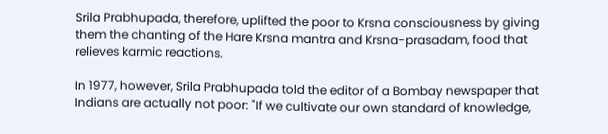Srila Prabhupada, therefore, uplifted the poor to Krsna consciousness by giving them the chanting of the Hare Krsna mantra and Krsna-prasadam, food that relieves karmic reactions.

In 1977, however, Srila Prabhupada told the editor of a Bombay newspaper that Indians are actually not poor: "If we cultivate our own standard of knowledge,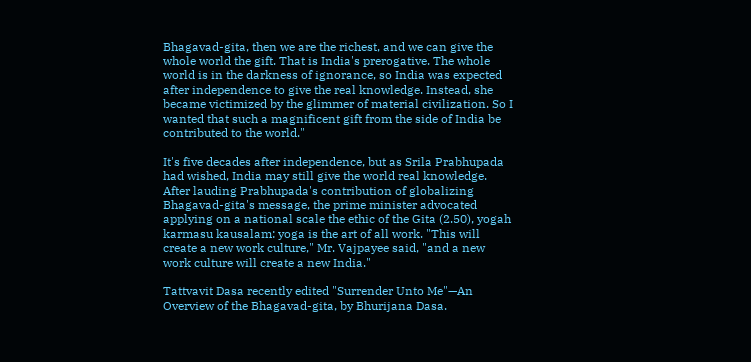Bhagavad-gita, then we are the richest, and we can give the whole world the gift. That is India's prerogative. The whole world is in the darkness of ignorance, so India was expected after independence to give the real knowledge. Instead, she became victimized by the glimmer of material civilization. So I wanted that such a magnificent gift from the side of India be contributed to the world."

It's five decades after independence, but as Srila Prabhupada had wished, India may still give the world real knowledge. After lauding Prabhupada's contribution of globalizing Bhagavad-gita's message, the prime minister advocated applying on a national scale the ethic of the Gita (2.50), yogah karmasu kausalam: yoga is the art of all work. "This will create a new work culture," Mr. Vajpayee said, "and a new work culture will create a new India."

Tattvavit Dasa recently edited "Surrender Unto Me"—An Overview of the Bhagavad-gita, by Bhurijana Dasa.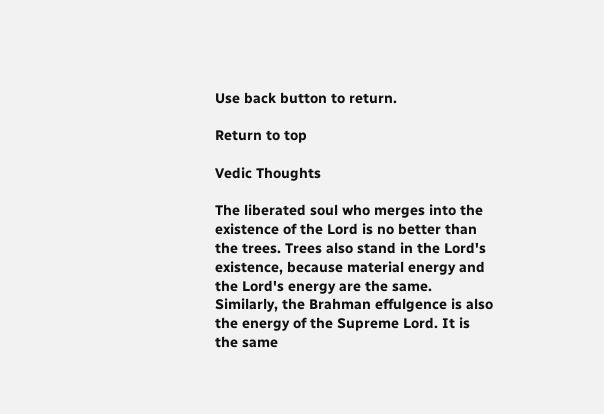Use back button to return.

Return to top

Vedic Thoughts

The liberated soul who merges into the existence of the Lord is no better than the trees. Trees also stand in the Lord's existence, because material energy and the Lord's energy are the same. Similarly, the Brahman effulgence is also the energy of the Supreme Lord. It is the same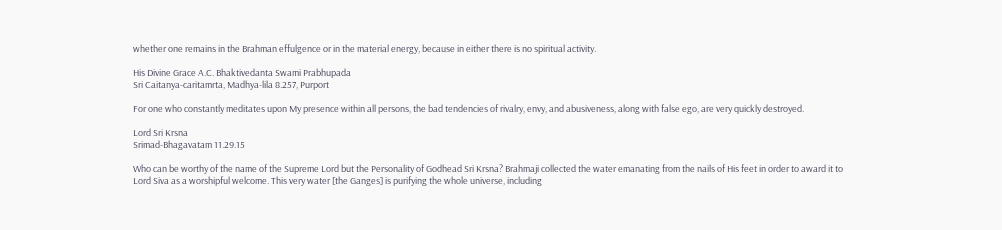whether one remains in the Brahman effulgence or in the material energy, because in either there is no spiritual activity.

His Divine Grace A.C. Bhaktivedanta Swami Prabhupada
Sri Caitanya-caritamrta, Madhya-lila 8.257, Purport

For one who constantly meditates upon My presence within all persons, the bad tendencies of rivalry, envy, and abusiveness, along with false ego, are very quickly destroyed.

Lord Sri Krsna
Srimad-Bhagavatam 11.29.15

Who can be worthy of the name of the Supreme Lord but the Personality of Godhead Sri Krsna? Brahmaji collected the water emanating from the nails of His feet in order to award it to Lord Siva as a worshipful welcome. This very water [the Ganges] is purifying the whole universe, including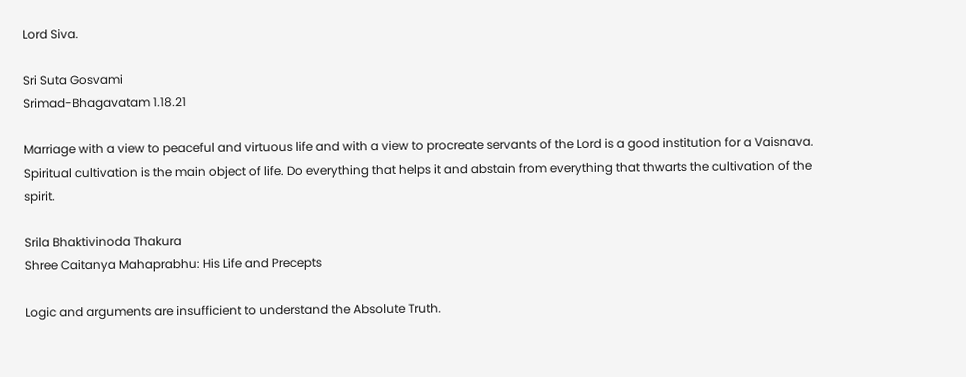Lord Siva.

Sri Suta Gosvami
Srimad-Bhagavatam 1.18.21

Marriage with a view to peaceful and virtuous life and with a view to procreate servants of the Lord is a good institution for a Vaisnava. Spiritual cultivation is the main object of life. Do everything that helps it and abstain from everything that thwarts the cultivation of the spirit.

Srila Bhaktivinoda Thakura
Shree Caitanya Mahaprabhu: His Life and Precepts

Logic and arguments are insufficient to understand the Absolute Truth.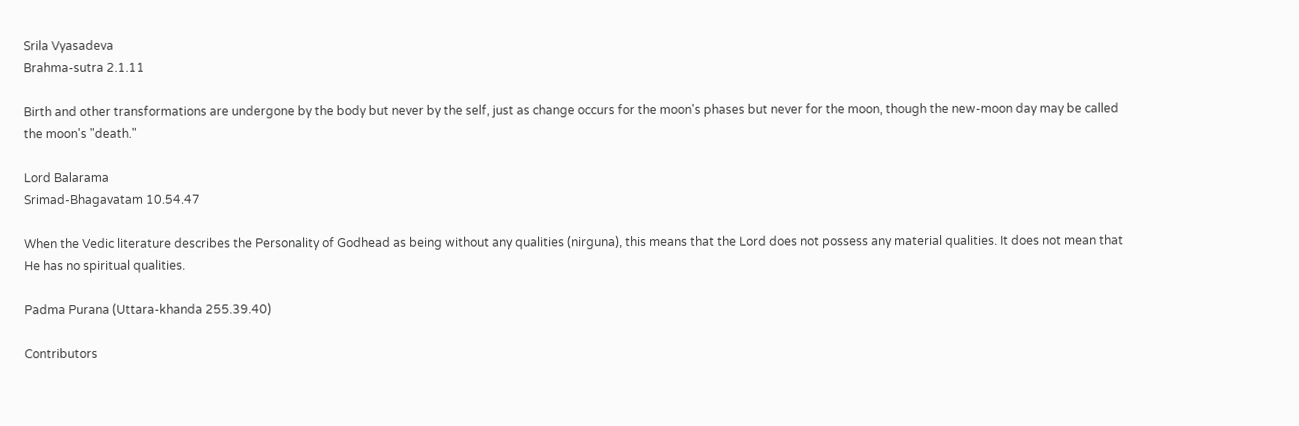Srila Vyasadeva
Brahma-sutra 2.1.11

Birth and other transformations are undergone by the body but never by the self, just as change occurs for the moon's phases but never for the moon, though the new-moon day may be called the moon's "death."

Lord Balarama
Srimad-Bhagavatam 10.54.47

When the Vedic literature describes the Personality of Godhead as being without any qualities (nirguna), this means that the Lord does not possess any material qualities. It does not mean that He has no spiritual qualities.

Padma Purana (Uttara-khanda 255.39.40)

Contributors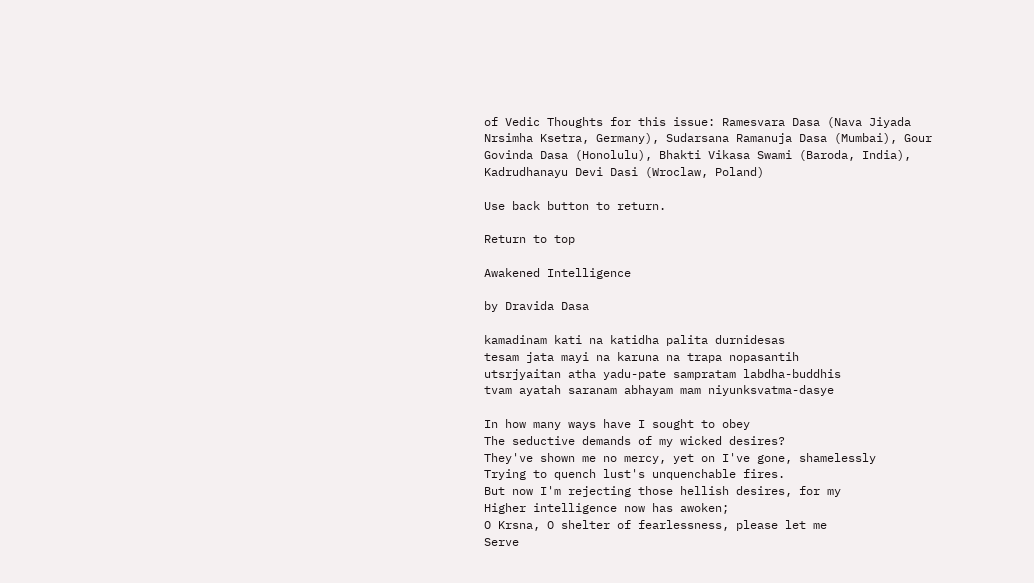of Vedic Thoughts for this issue: Ramesvara Dasa (Nava Jiyada Nrsimha Ksetra, Germany), Sudarsana Ramanuja Dasa (Mumbai), Gour Govinda Dasa (Honolulu), Bhakti Vikasa Swami (Baroda, India), Kadrudhanayu Devi Dasi (Wroclaw, Poland)

Use back button to return.

Return to top

Awakened Intelligence

by Dravida Dasa

kamadinam kati na katidha palita durnidesas
tesam jata mayi na karuna na trapa nopasantih
utsrjyaitan atha yadu-pate sampratam labdha-buddhis
tvam ayatah saranam abhayam mam niyunksvatma-dasye

In how many ways have I sought to obey
The seductive demands of my wicked desires?
They've shown me no mercy, yet on I've gone, shamelessly
Trying to quench lust's unquenchable fires.
But now I'm rejecting those hellish desires, for my
Higher intelligence now has awoken;
O Krsna, O shelter of fearlessness, please let me
Serve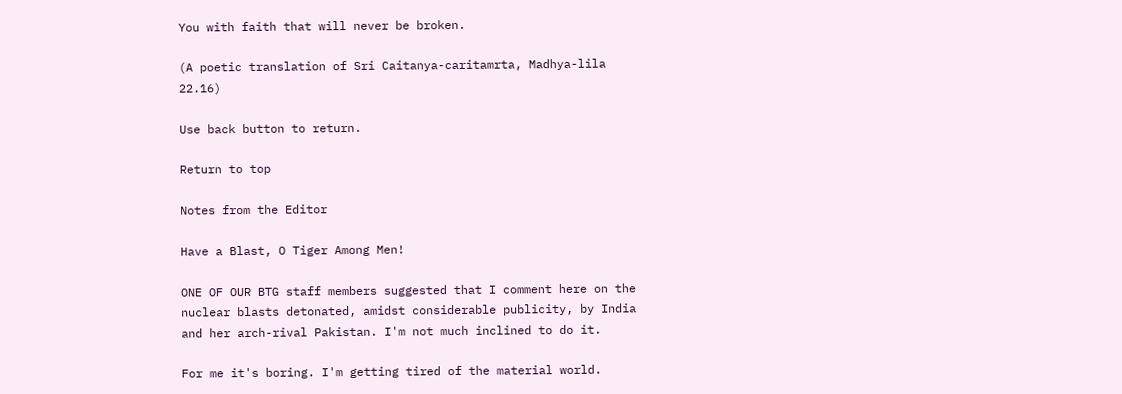You with faith that will never be broken.

(A poetic translation of Sri Caitanya-caritamrta, Madhya-lila 22.16)

Use back button to return.

Return to top

Notes from the Editor

Have a Blast, O Tiger Among Men!

ONE OF OUR BTG staff members suggested that I comment here on the nuclear blasts detonated, amidst considerable publicity, by India and her arch-rival Pakistan. I'm not much inclined to do it.

For me it's boring. I'm getting tired of the material world.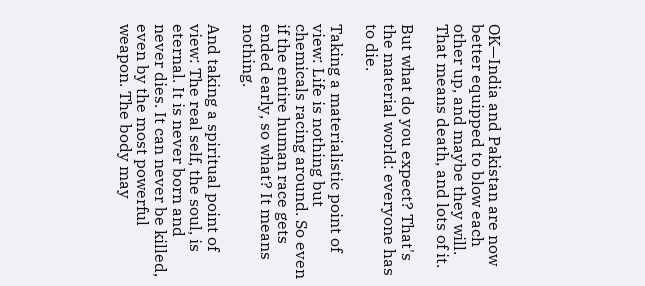OK—India and Pakistan are now better equipped to blow each other up, and maybe they will. That means death, and lots of it.

But what do you expect? That's the material world: everyone has to die.

Taking a materialistic point of view: Life is nothing but chemicals racing around. So even if the entire human race gets ended early, so what? It means nothing.

And taking a spiritual point of view: The real self, the soul, is eternal. It is never born and never dies. It can never be killed, even by the most powerful weapon. The body may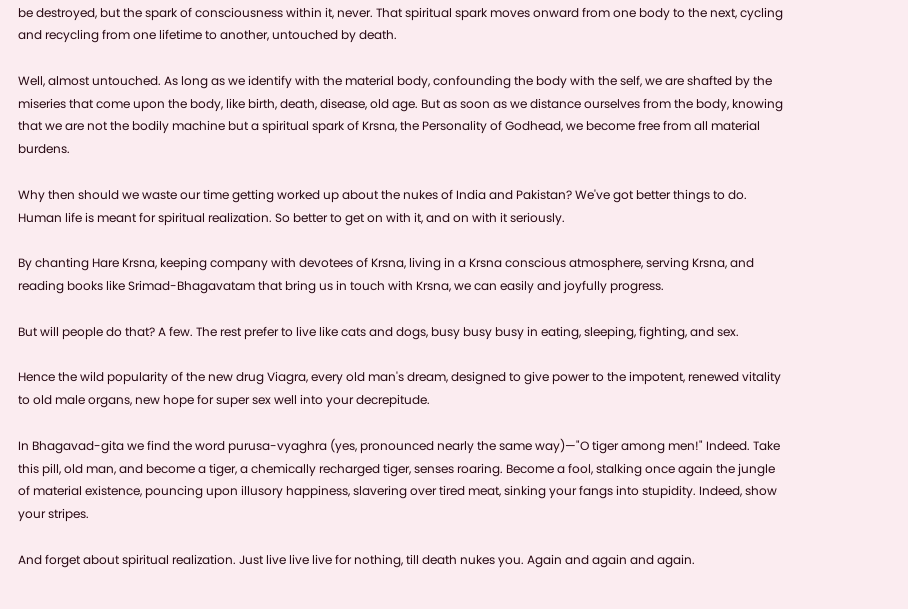be destroyed, but the spark of consciousness within it, never. That spiritual spark moves onward from one body to the next, cycling and recycling from one lifetime to another, untouched by death.

Well, almost untouched. As long as we identify with the material body, confounding the body with the self, we are shafted by the miseries that come upon the body, like birth, death, disease, old age. But as soon as we distance ourselves from the body, knowing that we are not the bodily machine but a spiritual spark of Krsna, the Personality of Godhead, we become free from all material burdens.

Why then should we waste our time getting worked up about the nukes of India and Pakistan? We've got better things to do. Human life is meant for spiritual realization. So better to get on with it, and on with it seriously.

By chanting Hare Krsna, keeping company with devotees of Krsna, living in a Krsna conscious atmosphere, serving Krsna, and reading books like Srimad-Bhagavatam that bring us in touch with Krsna, we can easily and joyfully progress.

But will people do that? A few. The rest prefer to live like cats and dogs, busy busy busy in eating, sleeping, fighting, and sex.

Hence the wild popularity of the new drug Viagra, every old man's dream, designed to give power to the impotent, renewed vitality to old male organs, new hope for super sex well into your decrepitude.

In Bhagavad-gita we find the word purusa-vyaghra (yes, pronounced nearly the same way)—"O tiger among men!" Indeed. Take this pill, old man, and become a tiger, a chemically recharged tiger, senses roaring. Become a fool, stalking once again the jungle of material existence, pouncing upon illusory happiness, slavering over tired meat, sinking your fangs into stupidity. Indeed, show your stripes.

And forget about spiritual realization. Just live live live for nothing, till death nukes you. Again and again and again.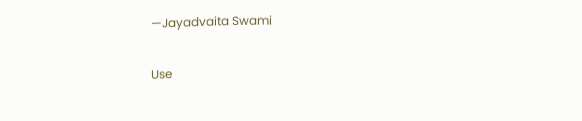—Jayadvaita Swami

Use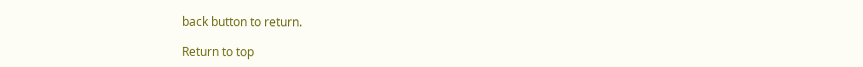back button to return.

Return to top